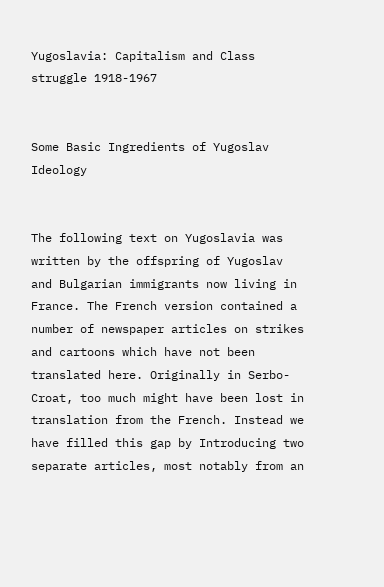Yugoslavia: Capitalism and Class struggle 1918-1967


Some Basic Ingredients of Yugoslav Ideology


The following text on Yugoslavia was written by the offspring of Yugoslav and Bulgarian immigrants now living in France. The French version contained a number of newspaper articles on strikes and cartoons which have not been translated here. Originally in Serbo-Croat, too much might have been lost in translation from the French. Instead we have filled this gap by Introducing two separate articles, most notably from an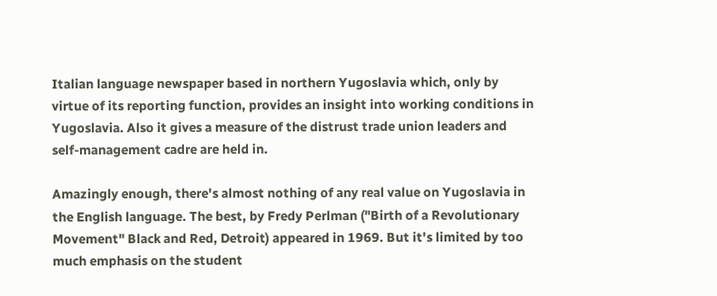Italian language newspaper based in northern Yugoslavia which, only by virtue of its reporting function, provides an insight into working conditions in Yugoslavia. Also it gives a measure of the distrust trade union leaders and self-management cadre are held in.

Amazingly enough, there's almost nothing of any real value on Yugoslavia in the English language. The best, by Fredy Perlman ("Birth of a Revolutionary Movement" Black and Red, Detroit) appeared in 1969. But it's limited by too much emphasis on the student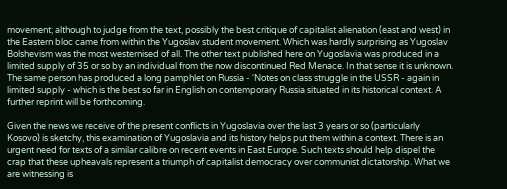movement; although to judge from the text, possibly the best critique of capitalist alienation (east and west) in the Eastern bloc came from within the Yugoslav student movement. Which was hardly surprising as Yugoslav Bolshevism was the most westernised of all. The other text published here on Yugoslavia was produced in a limited supply of 35 or so by an individual from the now discontinued Red Menace. In that sense it is unknown. The same person has produced a long pamphlet on Russia - 'Notes on class struggle in the USSR - again in limited supply - which is the best so far in English on contemporary Russia situated in its historical context. A further reprint will be forthcoming.

Given the news we receive of the present conflicts in Yugoslavia over the last 3 years or so (particularly Kosovo) is sketchy, this examination of Yugoslavia and its history helps put them within a context. There is an urgent need for texts of a similar calibre on recent events in East Europe. Such texts should help dispel the crap that these upheavals represent a triumph of capitalist democracy over communist dictatorship. What we are witnessing is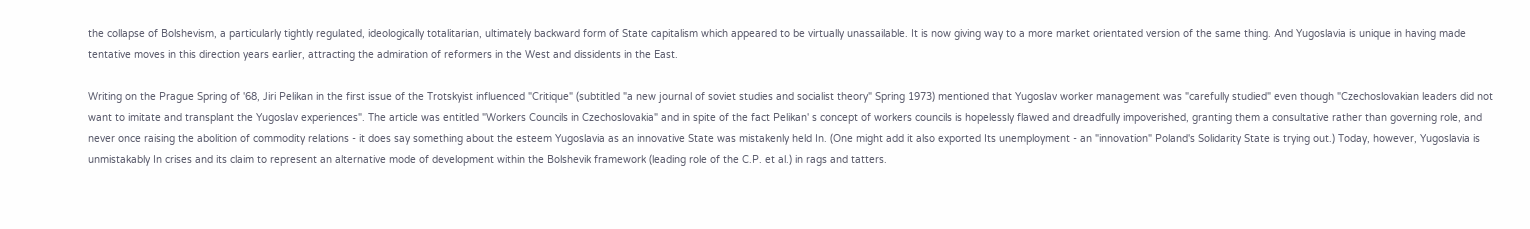the collapse of Bolshevism, a particularly tightly regulated, ideologically totalitarian, ultimately backward form of State capitalism which appeared to be virtually unassailable. It is now giving way to a more market orientated version of the same thing. And Yugoslavia is unique in having made tentative moves in this direction years earlier, attracting the admiration of reformers in the West and dissidents in the East.

Writing on the Prague Spring of '68, Jiri Pelikan in the first issue of the Trotskyist influenced "Critique" (subtitled "a new journal of soviet studies and socialist theory" Spring 1973) mentioned that Yugoslav worker management was "carefully studied" even though "Czechoslovakian leaders did not want to imitate and transplant the Yugoslav experiences". The article was entitled "Workers Councils in Czechoslovakia" and in spite of the fact Pelikan' s concept of workers councils is hopelessly flawed and dreadfully impoverished, granting them a consultative rather than governing role, and never once raising the abolition of commodity relations - it does say something about the esteem Yugoslavia as an innovative State was mistakenly held In. (One might add it also exported Its unemployment - an "innovation" Poland's Solidarity State is trying out.) Today, however, Yugoslavia is unmistakably In crises and its claim to represent an alternative mode of development within the Bolshevik framework (leading role of the C.P. et al.) in rags and tatters.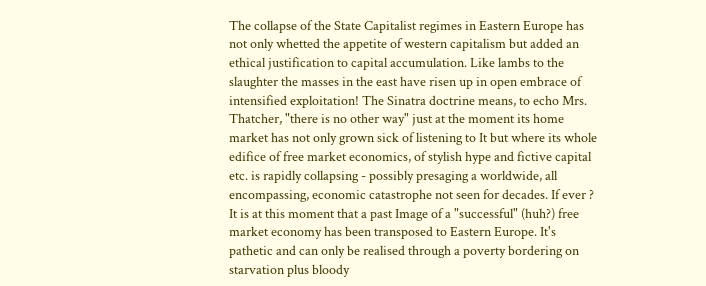The collapse of the State Capitalist regimes in Eastern Europe has not only whetted the appetite of western capitalism but added an ethical justification to capital accumulation. Like lambs to the slaughter the masses in the east have risen up in open embrace of intensified exploitation! The Sinatra doctrine means, to echo Mrs. Thatcher, "there is no other way" just at the moment its home market has not only grown sick of listening to It but where its whole edifice of free market economics, of stylish hype and fictive capital etc. is rapidly collapsing - possibly presaging a worldwide, all encompassing, economic catastrophe not seen for decades. If ever ? It is at this moment that a past Image of a "successful" (huh?) free market economy has been transposed to Eastern Europe. It's pathetic and can only be realised through a poverty bordering on starvation plus bloody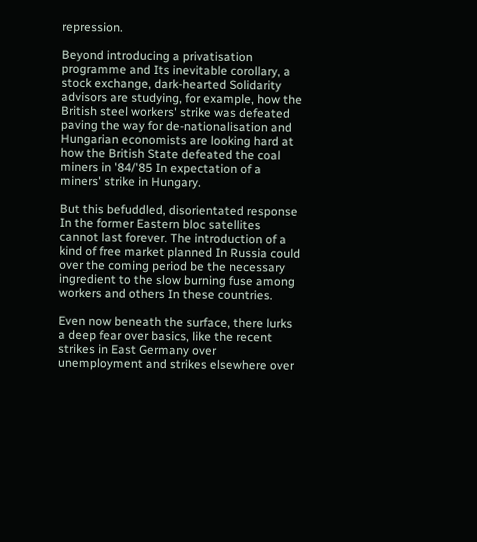repression.

Beyond introducing a privatisation programme and Its inevitable corollary, a stock exchange, dark-hearted Solidarity advisors are studying, for example, how the British steel workers' strike was defeated paving the way for de-nationalisation and Hungarian economists are looking hard at how the British State defeated the coal miners in '84/'85 In expectation of a miners' strike in Hungary.

But this befuddled, disorientated response In the former Eastern bloc satellites cannot last forever. The introduction of a kind of free market planned In Russia could over the coming period be the necessary ingredient to the slow burning fuse among workers and others In these countries.

Even now beneath the surface, there lurks a deep fear over basics, like the recent strikes in East Germany over unemployment and strikes elsewhere over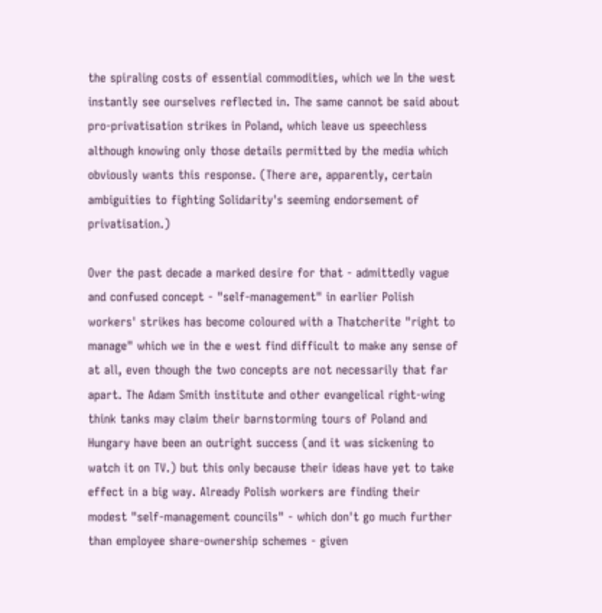the spiraling costs of essential commodities, which we In the west instantly see ourselves reflected in. The same cannot be said about pro-privatisation strikes in Poland, which leave us speechless although knowing only those details permitted by the media which obviously wants this response. (There are, apparently, certain ambiguities to fighting Solidarity's seeming endorsement of privatisation.)

Over the past decade a marked desire for that - admittedly vague and confused concept - "self-management" in earlier Polish workers' strikes has become coloured with a Thatcherite "right to manage" which we in the e west find difficult to make any sense of at all, even though the two concepts are not necessarily that far apart. The Adam Smith institute and other evangelical right-wing think tanks may claim their barnstorming tours of Poland and Hungary have been an outright success (and it was sickening to watch it on TV.) but this only because their ideas have yet to take effect in a big way. Already Polish workers are finding their modest "self-management councils" - which don't go much further than employee share-ownership schemes - given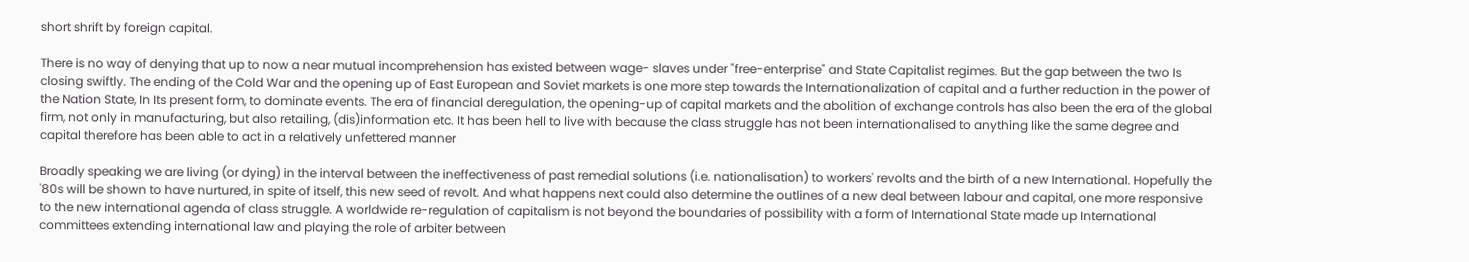short shrift by foreign capital.

There is no way of denying that up to now a near mutual incomprehension has existed between wage- slaves under "free-enterprise" and State Capitalist regimes. But the gap between the two Is closing swiftly. The ending of the Cold War and the opening up of East European and Soviet markets is one more step towards the Internationalization of capital and a further reduction in the power of the Nation State, In Its present form, to dominate events. The era of financial deregulation, the opening-up of capital markets and the abolition of exchange controls has also been the era of the global firm, not only in manufacturing, but also retailing, (dis)information etc. It has been hell to live with because the class struggle has not been internationalised to anything like the same degree and capital therefore has been able to act in a relatively unfettered manner

Broadly speaking we are living (or dying) in the interval between the ineffectiveness of past remedial solutions (i.e. nationalisation) to workers' revolts and the birth of a new International. Hopefully the '80s will be shown to have nurtured, in spite of itself, this new seed of revolt. And what happens next could also determine the outlines of a new deal between labour and capital, one more responsive to the new international agenda of class struggle. A worldwide re-regulation of capitalism is not beyond the boundaries of possibility with a form of International State made up International committees extending international law and playing the role of arbiter between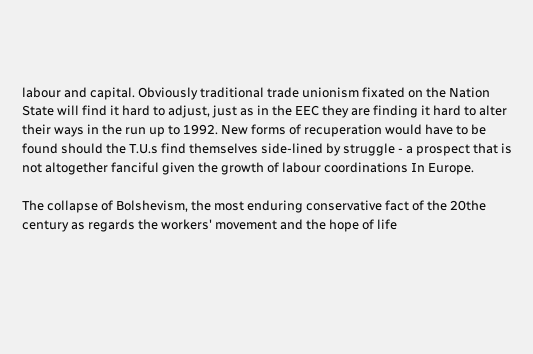labour and capital. Obviously traditional trade unionism fixated on the Nation State will find it hard to adjust, just as in the EEC they are finding it hard to alter their ways in the run up to 1992. New forms of recuperation would have to be found should the T.U.s find themselves side-lined by struggle - a prospect that is not altogether fanciful given the growth of labour coordinations In Europe.

The collapse of Bolshevism, the most enduring conservative fact of the 20the century as regards the workers' movement and the hope of life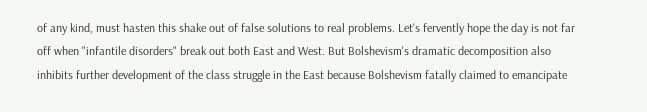of any kind, must hasten this shake out of false solutions to real problems. Let's fervently hope the day is not far off when "infantile disorders" break out both East and West. But Bolshevism's dramatic decomposition also inhibits further development of the class struggle in the East because Bolshevism fatally claimed to emancipate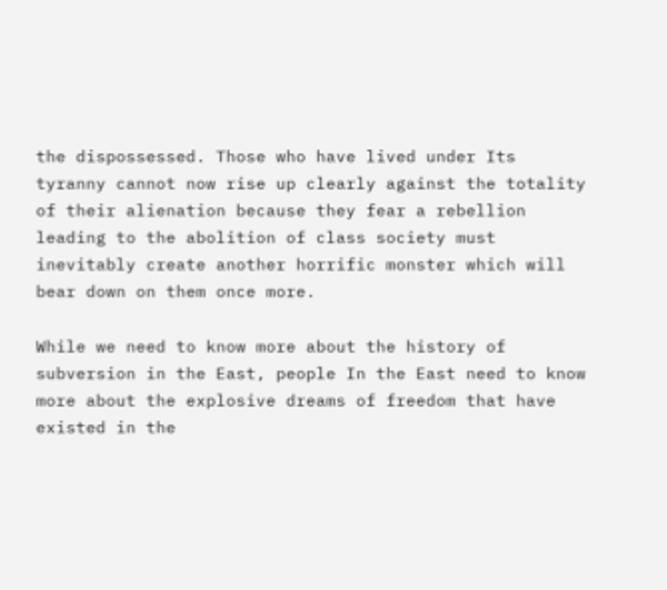the dispossessed. Those who have lived under Its tyranny cannot now rise up clearly against the totality of their alienation because they fear a rebellion leading to the abolition of class society must inevitably create another horrific monster which will bear down on them once more.

While we need to know more about the history of subversion in the East, people In the East need to know more about the explosive dreams of freedom that have existed in the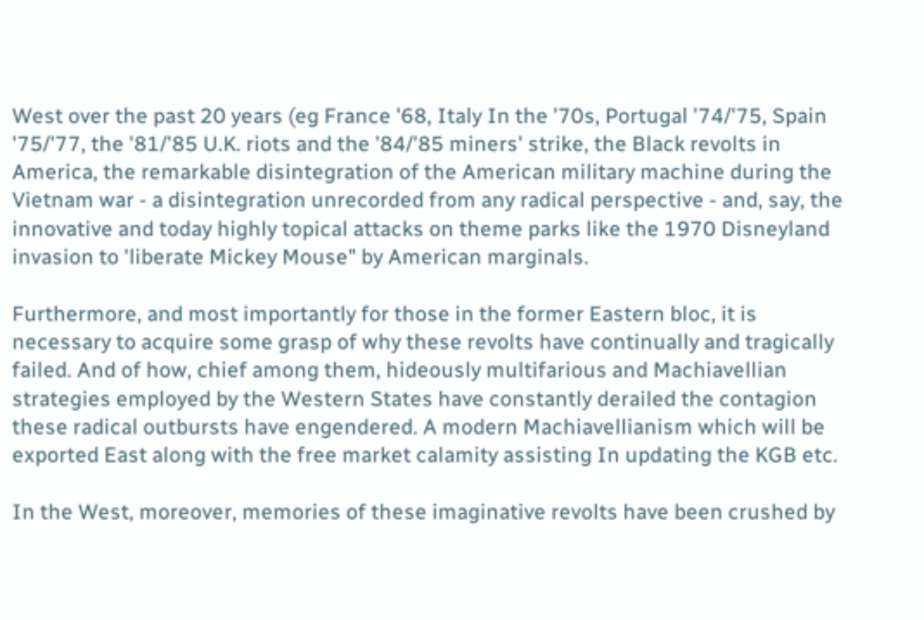West over the past 20 years (eg France '68, Italy In the '70s, Portugal '74/'75, Spain '75/'77, the '81/'85 U.K. riots and the '84/'85 miners' strike, the Black revolts in America, the remarkable disintegration of the American military machine during the Vietnam war - a disintegration unrecorded from any radical perspective - and, say, the innovative and today highly topical attacks on theme parks like the 1970 Disneyland invasion to 'liberate Mickey Mouse" by American marginals.

Furthermore, and most importantly for those in the former Eastern bloc, it is necessary to acquire some grasp of why these revolts have continually and tragically failed. And of how, chief among them, hideously multifarious and Machiavellian strategies employed by the Western States have constantly derailed the contagion these radical outbursts have engendered. A modern Machiavellianism which will be exported East along with the free market calamity assisting In updating the KGB etc.

In the West, moreover, memories of these imaginative revolts have been crushed by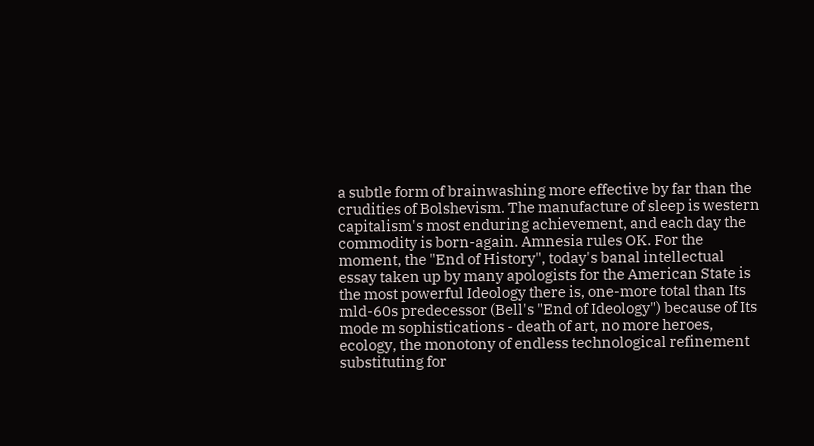a subtle form of brainwashing more effective by far than the crudities of Bolshevism. The manufacture of sleep is western capitalism's most enduring achievement, and each day the commodity is born-again. Amnesia rules OK. For the moment, the "End of History", today's banal intellectual essay taken up by many apologists for the American State is the most powerful Ideology there is, one-more total than Its mld-60s predecessor (Bell's "End of Ideology") because of Its mode m sophistications - death of art, no more heroes, ecology, the monotony of endless technological refinement substituting for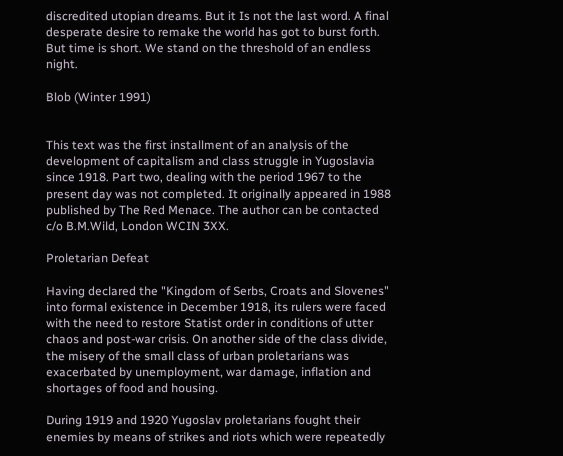discredited utopian dreams. But it Is not the last word. A final desperate desire to remake the world has got to burst forth. But time is short. We stand on the threshold of an endless night.

Blob (Winter 1991)


This text was the first installment of an analysis of the development of capitalism and class struggle in Yugoslavia since 1918. Part two, dealing with the period 1967 to the present day was not completed. It originally appeared in 1988 published by The Red Menace. The author can be contacted c/o B.M.Wild, London WCIN 3XX.

Proletarian Defeat

Having declared the "Kingdom of Serbs, Croats and Slovenes" into formal existence in December 1918, its rulers were faced with the need to restore Statist order in conditions of utter chaos and post-war crisis. On another side of the class divide, the misery of the small class of urban proletarians was exacerbated by unemployment, war damage, inflation and shortages of food and housing.

During 1919 and 1920 Yugoslav proletarians fought their enemies by means of strikes and riots which were repeatedly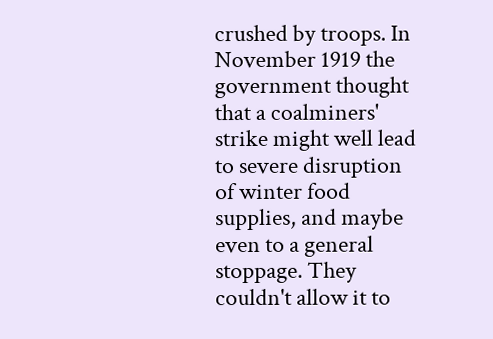crushed by troops. In November 1919 the government thought that a coalminers' strike might well lead to severe disruption of winter food supplies, and maybe even to a general stoppage. They couldn't allow it to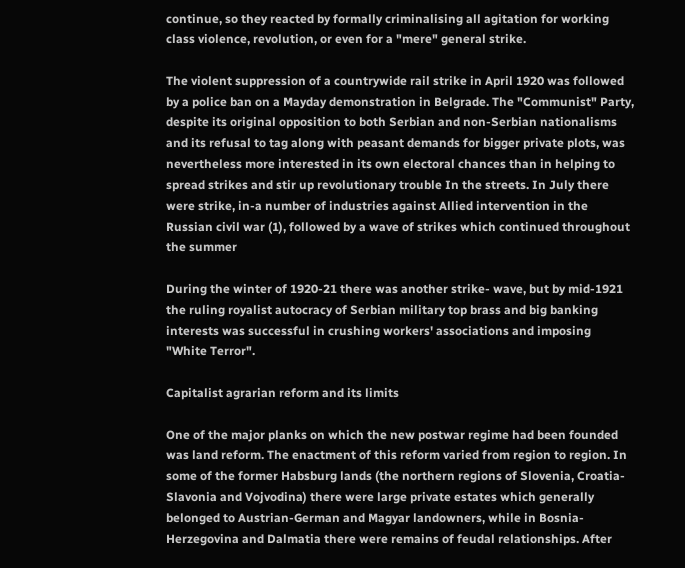continue, so they reacted by formally criminalising all agitation for working class violence, revolution, or even for a "mere" general strike.

The violent suppression of a countrywide rail strike in April 1920 was followed by a police ban on a Mayday demonstration in Belgrade. The "Communist" Party, despite its original opposition to both Serbian and non-Serbian nationalisms and its refusal to tag along with peasant demands for bigger private plots, was nevertheless more interested in its own electoral chances than in helping to spread strikes and stir up revolutionary trouble In the streets. In July there were strike, in-a number of industries against Allied intervention in the Russian civil war (1), followed by a wave of strikes which continued throughout the summer

During the winter of 1920-21 there was another strike- wave, but by mid-1921 the ruling royalist autocracy of Serbian military top brass and big banking interests was successful in crushing workers' associations and imposing "White Terror".

Capitalist agrarian reform and its limits

One of the major planks on which the new postwar regime had been founded was land reform. The enactment of this reform varied from region to region. In some of the former Habsburg lands (the northern regions of Slovenia, Croatia-Slavonia and Vojvodina) there were large private estates which generally belonged to Austrian-German and Magyar landowners, while in Bosnia-Herzegovina and Dalmatia there were remains of feudal relationships. After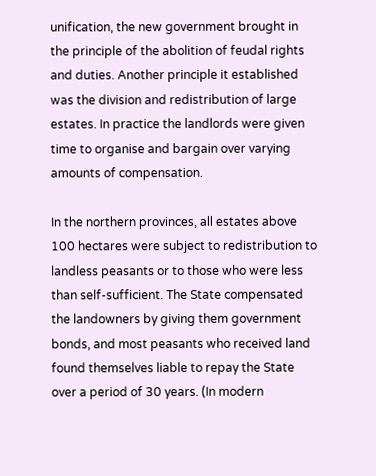unification, the new government brought in the principle of the abolition of feudal rights and duties. Another principle it established was the division and redistribution of large estates. In practice the landlords were given time to organise and bargain over varying amounts of compensation.

In the northern provinces, all estates above 100 hectares were subject to redistribution to landless peasants or to those who were less than self-sufficient. The State compensated the landowners by giving them government bonds, and most peasants who received land found themselves liable to repay the State over a period of 30 years. (In modern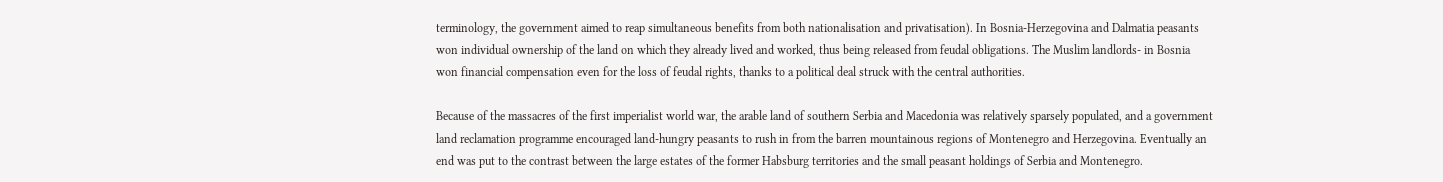terminology, the government aimed to reap simultaneous benefits from both nationalisation and privatisation). In Bosnia-Herzegovina and Dalmatia peasants won individual ownership of the land on which they already lived and worked, thus being released from feudal obligations. The Muslim landlords- in Bosnia won financial compensation even for the loss of feudal rights, thanks to a political deal struck with the central authorities.

Because of the massacres of the first imperialist world war, the arable land of southern Serbia and Macedonia was relatively sparsely populated, and a government land reclamation programme encouraged land-hungry peasants to rush in from the barren mountainous regions of Montenegro and Herzegovina. Eventually an end was put to the contrast between the large estates of the former Habsburg territories and the small peasant holdings of Serbia and Montenegro.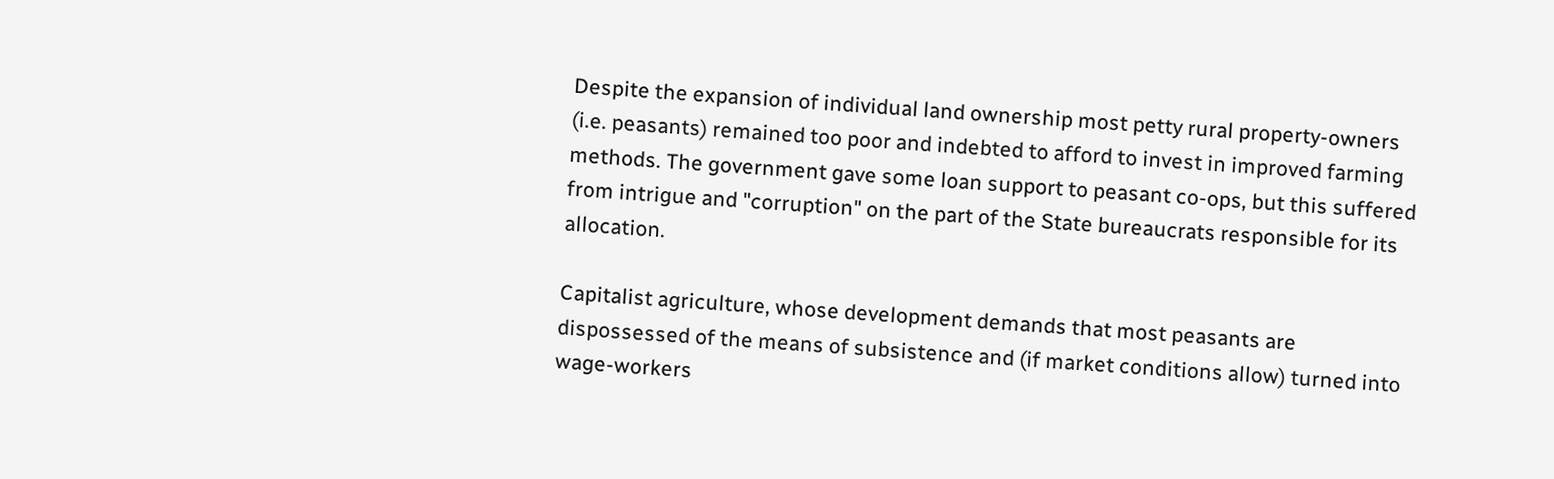Despite the expansion of individual land ownership most petty rural property-owners (i.e. peasants) remained too poor and indebted to afford to invest in improved farming methods. The government gave some loan support to peasant co-ops, but this suffered from intrigue and "corruption" on the part of the State bureaucrats responsible for its allocation.

Capitalist agriculture, whose development demands that most peasants are dispossessed of the means of subsistence and (if market conditions allow) turned into wage-workers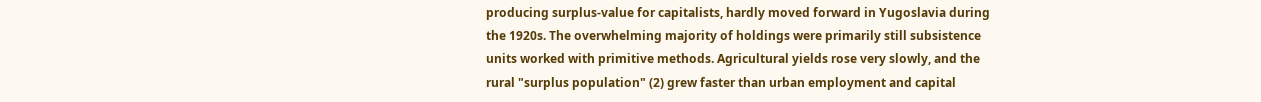producing surplus-value for capitalists, hardly moved forward in Yugoslavia during the 1920s. The overwhelming majority of holdings were primarily still subsistence units worked with primitive methods. Agricultural yields rose very slowly, and the rural "surplus population" (2) grew faster than urban employment and capital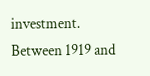investment. Between 1919 and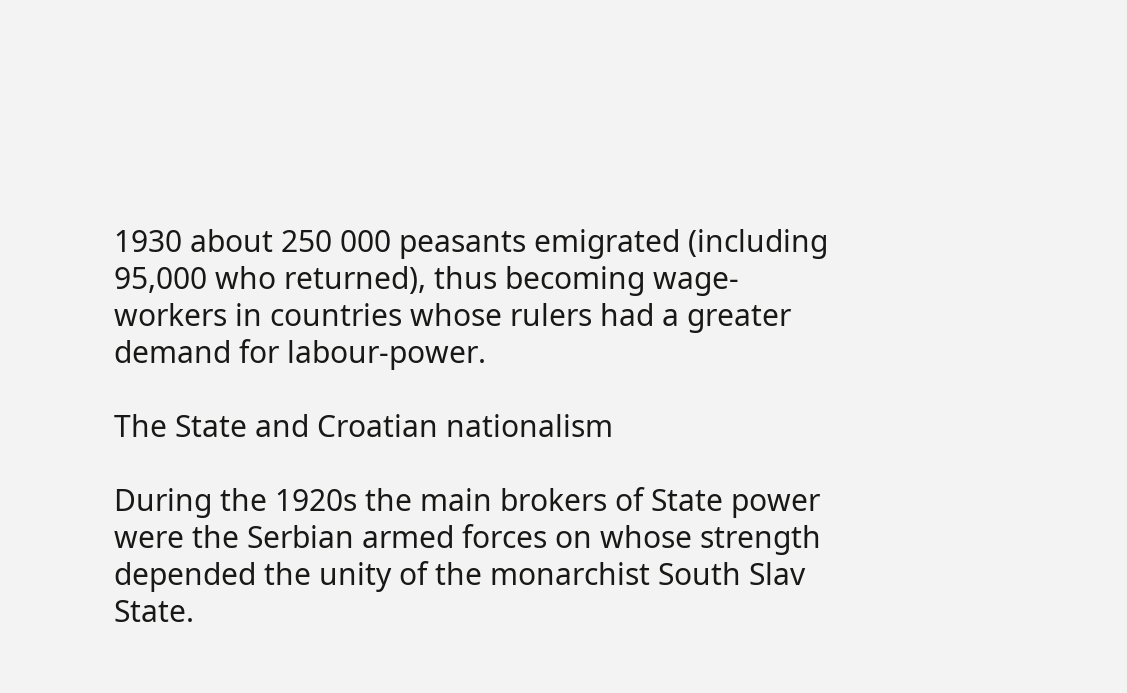1930 about 250 000 peasants emigrated (including 95,000 who returned), thus becoming wage-workers in countries whose rulers had a greater demand for labour-power.

The State and Croatian nationalism

During the 1920s the main brokers of State power were the Serbian armed forces on whose strength depended the unity of the monarchist South Slav State.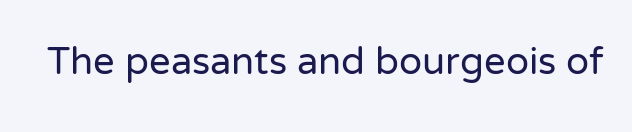The peasants and bourgeois of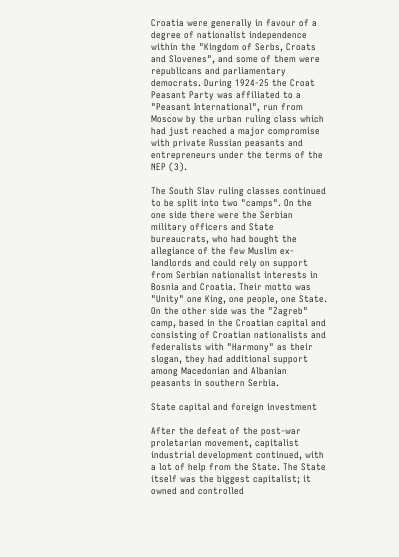Croatia were generally in favour of a degree of nationalist independence within the "Kingdom of Serbs, Croats and Slovenes", and some of them were republicans and parliamentary democrats. During 1924-25 the Croat Peasant Party was affiliated to a "Peasant International", run from Moscow by the urban ruling class which had just reached a major compromise with private Russian peasants and entrepreneurs under the terms of the NEP (3).

The South Slav ruling classes continued to be split into two "camps". On the one side there were the Serbian military officers and State bureaucrats, who had bought the allegiance of the few Muslim ex-landlords and could rely on support from Serbian nationalist interests in Bosnia and Croatia. Their motto was "Unity" one King, one people, one State. On the other side was the "Zagreb" camp, based in the Croatian capital and consisting of Croatian nationalists and federalists with "Harmony" as their slogan, they had additional support among Macedonian and Albanian peasants in southern Serbia.

State capital and foreign investment

After the defeat of the post-war proletarian movement, capitalist industrial development continued, with a lot of help from the State. The State itself was the biggest capitalist; it owned and controlled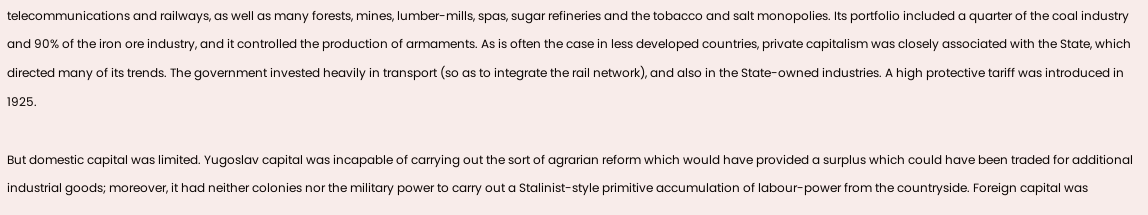telecommunications and railways, as well as many forests, mines, lumber-mills, spas, sugar refineries and the tobacco and salt monopolies. Its portfolio included a quarter of the coal industry and 90% of the iron ore industry, and it controlled the production of armaments. As is often the case in less developed countries, private capitalism was closely associated with the State, which directed many of its trends. The government invested heavily in transport (so as to integrate the rail network), and also in the State-owned industries. A high protective tariff was introduced in 1925.

But domestic capital was limited. Yugoslav capital was incapable of carrying out the sort of agrarian reform which would have provided a surplus which could have been traded for additional industrial goods; moreover, it had neither colonies nor the military power to carry out a Stalinist-style primitive accumulation of labour-power from the countryside. Foreign capital was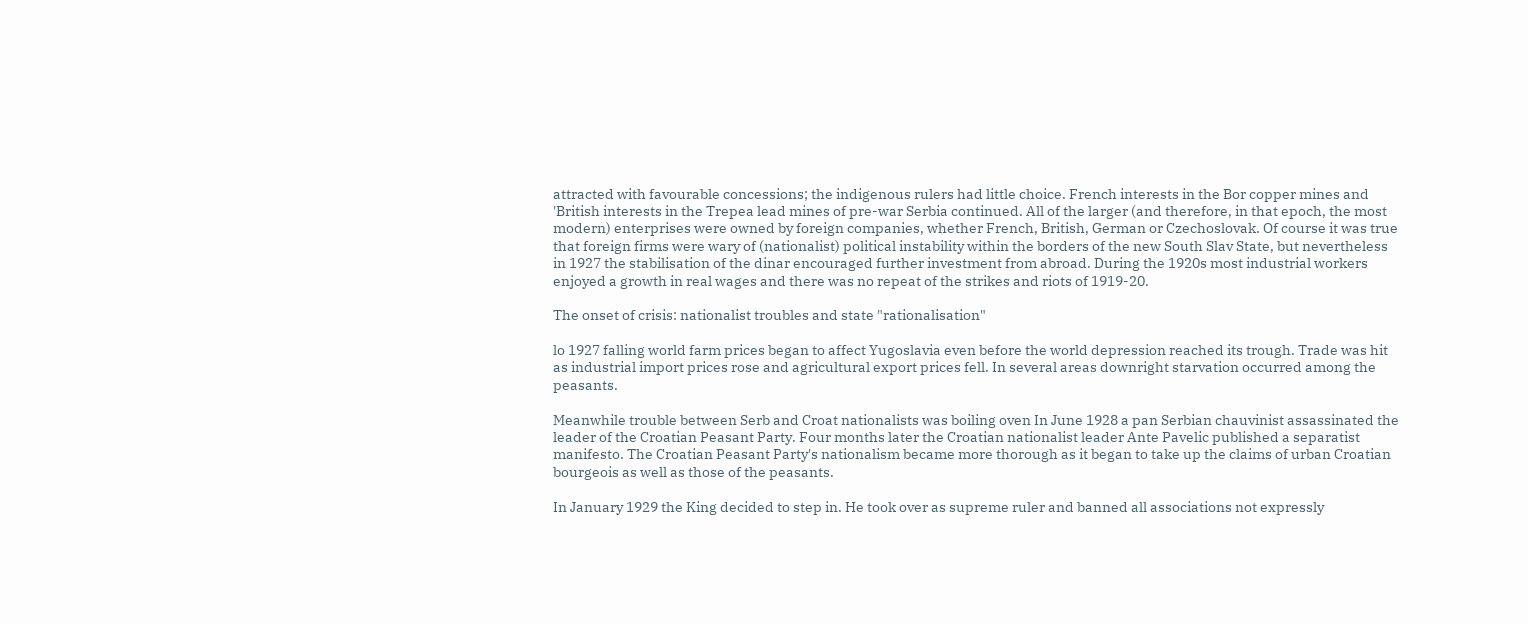attracted with favourable concessions; the indigenous rulers had little choice. French interests in the Bor copper mines and 'British interests in the Trepea lead mines of pre-war Serbia continued. All of the larger (and therefore, in that epoch, the most modern) enterprises were owned by foreign companies, whether French, British, German or Czechoslovak. Of course it was true that foreign firms were wary of (nationalist) political instability within the borders of the new South Slav State, but nevertheless in 1927 the stabilisation of the dinar encouraged further investment from abroad. During the 1920s most industrial workers enjoyed a growth in real wages and there was no repeat of the strikes and riots of 1919-20.

The onset of crisis: nationalist troubles and state "rationalisation"

lo 1927 falling world farm prices began to affect Yugoslavia even before the world depression reached its trough. Trade was hit as industrial import prices rose and agricultural export prices fell. In several areas downright starvation occurred among the peasants.

Meanwhile trouble between Serb and Croat nationalists was boiling oven In June 1928 a pan Serbian chauvinist assassinated the leader of the Croatian Peasant Party. Four months later the Croatian nationalist leader Ante Pavelic published a separatist manifesto. The Croatian Peasant Party's nationalism became more thorough as it began to take up the claims of urban Croatian bourgeois as well as those of the peasants.

In January 1929 the King decided to step in. He took over as supreme ruler and banned all associations not expressly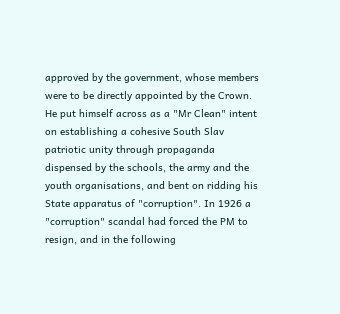approved by the government, whose members were to be directly appointed by the Crown. He put himself across as a "Mr Clean" intent on establishing a cohesive South Slav patriotic unity through propaganda dispensed by the schools, the army and the youth organisations, and bent on ridding his State apparatus of "corruption". In 1926 a "corruption" scandal had forced the PM to resign, and in the following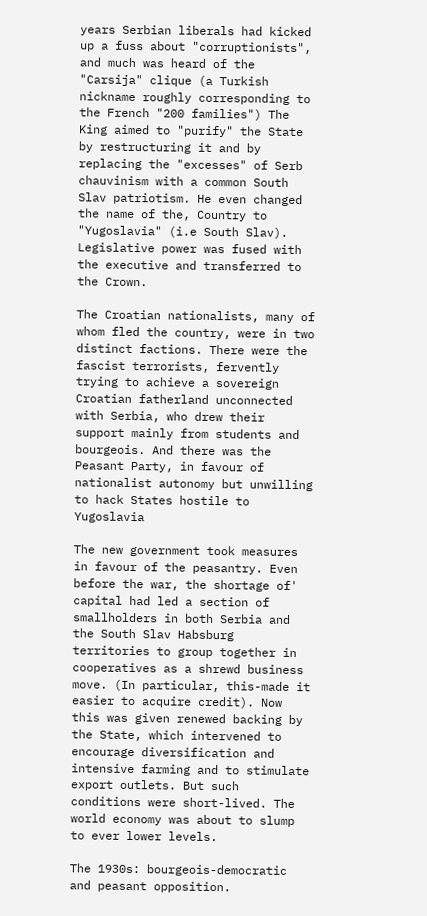years Serbian liberals had kicked up a fuss about "corruptionists", and much was heard of the "Carsija" clique (a Turkish nickname roughly corresponding to the French "200 families") The King aimed to "purify" the State by restructuring it and by replacing the "excesses" of Serb chauvinism with a common South Slav patriotism. He even changed the name of the, Country to "Yugoslavia" (i.e South Slav). Legislative power was fused with the executive and transferred to the Crown.

The Croatian nationalists, many of whom fled the country, were in two distinct factions. There were the fascist terrorists, fervently trying to achieve a sovereign Croatian fatherland unconnected with Serbia, who drew their support mainly from students and bourgeois. And there was the Peasant Party, in favour of nationalist autonomy but unwilling to hack States hostile to Yugoslavia

The new government took measures in favour of the peasantry. Even before the war, the shortage of' capital had led a section of smallholders in both Serbia and the South Slav Habsburg territories to group together in cooperatives as a shrewd business move. (In particular, this-made it easier to acquire credit). Now this was given renewed backing by the State, which intervened to encourage diversification and intensive farming and to stimulate export outlets. But such conditions were short-lived. The world economy was about to slump to ever lower levels.

The 1930s: bourgeois-democratic and peasant opposition.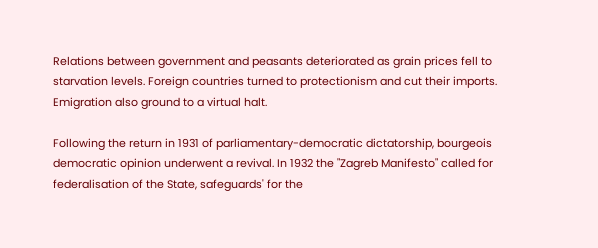Relations between government and peasants deteriorated as grain prices fell to starvation levels. Foreign countries turned to protectionism and cut their imports. Emigration also ground to a virtual halt.

Following the return in 1931 of parliamentary-democratic dictatorship, bourgeois democratic opinion underwent a revival. In 1932 the "Zagreb Manifesto" called for federalisation of the State, safeguards' for the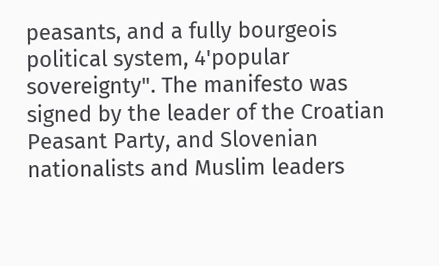peasants, and a fully bourgeois political system, 4'popular sovereignty". The manifesto was signed by the leader of the Croatian Peasant Party, and Slovenian nationalists and Muslim leaders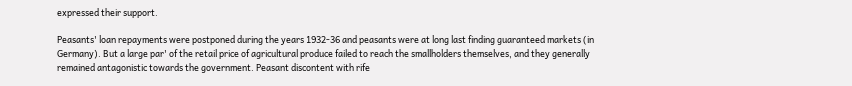expressed their support.

Peasants' loan repayments were postponed during the years 1932-36 and peasants were at long last finding guaranteed markets (in Germany). But a large par' of the retail price of agricultural produce failed to reach the smallholders themselves, and they generally remained antagonistic towards the government. Peasant discontent with rife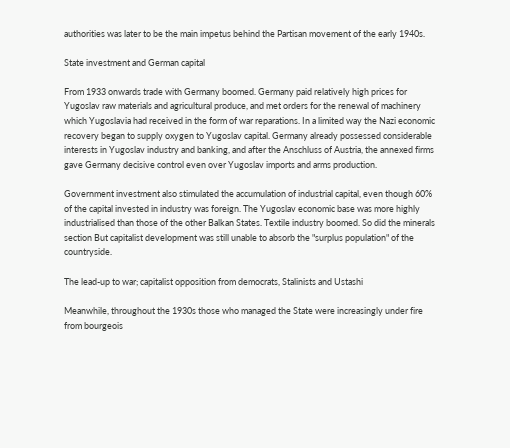authorities was later to be the main impetus behind the Partisan movement of the early 1940s.

State investment and German capital

From 1933 onwards trade with Germany boomed. Germany paid relatively high prices for Yugoslav raw materials and agricultural produce, and met orders for the renewal of machinery which Yugoslavia had received in the form of war reparations. In a limited way the Nazi economic recovery began to supply oxygen to Yugoslav capital. Germany already possessed considerable interests in Yugoslav industry and banking, and after the Anschluss of Austria, the annexed firms gave Germany decisive control even over Yugoslav imports and arms production.

Government investment also stimulated the accumulation of industrial capital, even though 60% of the capital invested in industry was foreign. The Yugoslav economic base was more highly industrialised than those of the other Balkan States. Textile industry boomed. So did the minerals section But capitalist development was still unable to absorb the "surplus population" of the countryside.

The lead-up to war; capitalist opposition from democrats, Stalinists and Ustashi

Meanwhile, throughout the 1930s those who managed the State were increasingly under fire from bourgeois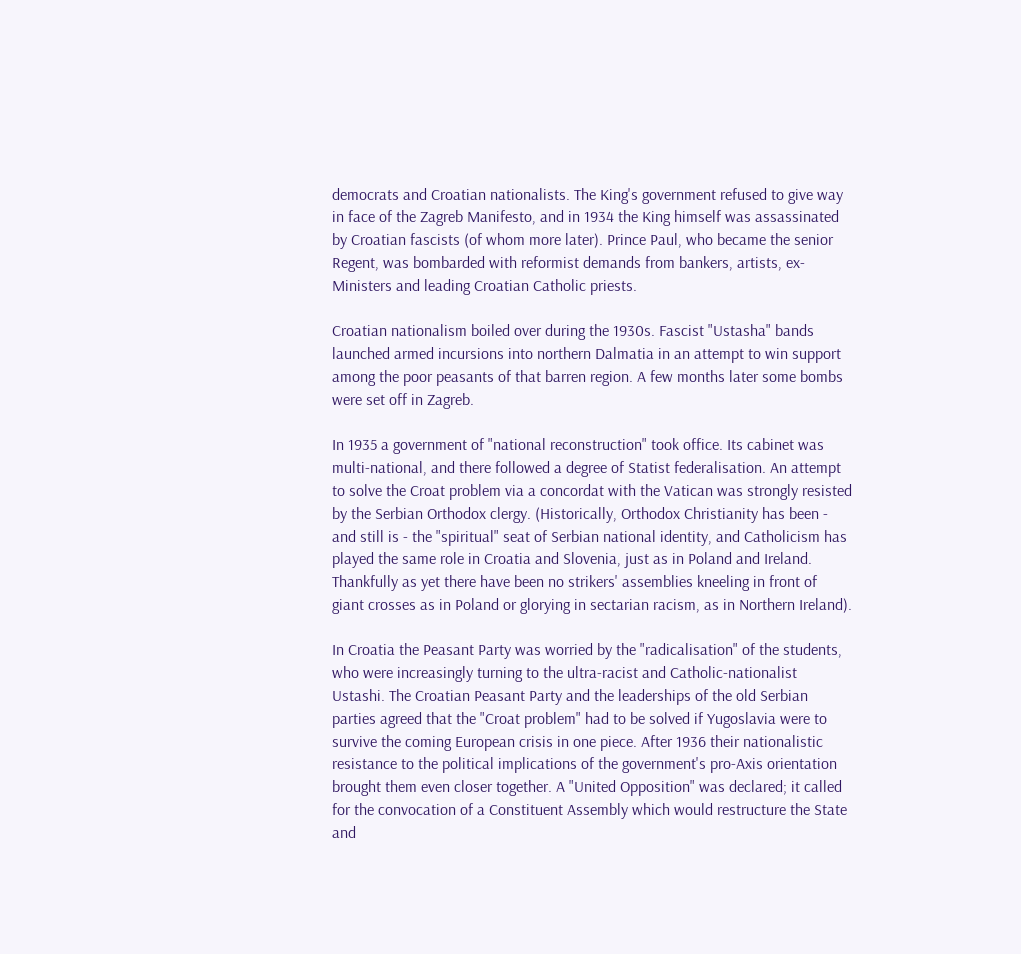democrats and Croatian nationalists. The King's government refused to give way in face of the Zagreb Manifesto, and in 1934 the King himself was assassinated by Croatian fascists (of whom more later). Prince Paul, who became the senior Regent, was bombarded with reformist demands from bankers, artists, ex-Ministers and leading Croatian Catholic priests.

Croatian nationalism boiled over during the 1930s. Fascist "Ustasha" bands launched armed incursions into northern Dalmatia in an attempt to win support among the poor peasants of that barren region. A few months later some bombs were set off in Zagreb.

In 1935 a government of "national reconstruction" took office. Its cabinet was multi-national, and there followed a degree of Statist federalisation. An attempt to solve the Croat problem via a concordat with the Vatican was strongly resisted by the Serbian Orthodox clergy. (Historically, Orthodox Christianity has been - and still is - the "spiritual" seat of Serbian national identity, and Catholicism has played the same role in Croatia and Slovenia, just as in Poland and Ireland. Thankfully as yet there have been no strikers' assemblies kneeling in front of giant crosses as in Poland or glorying in sectarian racism, as in Northern Ireland).

In Croatia the Peasant Party was worried by the "radicalisation" of the students, who were increasingly turning to the ultra-racist and Catholic-nationalist Ustashi. The Croatian Peasant Party and the leaderships of the old Serbian parties agreed that the "Croat problem" had to be solved if Yugoslavia were to survive the coming European crisis in one piece. After 1936 their nationalistic resistance to the political implications of the government's pro-Axis orientation brought them even closer together. A "United Opposition" was declared; it called for the convocation of a Constituent Assembly which would restructure the State and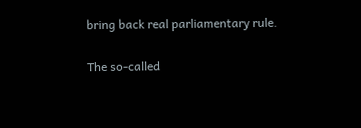bring back real parliamentary rule.

The so-called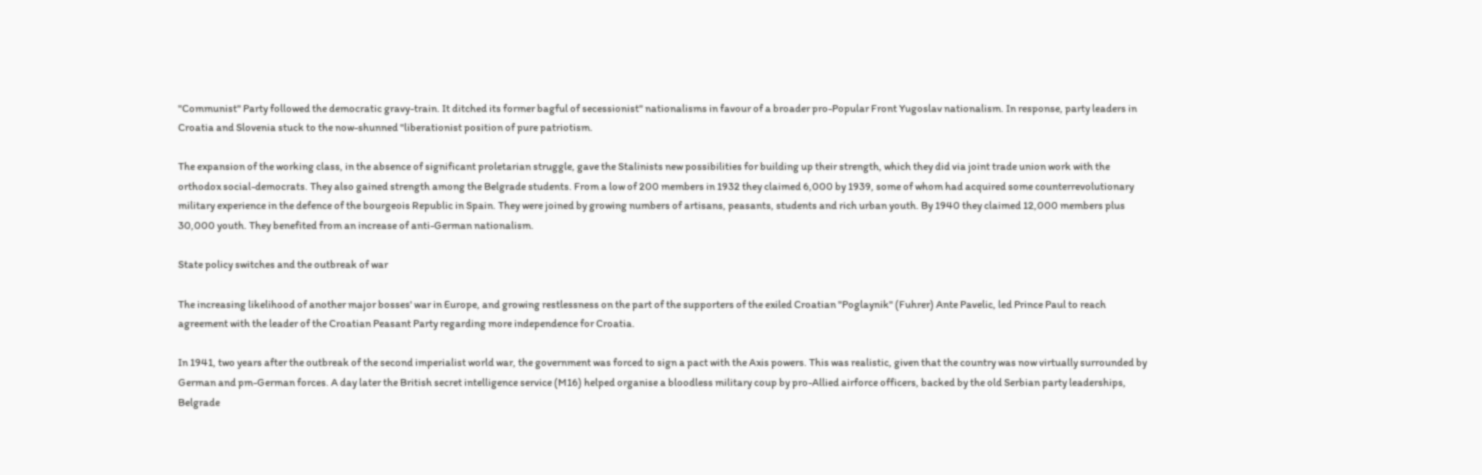"Communist" Party followed the democratic gravy-train. It ditched its former bagful of secessionist" nationalisms in favour of a broader pro-Popular Front Yugoslav nationalism. In response, party leaders in Croatia and Slovenia stuck to the now-shunned "liberationist position of pure patriotism.

The expansion of the working class, in the absence of significant proletarian struggle, gave the Stalinists new possibilities for building up their strength, which they did via joint trade union work with the orthodox social-democrats. They also gained strength among the Belgrade students. From a low of 200 members in 1932 they claimed 6,000 by 1939, some of whom had acquired some counterrevolutionary military experience in the defence of the bourgeois Republic in Spain. They were joined by growing numbers of artisans, peasants, students and rich urban youth. By 1940 they claimed 12,000 members plus 30,000 youth. They benefited from an increase of anti-German nationalism.

State policy switches and the outbreak of war

The increasing likelihood of another major bosses' war in Europe, and growing restlessness on the part of the supporters of the exiled Croatian "Poglaynik" (Fuhrer) Ante Pavelic, led Prince Paul to reach agreement with the leader of the Croatian Peasant Party regarding more independence for Croatia.

In 1941, two years after the outbreak of the second imperialist world war, the government was forced to sign a pact with the Axis powers. This was realistic, given that the country was now virtually surrounded by German and pm-German forces. A day later the British secret intelligence service (M16) helped organise a bloodless military coup by pro-Allied airforce officers, backed by the old Serbian party leaderships, Belgrade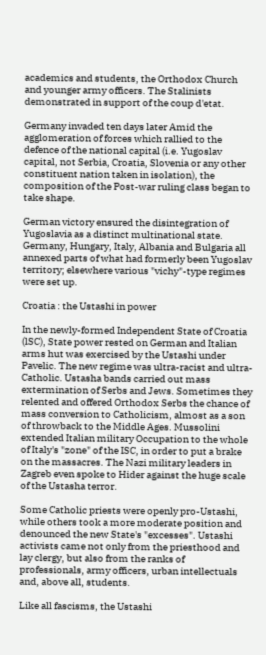academics and students, the Orthodox Church and younger army officers. The Stalinists demonstrated in support of the coup d'etat.

Germany invaded ten days later Amid the agglomeration of forces which rallied to the defence of the national capital (i.e. Yugoslav capital, not Serbia, Croatia, Slovenia or any other constituent nation taken in isolation), the composition of the Post-war ruling class began to take shape.

German victory ensured the disintegration of Yugoslavia as a distinct multinational state. Germany, Hungary, Italy, Albania and Bulgaria all annexed parts of what had formerly been Yugoslav territory; elsewhere various "vichy"-type regimes were set up.

Croatia : the Ustashi in power

In the newly-formed Independent State of Croatia (lSC), State power rested on German and Italian arms hut was exercised by the Ustashi under Pavelic. The new regime was ultra-racist and ultra-Catholic. Ustasha bands carried out mass extermination of Serbs and Jews. Sometimes they relented and offered Orthodox Serbs the chance of mass conversion to Catholicism, almost as a son of throwback to the Middle Ages. Mussolini extended Italian military Occupation to the whole of Italy's "zone" of the ISC, in order to put a brake on the massacres. The Nazi military leaders in Zagreb even spoke to Hider against the huge scale of the Ustasha terror.

Some Catholic priests were openly pro-Ustashi, while others took a more moderate position and denounced the new State's "excesses". Ustashi activists came not only from the priesthood and lay clergy, but also from the ranks of professionals, army officers, urban intellectuals and, above all, students.

Like all fascisms, the Ustashi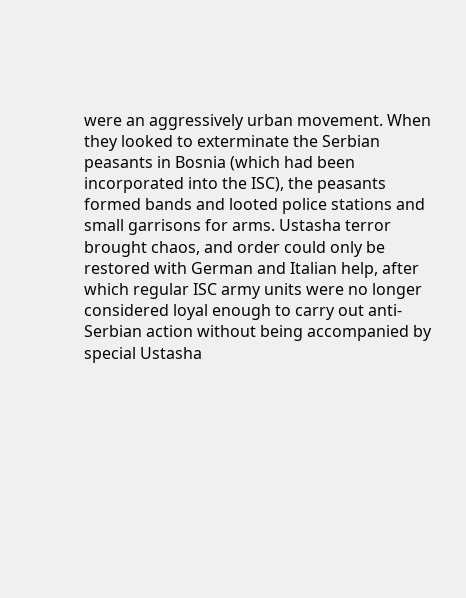were an aggressively urban movement. When they looked to exterminate the Serbian peasants in Bosnia (which had been incorporated into the ISC), the peasants formed bands and looted police stations and small garrisons for arms. Ustasha terror brought chaos, and order could only be restored with German and Italian help, after which regular ISC army units were no longer considered loyal enough to carry out anti-Serbian action without being accompanied by special Ustasha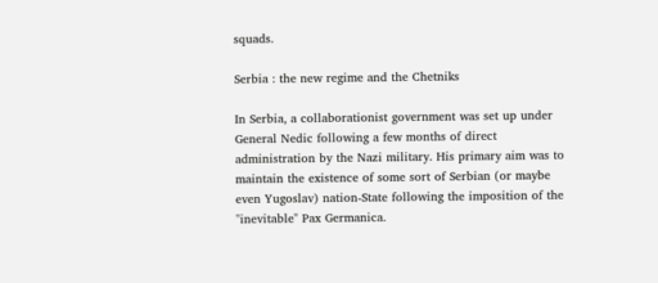squads.

Serbia : the new regime and the Chetniks

In Serbia, a collaborationist government was set up under General Nedic following a few months of direct administration by the Nazi military. His primary aim was to maintain the existence of some sort of Serbian (or maybe even Yugoslav) nation-State following the imposition of the "inevitable" Pax Germanica.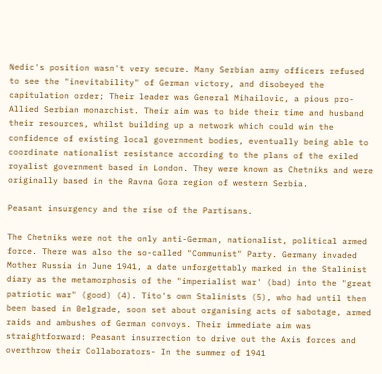Nedic's position wasn't very secure. Many Serbian army officers refused to see the "inevitability" of German victory, and disobeyed the capitulation order; Their leader was General Mihailovic, a pious pro-Allied Serbian monarchist. Their aim was to bide their time and husband their resources, whilst building up a network which could win the confidence of existing local government bodies, eventually being able to coordinate nationalist resistance according to the plans of the exiled royalist government based in London. They were known as Chetniks and were originally based in the Ravna Gora region of western Serbia.

Peasant insurgency and the rise of the Partisans.

The Chetniks were not the only anti-German, nationalist, political armed force. There was also the so-called "Communist" Party. Germany invaded Mother Russia in June 1941, a date unforgettably marked in the Stalinist diary as the metamorphosis of the "imperialist war' (bad) into the "great patriotic war" (good) (4). Tito's own Stalinists (5), who had until then been based in Belgrade, soon set about organising acts of sabotage, armed raids and ambushes of German convoys. Their immediate aim was straightforward: Peasant insurrection to drive out the Axis forces and overthrow their Collaborators- In the summer of 1941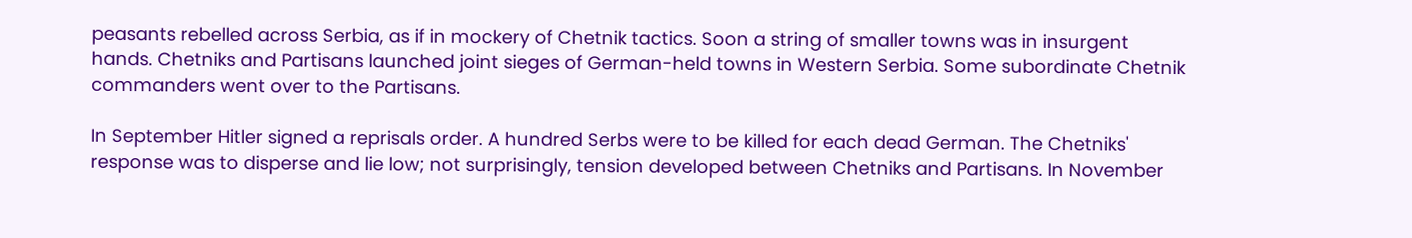peasants rebelled across Serbia, as if in mockery of Chetnik tactics. Soon a string of smaller towns was in insurgent hands. Chetniks and Partisans launched joint sieges of German-held towns in Western Serbia. Some subordinate Chetnik commanders went over to the Partisans.

In September Hitler signed a reprisals order. A hundred Serbs were to be killed for each dead German. The Chetniks' response was to disperse and lie low; not surprisingly, tension developed between Chetniks and Partisans. In November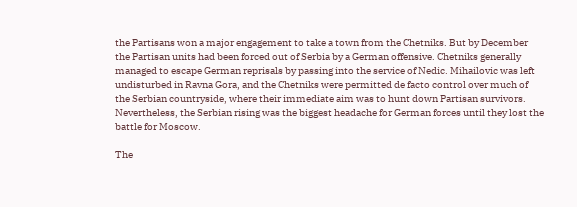the Partisans won a major engagement to take a town from the Chetniks. But by December the Partisan units had been forced out of Serbia by a German offensive. Chetniks generally managed to escape German reprisals by passing into the service of Nedic. Mihailovic was left undisturbed in Ravna Gora, and the Chetniks were permitted de facto control over much of the Serbian countryside, where their immediate aim was to hunt down Partisan survivors. Nevertheless, the Serbian rising was the biggest headache for German forces until they lost the battle for Moscow.

The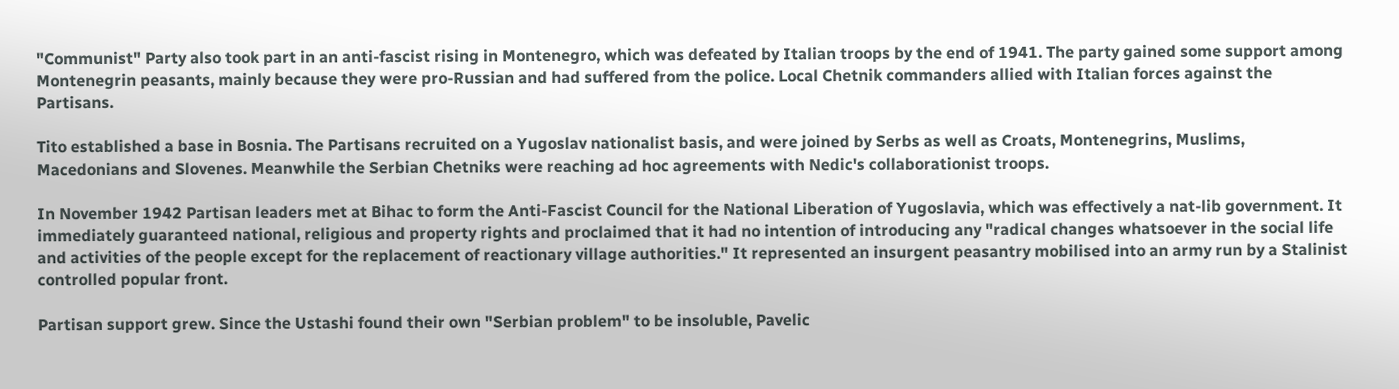"Communist" Party also took part in an anti-fascist rising in Montenegro, which was defeated by Italian troops by the end of 1941. The party gained some support among Montenegrin peasants, mainly because they were pro-Russian and had suffered from the police. Local Chetnik commanders allied with Italian forces against the Partisans.

Tito established a base in Bosnia. The Partisans recruited on a Yugoslav nationalist basis, and were joined by Serbs as well as Croats, Montenegrins, Muslims, Macedonians and Slovenes. Meanwhile the Serbian Chetniks were reaching ad hoc agreements with Nedic's collaborationist troops.

In November 1942 Partisan leaders met at Bihac to form the Anti-Fascist Council for the National Liberation of Yugoslavia, which was effectively a nat-lib government. It immediately guaranteed national, religious and property rights and proclaimed that it had no intention of introducing any "radical changes whatsoever in the social life and activities of the people except for the replacement of reactionary village authorities." It represented an insurgent peasantry mobilised into an army run by a Stalinist controlled popular front.

Partisan support grew. Since the Ustashi found their own "Serbian problem" to be insoluble, Pavelic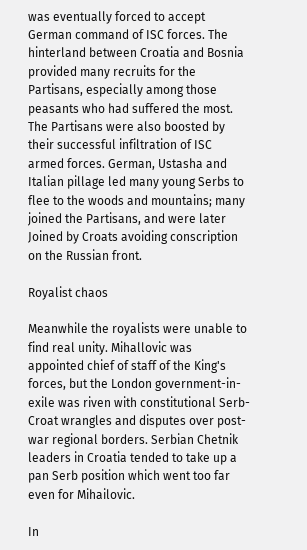was eventually forced to accept German command of ISC forces. The hinterland between Croatia and Bosnia provided many recruits for the Partisans, especially among those peasants who had suffered the most. The Partisans were also boosted by their successful infiltration of ISC armed forces. German, Ustasha and Italian pillage led many young Serbs to flee to the woods and mountains; many joined the Partisans, and were later Joined by Croats avoiding conscription on the Russian front.

Royalist chaos

Meanwhile the royalists were unable to find real unity. Mihallovic was appointed chief of staff of the King's forces, but the London government-in-exile was riven with constitutional Serb-Croat wrangles and disputes over post-war regional borders. Serbian Chetnik leaders in Croatia tended to take up a pan Serb position which went too far even for Mihailovic.

In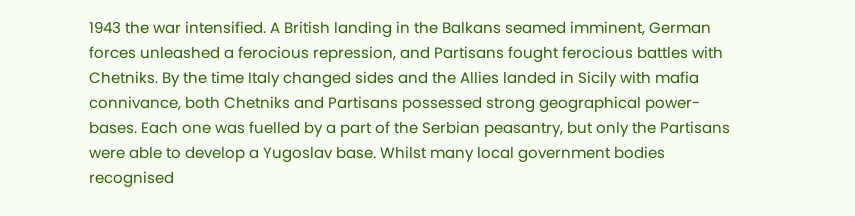1943 the war intensified. A British landing in the Balkans seamed imminent, German forces unleashed a ferocious repression, and Partisans fought ferocious battles with Chetniks. By the time Italy changed sides and the Allies landed in Sicily with mafia connivance, both Chetniks and Partisans possessed strong geographical power-bases. Each one was fuelled by a part of the Serbian peasantry, but only the Partisans were able to develop a Yugoslav base. Whilst many local government bodies recognised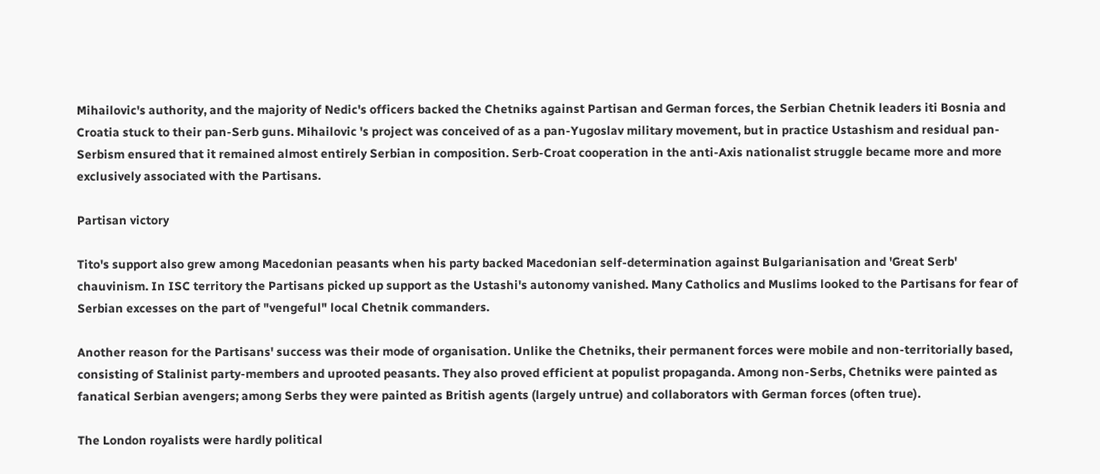Mihailovic's authority, and the majority of Nedic's officers backed the Chetniks against Partisan and German forces, the Serbian Chetnik leaders iti Bosnia and Croatia stuck to their pan-Serb guns. Mihailovic 's project was conceived of as a pan-Yugoslav military movement, but in practice Ustashism and residual pan-Serbism ensured that it remained almost entirely Serbian in composition. Serb-Croat cooperation in the anti-Axis nationalist struggle became more and more exclusively associated with the Partisans.

Partisan victory

Tito's support also grew among Macedonian peasants when his party backed Macedonian self-determination against Bulgarianisation and 'Great Serb' chauvinism. In ISC territory the Partisans picked up support as the Ustashi's autonomy vanished. Many Catholics and Muslims looked to the Partisans for fear of Serbian excesses on the part of "vengeful" local Chetnik commanders.

Another reason for the Partisans' success was their mode of organisation. Unlike the Chetniks, their permanent forces were mobile and non-territorially based, consisting of Stalinist party-members and uprooted peasants. They also proved efficient at populist propaganda. Among non-Serbs, Chetniks were painted as fanatical Serbian avengers; among Serbs they were painted as British agents (largely untrue) and collaborators with German forces (often true).

The London royalists were hardly political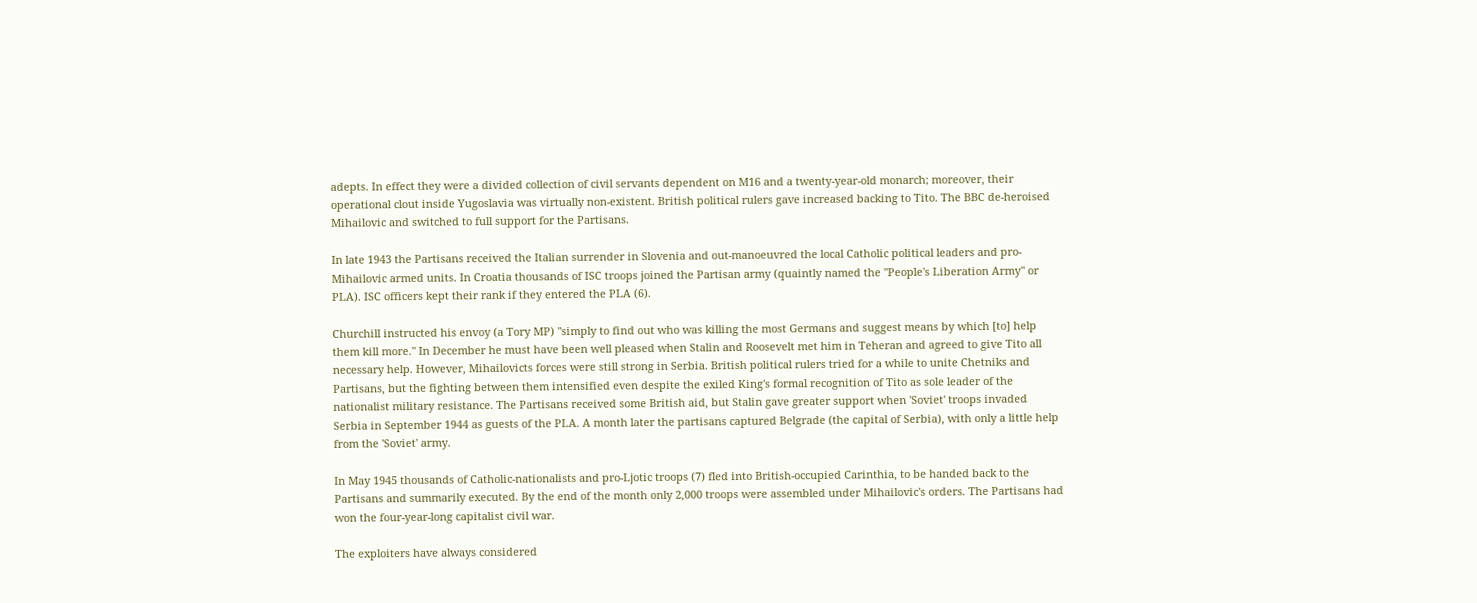adepts. In effect they were a divided collection of civil servants dependent on M16 and a twenty-year-old monarch; moreover, their operational clout inside Yugoslavia was virtually non-existent. British political rulers gave increased backing to Tito. The BBC de-heroised Mihailovic and switched to full support for the Partisans.

In late 1943 the Partisans received the Italian surrender in Slovenia and out-manoeuvred the local Catholic political leaders and pro-Mihailovic armed units. In Croatia thousands of ISC troops joined the Partisan army (quaintly named the "People's Liberation Army" or PLA). ISC officers kept their rank if they entered the PLA (6).

Churchill instructed his envoy (a Tory MP) "simply to find out who was killing the most Germans and suggest means by which [to] help them kill more." In December he must have been well pleased when Stalin and Roosevelt met him in Teheran and agreed to give Tito all necessary help. However, Mihailovicts forces were still strong in Serbia. British political rulers tried for a while to unite Chetniks and Partisans, but the fighting between them intensified even despite the exiled King's formal recognition of Tito as sole leader of the nationalist military resistance. The Partisans received some British aid, but Stalin gave greater support when 'Soviet' troops invaded Serbia in September 1944 as guests of the PLA. A month later the partisans captured Belgrade (the capital of Serbia), with only a little help from the 'Soviet' army.

In May 1945 thousands of Catholic-nationalists and pro-Ljotic troops (7) fled into British-occupied Carinthia, to be handed back to the Partisans and summarily executed. By the end of the month only 2,000 troops were assembled under Mihailovic's orders. The Partisans had won the four-year-long capitalist civil war.

The exploiters have always considered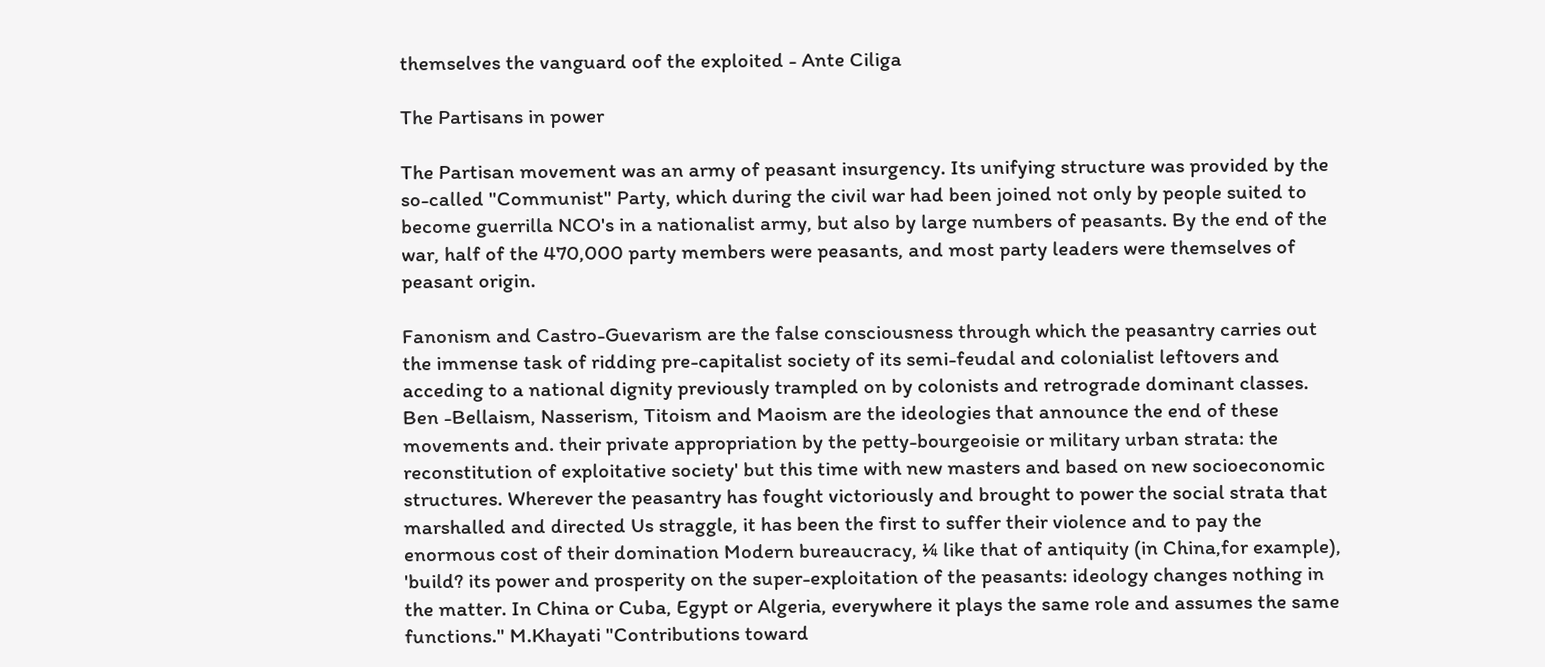themselves the vanguard oof the exploited - Ante Ciliga

The Partisans in power

The Partisan movement was an army of peasant insurgency. Its unifying structure was provided by the so-called "Communist" Party, which during the civil war had been joined not only by people suited to become guerrilla NCO's in a nationalist army, but also by large numbers of peasants. By the end of the war, half of the 470,000 party members were peasants, and most party leaders were themselves of peasant origin.

Fanonism and Castro-Guevarism are the false consciousness through which the peasantry carries out the immense task of ridding pre-capitalist society of its semi-feudal and colonialist leftovers and acceding to a national dignity previously trampled on by colonists and retrograde dominant classes. Ben -Bellaism, Nasserism, Titoism and Maoism are the ideologies that announce the end of these movements and. their private appropriation by the petty-bourgeoisie or military urban strata: the reconstitution of exploitative society' but this time with new masters and based on new socioeconomic structures. Wherever the peasantry has fought victoriously and brought to power the social strata that marshalled and directed Us straggle, it has been the first to suffer their violence and to pay the enormous cost of their domination Modern bureaucracy, ¼ like that of antiquity (in China,for example), 'build? its power and prosperity on the super-exploitation of the peasants: ideology changes nothing in the matter. In China or Cuba, Egypt or Algeria, everywhere it plays the same role and assumes the same functions." M.Khayati "Contributions toward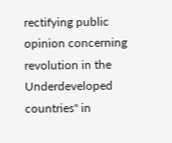rectifying public opinion concerning revolution in the Underdeveloped countries" in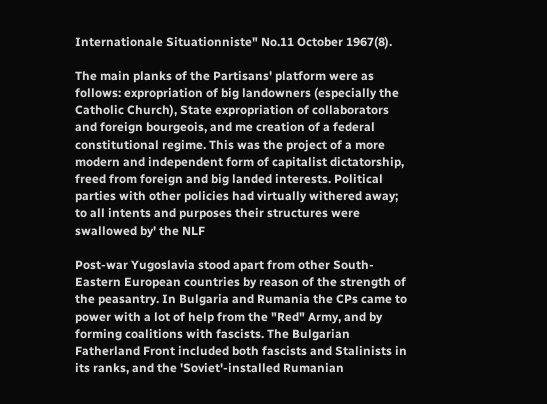Internationale Situationniste" No.11 October 1967(8).

The main planks of the Partisans' platform were as follows: expropriation of big landowners (especially the Catholic Church), State expropriation of collaborators and foreign bourgeois, and me creation of a federal constitutional regime. This was the project of a more modern and independent form of capitalist dictatorship, freed from foreign and big landed interests. Political parties with other policies had virtually withered away; to all intents and purposes their structures were swallowed by' the NLF

Post-war Yugoslavia stood apart from other South-Eastern European countries by reason of the strength of the peasantry. In Bulgaria and Rumania the CPs came to power with a lot of help from the "Red" Army, and by forming coalitions with fascists. The Bulgarian Fatherland Front included both fascists and Stalinists in its ranks, and the 'Soviet'-installed Rumanian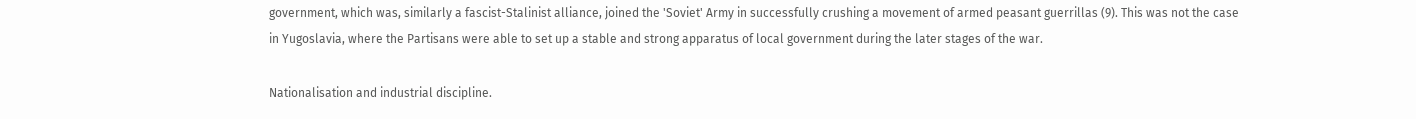government, which was, similarly a fascist-Stalinist alliance, joined the 'Soviet' Army in successfully crushing a movement of armed peasant guerrillas (9). This was not the case in Yugoslavia, where the Partisans were able to set up a stable and strong apparatus of local government during the later stages of the war.

Nationalisation and industrial discipline.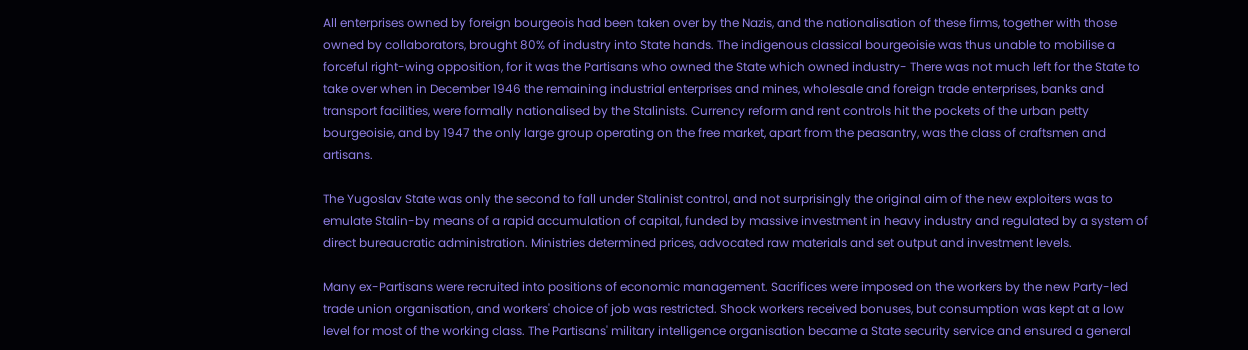All enterprises owned by foreign bourgeois had been taken over by the Nazis, and the nationalisation of these firms, together with those owned by collaborators, brought 80% of industry into State hands. The indigenous classical bourgeoisie was thus unable to mobilise a forceful right-wing opposition, for it was the Partisans who owned the State which owned industry- There was not much left for the State to take over when in December 1946 the remaining industrial enterprises and mines, wholesale and foreign trade enterprises, banks and transport facilities, were formally nationalised by the Stalinists. Currency reform and rent controls hit the pockets of the urban petty bourgeoisie, and by 1947 the only large group operating on the free market, apart from the peasantry, was the class of craftsmen and artisans.

The Yugoslav State was only the second to fall under Stalinist control, and not surprisingly the original aim of the new exploiters was to emulate Stalin-by means of a rapid accumulation of capital, funded by massive investment in heavy industry and regulated by a system of direct bureaucratic administration. Ministries determined prices, advocated raw materials and set output and investment levels.

Many ex-Partisans were recruited into positions of economic management. Sacrifices were imposed on the workers by the new Party-led trade union organisation, and workers' choice of job was restricted. Shock workers received bonuses, but consumption was kept at a low level for most of the working class. The Partisans' military intelligence organisation became a State security service and ensured a general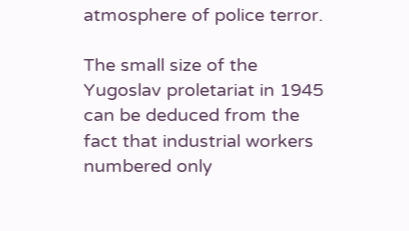atmosphere of police terror.

The small size of the Yugoslav proletariat in 1945 can be deduced from the fact that industrial workers numbered only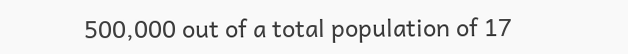500,000 out of a total population of 17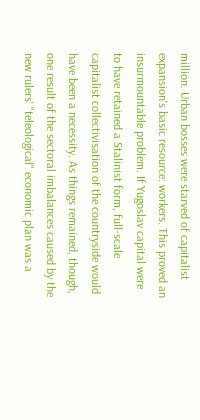million. Urban bosses were starved of capitalist expansion's basic resource: workers. This proved an insurmountable problem. If Yugoslav capital were to have retained a Stalinist form, full-scale capitalist collectivisation of the countryside would have been a necessity. As things remained, though, one result of the sectoral imbalances caused by the new rulers' "teleological" economic plan was a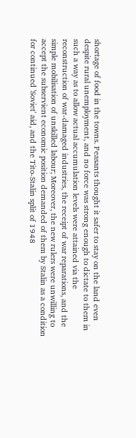shortage of food in the towns. Peasants thought it safer to stay on the land even despite rural unemployment, and no force was strong enough to dictate to them in such a way as to allow actual accumulation levels were attained via the reconstruction of war-damaged industries, the receipt of war reparations, and the simple mobilisation of unskilled labour; Moreover, the new rulers were unwilling to accept the subservient economic position demanded of them by Stalin as a condition for continued 'Soviet' aid, and the Tito-Stalin split of 1948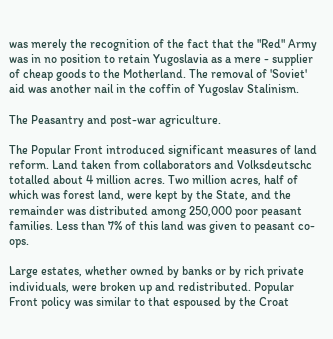was merely the recognition of the fact that the "Red" Army was in no position to retain Yugoslavia as a mere - supplier of cheap goods to the Motherland. The removal of 'Soviet' aid was another nail in the coffin of Yugoslav Stalinism.

The Peasantry and post-war agriculture.

The Popular Front introduced significant measures of land reform. Land taken from collaborators and Volksdeutschc totalled about 4 million acres. Two million acres, half of which was forest land, were kept by the State, and the remainder was distributed among 250,000 poor peasant families. Less than 7% of this land was given to peasant co-ops.

Large estates, whether owned by banks or by rich private individuals, were broken up and redistributed. Popular Front policy was similar to that espoused by the Croat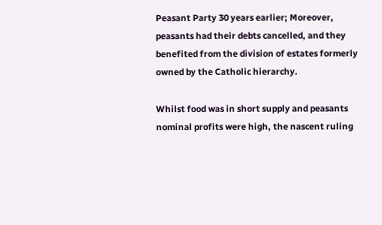Peasant Party 30 years earlier; Moreover, peasants had their debts cancelled, and they benefited from the division of estates formerly owned by the Catholic hierarchy.

Whilst food was in short supply and peasants nominal profits were high, the nascent ruling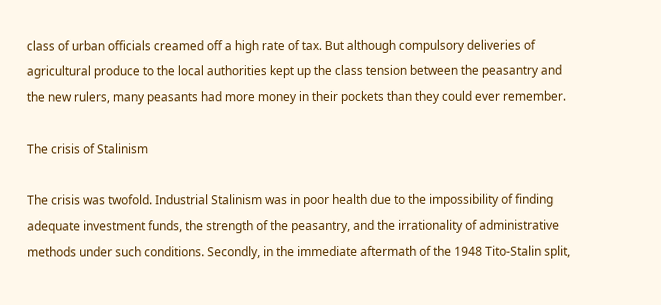class of urban officials creamed off a high rate of tax. But although compulsory deliveries of agricultural produce to the local authorities kept up the class tension between the peasantry and the new rulers, many peasants had more money in their pockets than they could ever remember.

The crisis of Stalinism

The crisis was twofold. Industrial Stalinism was in poor health due to the impossibility of finding adequate investment funds, the strength of the peasantry, and the irrationality of administrative methods under such conditions. Secondly, in the immediate aftermath of the 1948 Tito-Stalin split,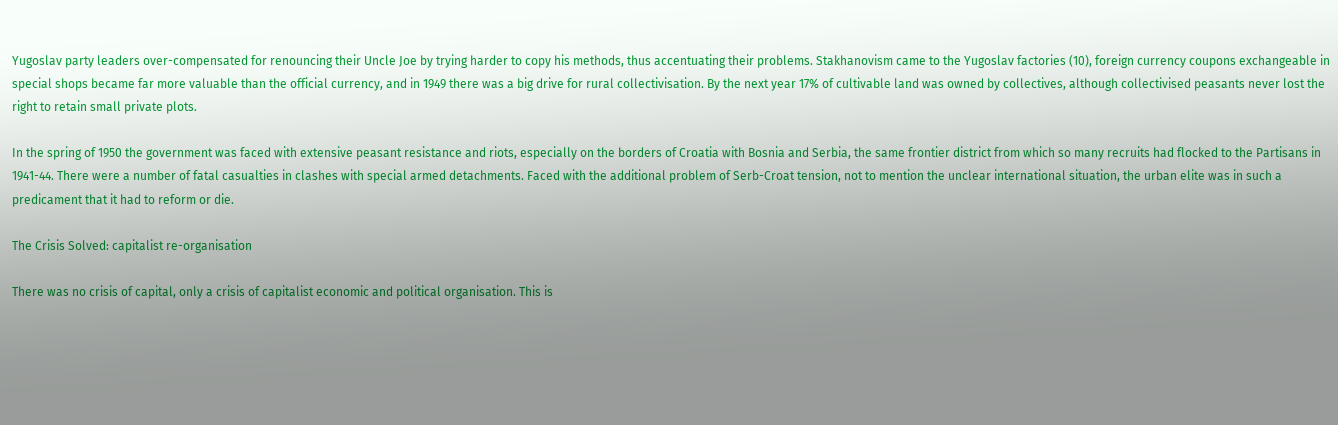Yugoslav party leaders over-compensated for renouncing their Uncle Joe by trying harder to copy his methods, thus accentuating their problems. Stakhanovism came to the Yugoslav factories (10), foreign currency coupons exchangeable in special shops became far more valuable than the official currency, and in 1949 there was a big drive for rural collectivisation. By the next year 17% of cultivable land was owned by collectives, although collectivised peasants never lost the right to retain small private plots.

In the spring of 1950 the government was faced with extensive peasant resistance and riots, especially on the borders of Croatia with Bosnia and Serbia, the same frontier district from which so many recruits had flocked to the Partisans in 1941-44. There were a number of fatal casualties in clashes with special armed detachments. Faced with the additional problem of Serb-Croat tension, not to mention the unclear international situation, the urban elite was in such a predicament that it had to reform or die.

The Crisis Solved: capitalist re-organisation

There was no crisis of capital, only a crisis of capitalist economic and political organisation. This is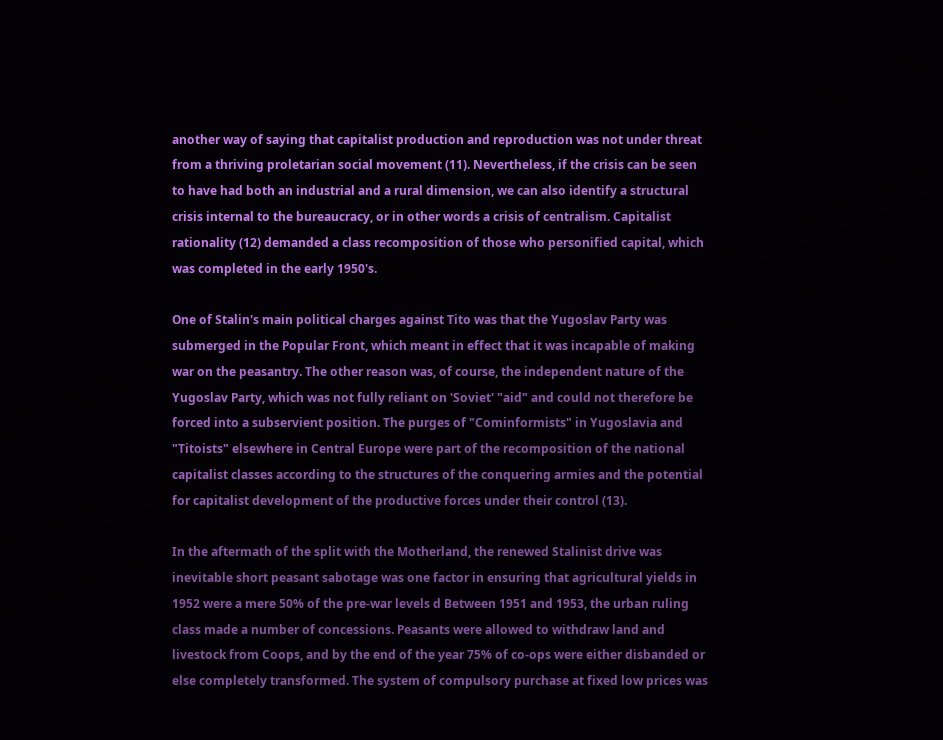another way of saying that capitalist production and reproduction was not under threat from a thriving proletarian social movement (11). Nevertheless, if the crisis can be seen to have had both an industrial and a rural dimension, we can also identify a structural crisis internal to the bureaucracy, or in other words a crisis of centralism. Capitalist rationality (12) demanded a class recomposition of those who personified capital, which was completed in the early 1950's.

One of Stalin's main political charges against Tito was that the Yugoslav Party was submerged in the Popular Front, which meant in effect that it was incapable of making war on the peasantry. The other reason was, of course, the independent nature of the Yugoslav Party, which was not fully reliant on 'Soviet' "aid" and could not therefore be forced into a subservient position. The purges of "Cominformists" in Yugoslavia and "Titoists" elsewhere in Central Europe were part of the recomposition of the national capitalist classes according to the structures of the conquering armies and the potential for capitalist development of the productive forces under their control (13).

In the aftermath of the split with the Motherland, the renewed Stalinist drive was inevitable short peasant sabotage was one factor in ensuring that agricultural yields in 1952 were a mere 50% of the pre-war levels d Between 1951 and 1953, the urban ruling class made a number of concessions. Peasants were allowed to withdraw land and livestock from Coops, and by the end of the year 75% of co-ops were either disbanded or else completely transformed. The system of compulsory purchase at fixed low prices was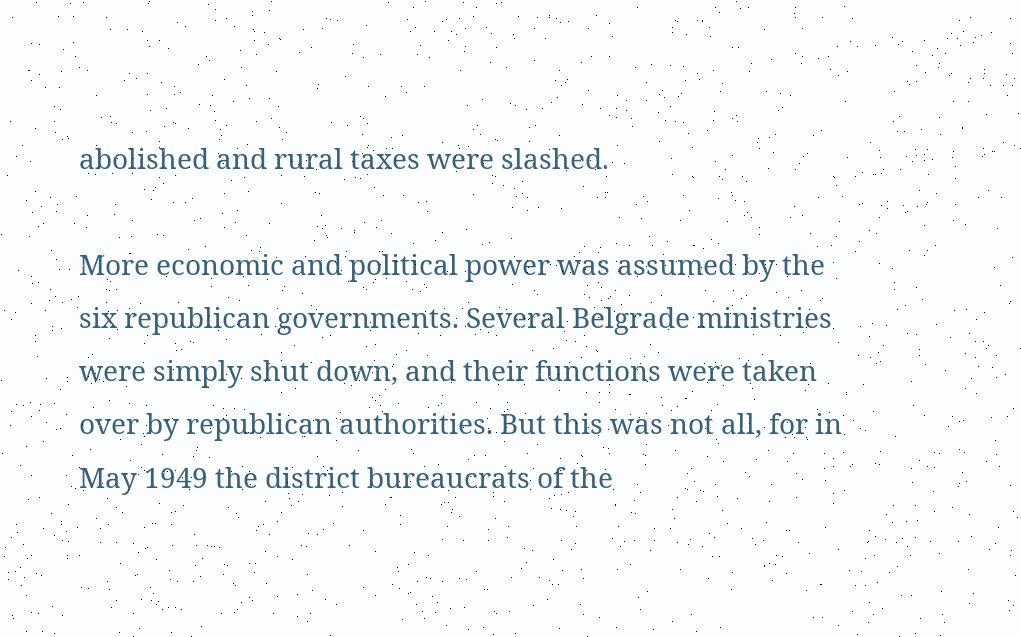abolished and rural taxes were slashed.

More economic and political power was assumed by the six republican governments. Several Belgrade ministries were simply shut down, and their functions were taken over by republican authorities. But this was not all, for in May 1949 the district bureaucrats of the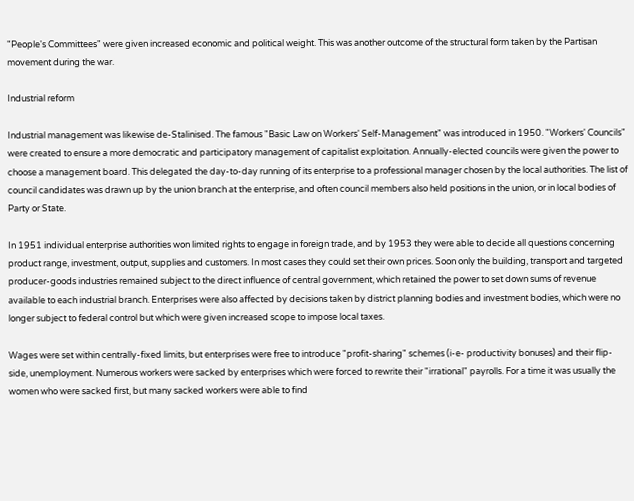"People's Committees" were given increased economic and political weight. This was another outcome of the structural form taken by the Partisan movement during the war.

Industrial reform

Industrial management was likewise de-Stalinised. The famous "Basic Law on Workers' Self-Management" was introduced in 1950. "Workers' Councils" were created to ensure a more democratic and participatory management of capitalist exploitation. Annually-elected councils were given the power to choose a management board. This delegated the day-to-day running of its enterprise to a professional manager chosen by the local authorities. The list of council candidates was drawn up by the union branch at the enterprise, and often council members also held positions in the union, or in local bodies of Party or State.

In 1951 individual enterprise authorities won limited rights to engage in foreign trade, and by 1953 they were able to decide all questions concerning product range, investment, output, supplies and customers. In most cases they could set their own prices. Soon only the building, transport and targeted producer-goods industries remained subject to the direct influence of central government, which retained the power to set down sums of revenue available to each industrial branch. Enterprises were also affected by decisions taken by district planning bodies and investment bodies, which were no longer subject to federal control but which were given increased scope to impose local taxes.

Wages were set within centrally-fixed limits, but enterprises were free to introduce "profit-sharing" schemes (i-e- productivity bonuses) and their flip-side, unemployment. Numerous workers were sacked by enterprises which were forced to rewrite their "irrational" payrolls. For a time it was usually the women who were sacked first, but many sacked workers were able to find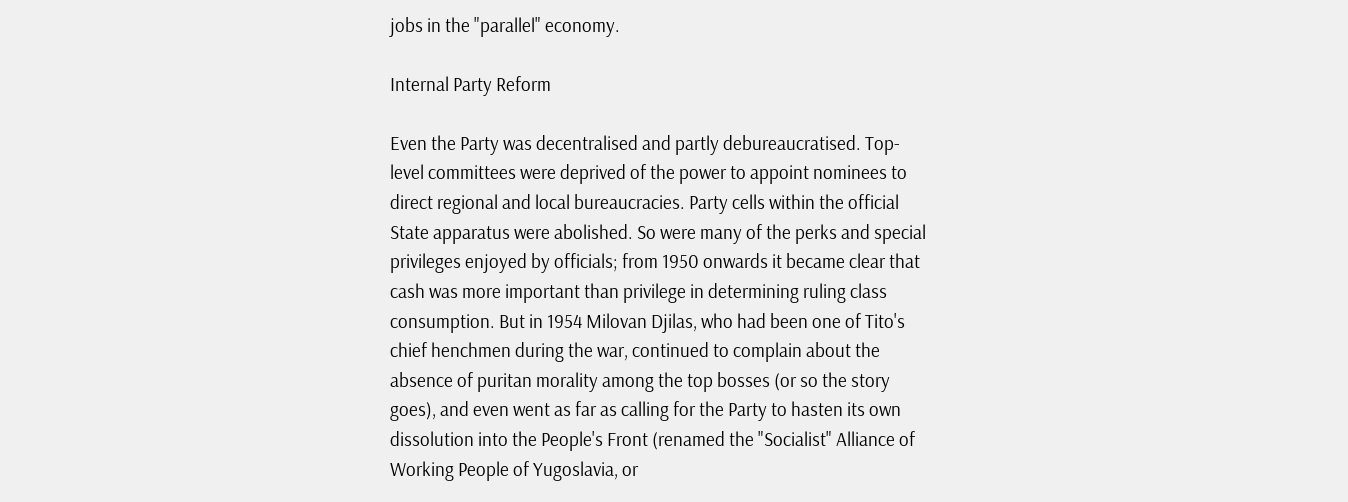jobs in the "parallel" economy.

Internal Party Reform

Even the Party was decentralised and partly debureaucratised. Top-level committees were deprived of the power to appoint nominees to direct regional and local bureaucracies. Party cells within the official State apparatus were abolished. So were many of the perks and special privileges enjoyed by officials; from 1950 onwards it became clear that cash was more important than privilege in determining ruling class consumption. But in 1954 Milovan Djilas, who had been one of Tito's chief henchmen during the war, continued to complain about the absence of puritan morality among the top bosses (or so the story goes), and even went as far as calling for the Party to hasten its own dissolution into the People's Front (renamed the "Socialist" Alliance of Working People of Yugoslavia, or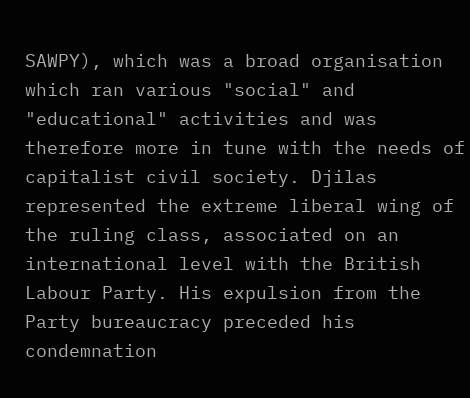SAWPY), which was a broad organisation which ran various "social" and "educational" activities and was therefore more in tune with the needs of capitalist civil society. Djilas represented the extreme liberal wing of the ruling class, associated on an international level with the British Labour Party. His expulsion from the Party bureaucracy preceded his condemnation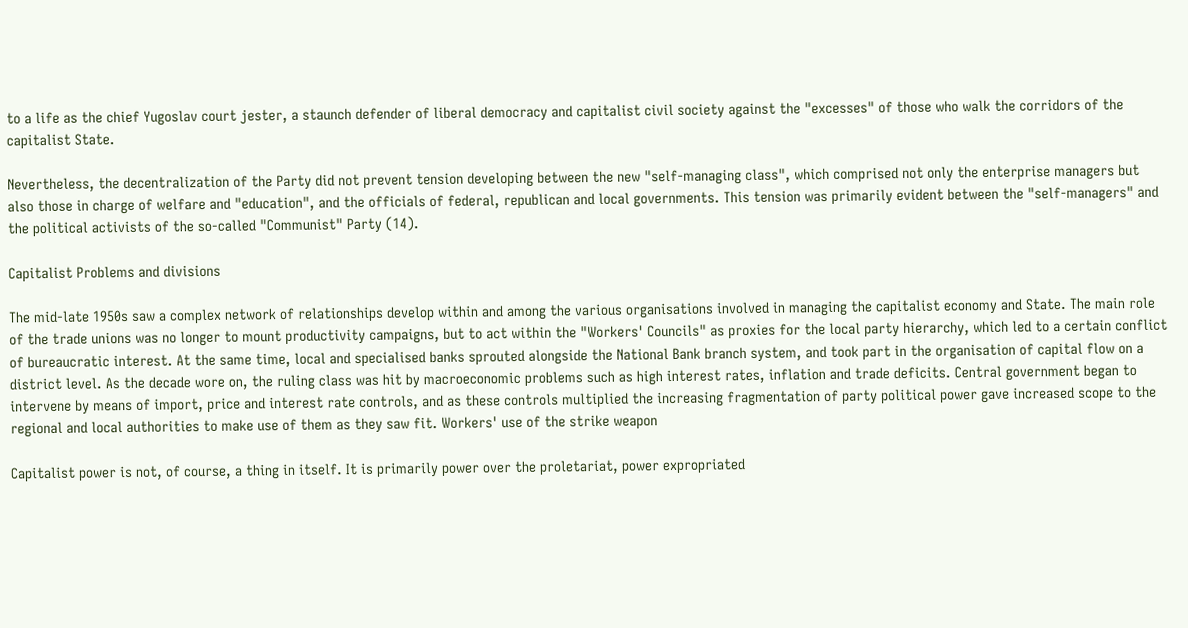to a life as the chief Yugoslav court jester, a staunch defender of liberal democracy and capitalist civil society against the "excesses" of those who walk the corridors of the capitalist State.

Nevertheless, the decentralization of the Party did not prevent tension developing between the new "self-managing class", which comprised not only the enterprise managers but also those in charge of welfare and "education", and the officials of federal, republican and local governments. This tension was primarily evident between the "self-managers" and the political activists of the so-called "Communist" Party (14).

Capitalist Problems and divisions

The mid-late 1950s saw a complex network of relationships develop within and among the various organisations involved in managing the capitalist economy and State. The main role of the trade unions was no longer to mount productivity campaigns, but to act within the "Workers' Councils" as proxies for the local party hierarchy, which led to a certain conflict of bureaucratic interest. At the same time, local and specialised banks sprouted alongside the National Bank branch system, and took part in the organisation of capital flow on a district level. As the decade wore on, the ruling class was hit by macroeconomic problems such as high interest rates, inflation and trade deficits. Central government began to intervene by means of import, price and interest rate controls, and as these controls multiplied the increasing fragmentation of party political power gave increased scope to the regional and local authorities to make use of them as they saw fit. Workers' use of the strike weapon

Capitalist power is not, of course, a thing in itself. It is primarily power over the proletariat, power expropriated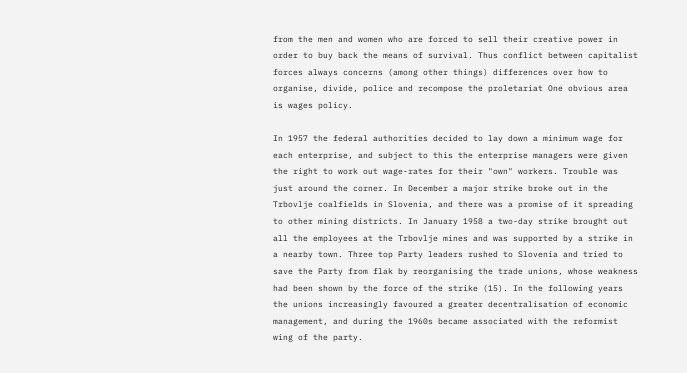from the men and women who are forced to sell their creative power in order to buy back the means of survival. Thus conflict between capitalist forces always concerns (among other things) differences over how to organise, divide, police and recompose the proletariat One obvious area is wages policy.

In 1957 the federal authorities decided to lay down a minimum wage for each enterprise, and subject to this the enterprise managers were given the right to work out wage-rates for their "own" workers. Trouble was just around the corner. In December a major strike broke out in the Trbovlje coalfields in Slovenia, and there was a promise of it spreading to other mining districts. In January 1958 a two-day strike brought out all the employees at the Trbovlje mines and was supported by a strike in a nearby town. Three top Party leaders rushed to Slovenia and tried to save the Party from flak by reorganising the trade unions, whose weakness had been shown by the force of the strike (15). In the following years the unions increasingly favoured a greater decentralisation of economic management, and during the 1960s became associated with the reformist wing of the party.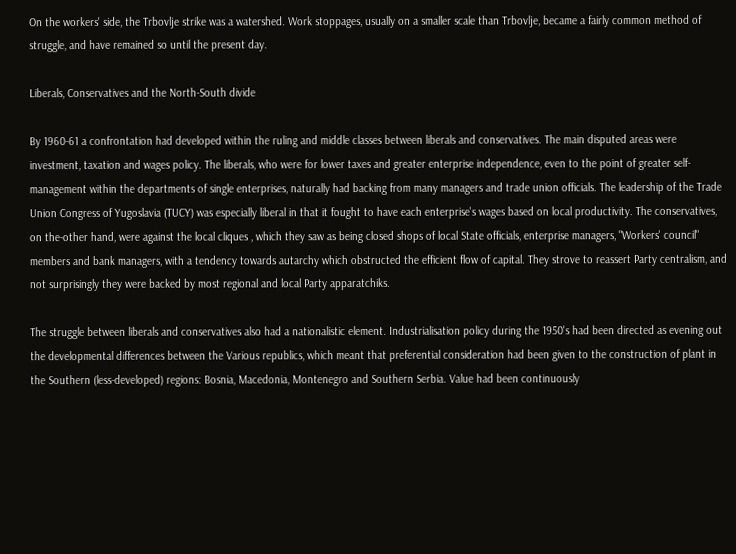On the workers' side, the Trbovlje strike was a watershed. Work stoppages, usually on a smaller scale than Trbovlje, became a fairly common method of struggle, and have remained so until the present day.

Liberals, Conservatives and the North-South divide

By 1960-61 a confrontation had developed within the ruling and middle classes between liberals and conservatives. The main disputed areas were investment, taxation and wages policy. The liberals, who were for lower taxes and greater enterprise independence, even to the point of greater self-management within the departments of single enterprises, naturally had backing from many managers and trade union officials. The leadership of the Trade Union Congress of Yugoslavia (TUCY) was especially liberal in that it fought to have each enterprise's wages based on local productivity. The conservatives, on the-other hand, were against the local cliques , which they saw as being closed shops of local State officials, enterprise managers, "Workers' council" members and bank managers, with a tendency towards autarchy which obstructed the efficient flow of capital. They strove to reassert Party centralism, and not surprisingly they were backed by most regional and local Party apparatchiks.

The struggle between liberals and conservatives also had a nationalistic element. Industrialisation policy during the 1950's had been directed as evening out the developmental differences between the Various republics, which meant that preferential consideration had been given to the construction of plant in the Southern (less-developed) regions: Bosnia, Macedonia, Montenegro and Southern Serbia. Value had been continuously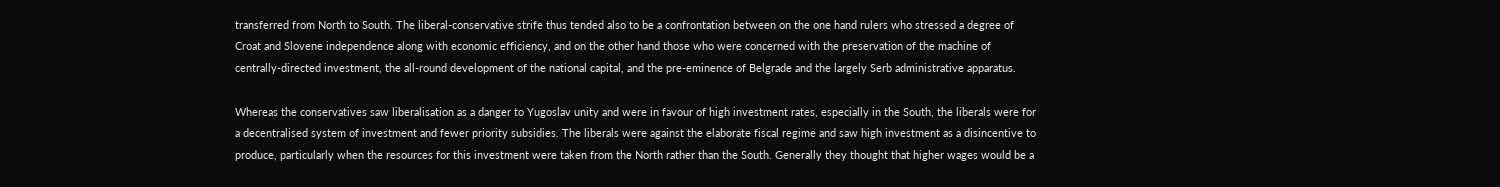transferred from North to South. The liberal-conservative strife thus tended also to be a confrontation between on the one hand rulers who stressed a degree of Croat and Slovene independence along with economic efficiency, and on the other hand those who were concerned with the preservation of the machine of centrally-directed investment, the all-round development of the national capital, and the pre-eminence of Belgrade and the largely Serb administrative apparatus.

Whereas the conservatives saw liberalisation as a danger to Yugoslav unity and were in favour of high investment rates, especially in the South, the liberals were for a decentralised system of investment and fewer priority subsidies. The liberals were against the elaborate fiscal regime and saw high investment as a disincentive to produce, particularly when the resources for this investment were taken from the North rather than the South. Generally they thought that higher wages would be a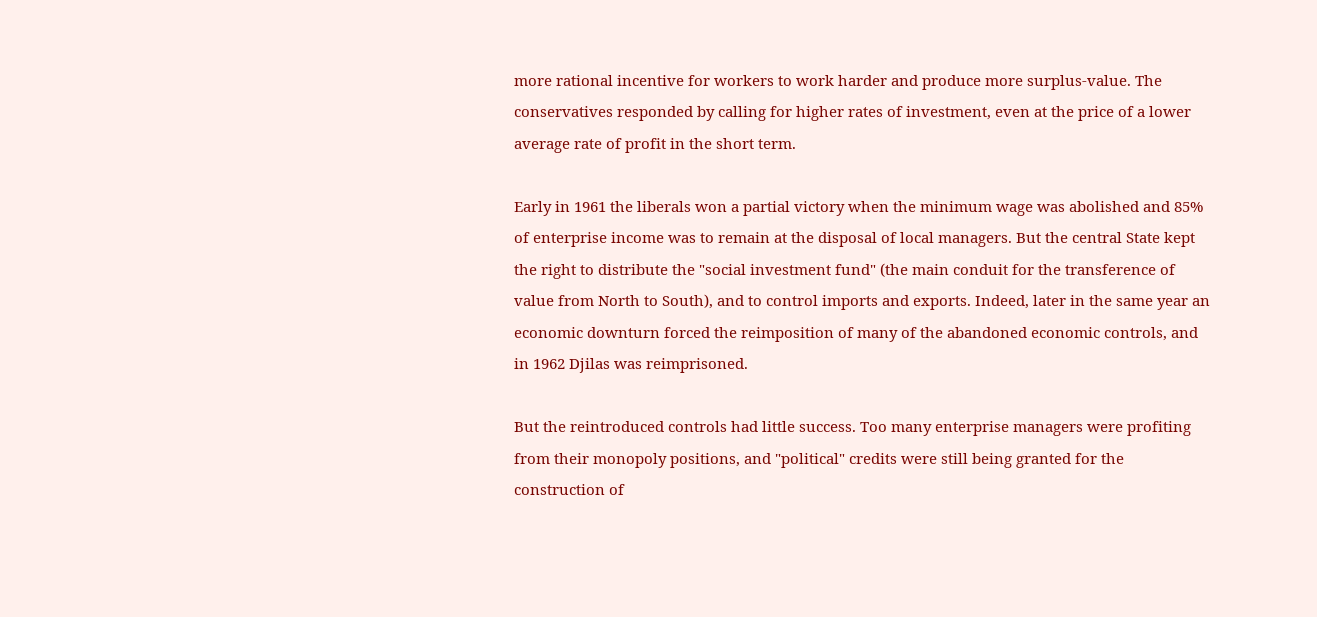more rational incentive for workers to work harder and produce more surplus-value. The conservatives responded by calling for higher rates of investment, even at the price of a lower average rate of profit in the short term.

Early in 1961 the liberals won a partial victory when the minimum wage was abolished and 85% of enterprise income was to remain at the disposal of local managers. But the central State kept the right to distribute the "social investment fund" (the main conduit for the transference of value from North to South), and to control imports and exports. Indeed, later in the same year an economic downturn forced the reimposition of many of the abandoned economic controls, and in 1962 Djilas was reimprisoned.

But the reintroduced controls had little success. Too many enterprise managers were profiting from their monopoly positions, and "political" credits were still being granted for the construction of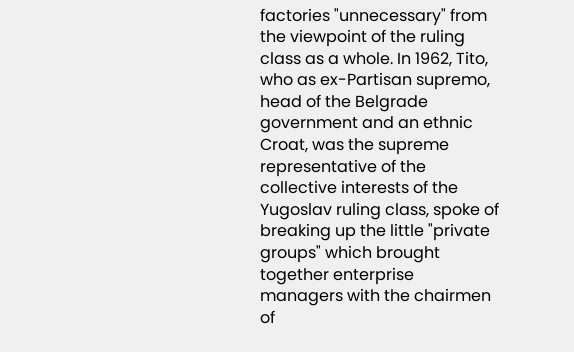factories "unnecessary" from the viewpoint of the ruling class as a whole. In 1962, Tito, who as ex-Partisan supremo, head of the Belgrade government and an ethnic Croat, was the supreme representative of the collective interests of the Yugoslav ruling class, spoke of breaking up the little "private groups" which brought together enterprise managers with the chairmen of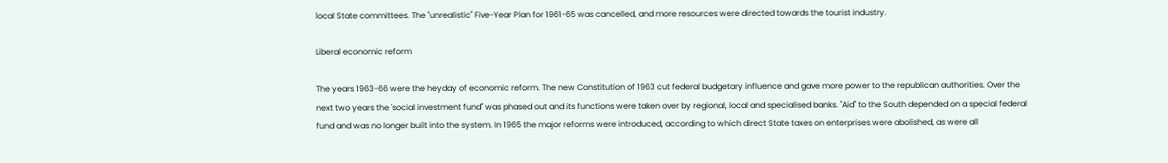local State committees. The "unrealistic" Five-Year Plan for 1961-65 was cancelled, and more resources were directed towards the tourist industry.

Liberal economic reform

The years 1963-66 were the heyday of economic reform. The new Constitution of 1963 cut federal budgetary influence and gave more power to the republican authorities. Over the next two years the 'social investment fund" was phased out and its functions were taken over by regional, local and specialised banks. "Aid" to the South depended on a special federal fund and was no longer built into the system. In 1965 the major reforms were introduced, according to which direct State taxes on enterprises were abolished, as were all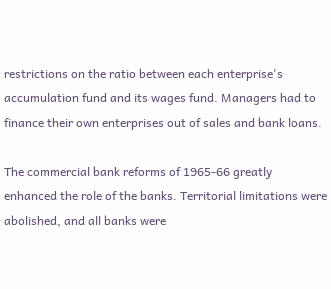restrictions on the ratio between each enterprise's accumulation fund and its wages fund. Managers had to finance their own enterprises out of sales and bank loans.

The commercial bank reforms of 1965-66 greatly enhanced the role of the banks. Territorial limitations were abolished, and all banks were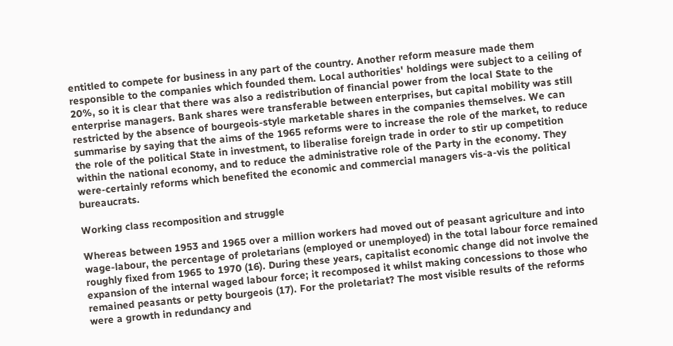entitled to compete for business in any part of the country. Another reform measure made them responsible to the companies which founded them. Local authorities' holdings were subject to a ceiling of 20%, so it is clear that there was also a redistribution of financial power from the local State to the enterprise managers. Bank shares were transferable between enterprises, but capital mobility was still restricted by the absence of bourgeois-style marketable shares in the companies themselves. We can summarise by saying that the aims of the 1965 reforms were to increase the role of the market, to reduce the role of the political State in investment, to liberalise foreign trade in order to stir up competition within the national economy, and to reduce the administrative role of the Party in the economy. They were-certainly reforms which benefited the economic and commercial managers vis-a-vis the political bureaucrats.

Working class recomposition and struggle

Whereas between 1953 and 1965 over a million workers had moved out of peasant agriculture and into wage-labour, the percentage of proletarians (employed or unemployed) in the total labour force remained roughly fixed from 1965 to 1970 (16). During these years, capitalist economic change did not involve the expansion of the internal waged labour force; it recomposed it whilst making concessions to those who remained peasants or petty bourgeois (17). For the proletariat? The most visible results of the reforms were a growth in redundancy and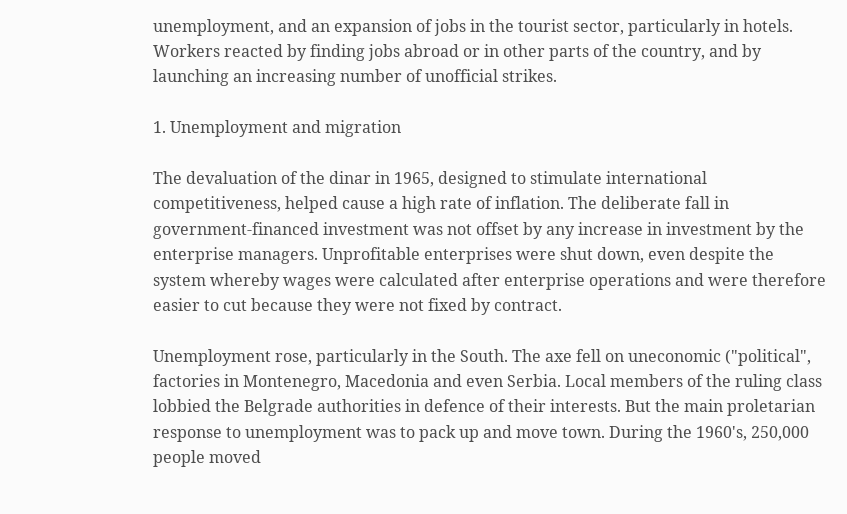unemployment, and an expansion of jobs in the tourist sector, particularly in hotels. Workers reacted by finding jobs abroad or in other parts of the country, and by launching an increasing number of unofficial strikes.

1. Unemployment and migration

The devaluation of the dinar in 1965, designed to stimulate international competitiveness, helped cause a high rate of inflation. The deliberate fall in government-financed investment was not offset by any increase in investment by the enterprise managers. Unprofitable enterprises were shut down, even despite the system whereby wages were calculated after enterprise operations and were therefore easier to cut because they were not fixed by contract.

Unemployment rose, particularly in the South. The axe fell on uneconomic ("political", factories in Montenegro, Macedonia and even Serbia. Local members of the ruling class lobbied the Belgrade authorities in defence of their interests. But the main proletarian response to unemployment was to pack up and move town. During the 1960's, 250,000 people moved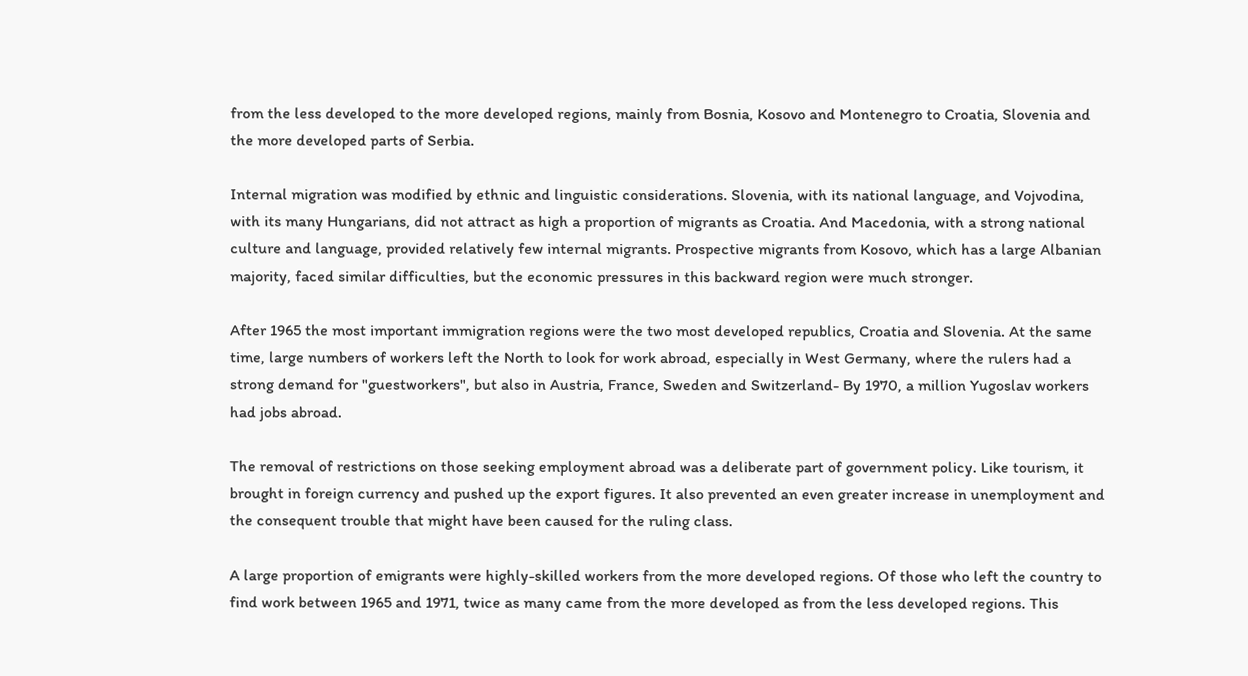from the less developed to the more developed regions, mainly from Bosnia, Kosovo and Montenegro to Croatia, Slovenia and the more developed parts of Serbia.

Internal migration was modified by ethnic and linguistic considerations. Slovenia, with its national language, and Vojvodina, with its many Hungarians, did not attract as high a proportion of migrants as Croatia. And Macedonia, with a strong national culture and language, provided relatively few internal migrants. Prospective migrants from Kosovo, which has a large Albanian majority, faced similar difficulties, but the economic pressures in this backward region were much stronger.

After 1965 the most important immigration regions were the two most developed republics, Croatia and Slovenia. At the same time, large numbers of workers left the North to look for work abroad, especially in West Germany, where the rulers had a strong demand for "guestworkers", but also in Austria, France, Sweden and Switzerland- By 1970, a million Yugoslav workers had jobs abroad.

The removal of restrictions on those seeking employment abroad was a deliberate part of government policy. Like tourism, it brought in foreign currency and pushed up the export figures. It also prevented an even greater increase in unemployment and the consequent trouble that might have been caused for the ruling class.

A large proportion of emigrants were highly-skilled workers from the more developed regions. Of those who left the country to find work between 1965 and 1971, twice as many came from the more developed as from the less developed regions. This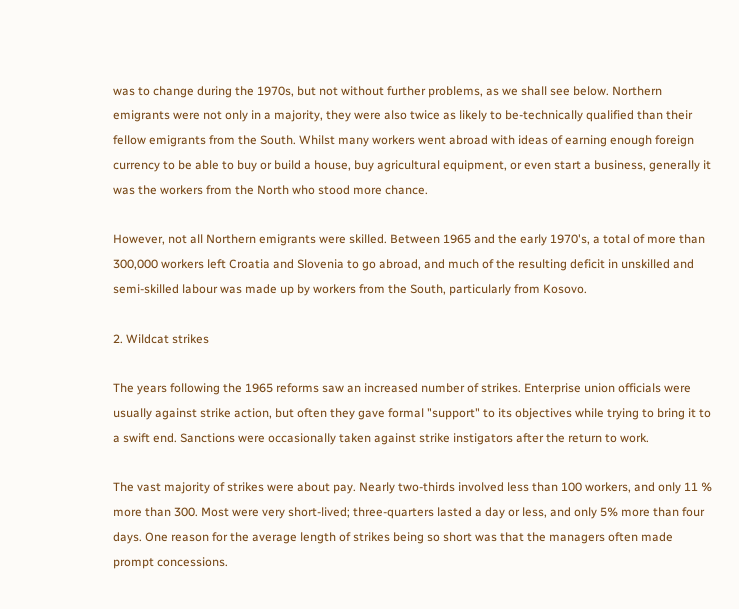was to change during the 1970s, but not without further problems, as we shall see below. Northern emigrants were not only in a majority, they were also twice as likely to be-technically qualified than their fellow emigrants from the South. Whilst many workers went abroad with ideas of earning enough foreign currency to be able to buy or build a house, buy agricultural equipment, or even start a business, generally it was the workers from the North who stood more chance.

However, not all Northern emigrants were skilled. Between 1965 and the early 1970's, a total of more than 300,000 workers left Croatia and Slovenia to go abroad, and much of the resulting deficit in unskilled and semi-skilled labour was made up by workers from the South, particularly from Kosovo.

2. Wildcat strikes

The years following the 1965 reforms saw an increased number of strikes. Enterprise union officials were usually against strike action, but often they gave formal "support" to its objectives while trying to bring it to a swift end. Sanctions were occasionally taken against strike instigators after the return to work.

The vast majority of strikes were about pay. Nearly two-thirds involved less than 100 workers, and only 11 % more than 300. Most were very short-lived; three-quarters lasted a day or less, and only 5% more than four days. One reason for the average length of strikes being so short was that the managers often made prompt concessions.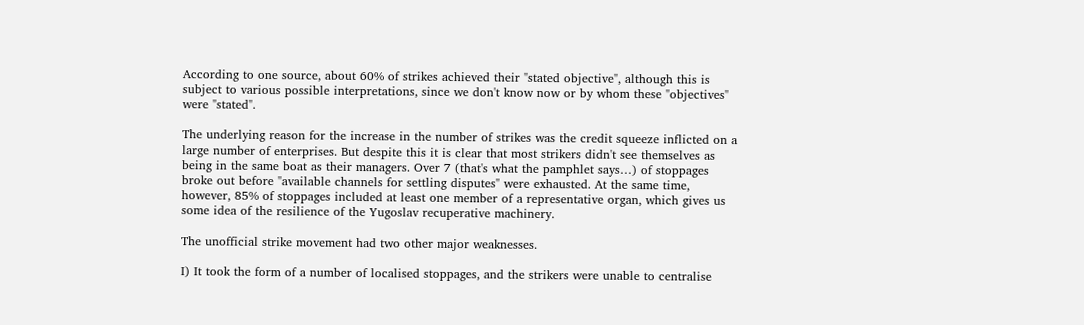According to one source, about 60% of strikes achieved their "stated objective", although this is subject to various possible interpretations, since we don't know now or by whom these "objectives" were "stated".

The underlying reason for the increase in the number of strikes was the credit squeeze inflicted on a large number of enterprises. But despite this it is clear that most strikers didn't see themselves as being in the same boat as their managers. Over 7 (that's what the pamphlet says…) of stoppages broke out before "available channels for settling disputes" were exhausted. At the same time, however, 85% of stoppages included at least one member of a representative organ, which gives us some idea of the resilience of the Yugoslav recuperative machinery.

The unofficial strike movement had two other major weaknesses.

I) It took the form of a number of localised stoppages, and the strikers were unable to centralise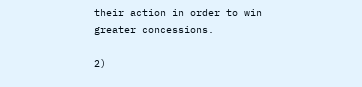their action in order to win greater concessions.

2)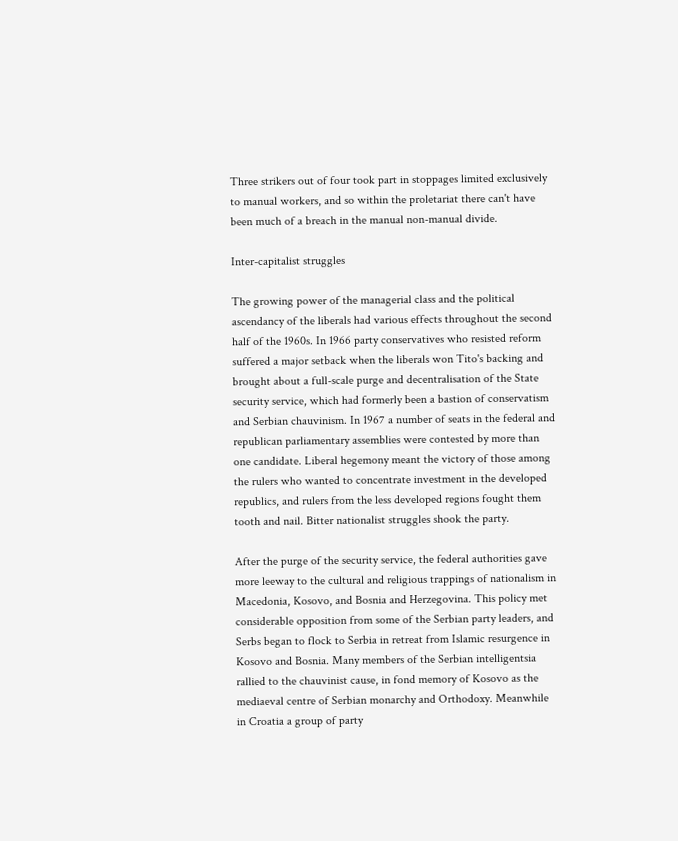Three strikers out of four took part in stoppages limited exclusively to manual workers, and so within the proletariat there can't have been much of a breach in the manual non-manual divide.

Inter-capitalist struggles

The growing power of the managerial class and the political ascendancy of the liberals had various effects throughout the second half of the 1960s. In 1966 party conservatives who resisted reform suffered a major setback when the liberals won Tito's backing and brought about a full-scale purge and decentralisation of the State security service, which had formerly been a bastion of conservatism and Serbian chauvinism. In 1967 a number of seats in the federal and republican parliamentary assemblies were contested by more than one candidate. Liberal hegemony meant the victory of those among the rulers who wanted to concentrate investment in the developed republics, and rulers from the less developed regions fought them tooth and nail. Bitter nationalist struggles shook the party.

After the purge of the security service, the federal authorities gave more leeway to the cultural and religious trappings of nationalism in Macedonia, Kosovo, and Bosnia and Herzegovina. This policy met considerable opposition from some of the Serbian party leaders, and Serbs began to flock to Serbia in retreat from Islamic resurgence in Kosovo and Bosnia. Many members of the Serbian intelligentsia rallied to the chauvinist cause, in fond memory of Kosovo as the mediaeval centre of Serbian monarchy and Orthodoxy. Meanwhile in Croatia a group of party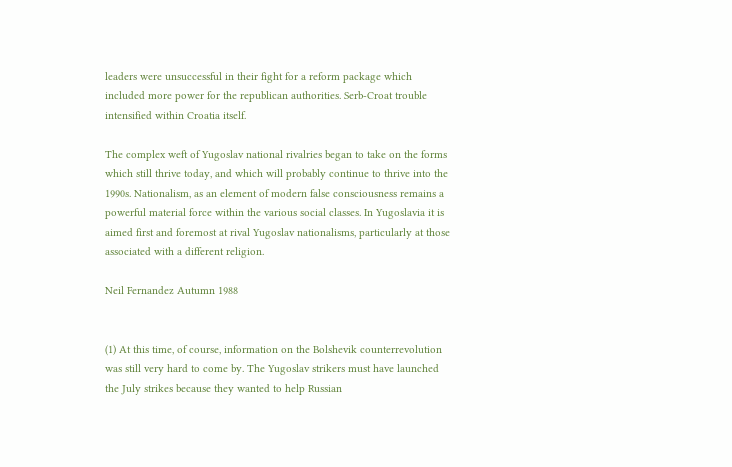leaders were unsuccessful in their fight for a reform package which included more power for the republican authorities. Serb-Croat trouble intensified within Croatia itself.

The complex weft of Yugoslav national rivalries began to take on the forms which still thrive today, and which will probably continue to thrive into the 1990s. Nationalism, as an element of modern false consciousness remains a powerful material force within the various social classes. In Yugoslavia it is aimed first and foremost at rival Yugoslav nationalisms, particularly at those associated with a different religion.

Neil Fernandez Autumn 1988


(1) At this time, of course, information on the Bolshevik counterrevolution was still very hard to come by. The Yugoslav strikers must have launched the July strikes because they wanted to help Russian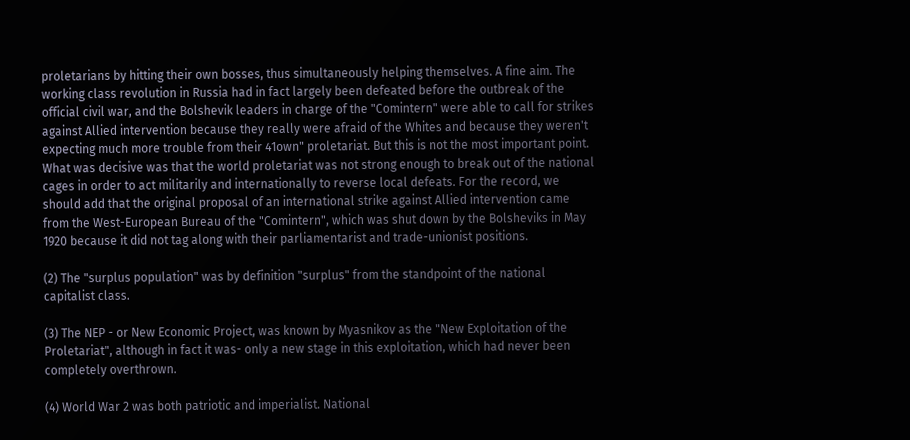proletarians by hitting their own bosses, thus simultaneously helping themselves. A fine aim. The working class revolution in Russia had in fact largely been defeated before the outbreak of the official civil war, and the Bolshevik leaders in charge of the "Comintern" were able to call for strikes against Allied intervention because they really were afraid of the Whites and because they weren't expecting much more trouble from their 41own" proletariat. But this is not the most important point. What was decisive was that the world proletariat was not strong enough to break out of the national cages in order to act militarily and internationally to reverse local defeats. For the record, we should add that the original proposal of an international strike against Allied intervention came from the West-European Bureau of the "Comintern", which was shut down by the Bolsheviks in May 1920 because it did not tag along with their parliamentarist and trade-unionist positions.

(2) The "surplus population" was by definition "surplus" from the standpoint of the national capitalist class.

(3) The NEP - or New Economic Project, was known by Myasnikov as the "New Exploitation of the Proletariat", although in fact it was- only a new stage in this exploitation, which had never been completely overthrown.

(4) World War 2 was both patriotic and imperialist. National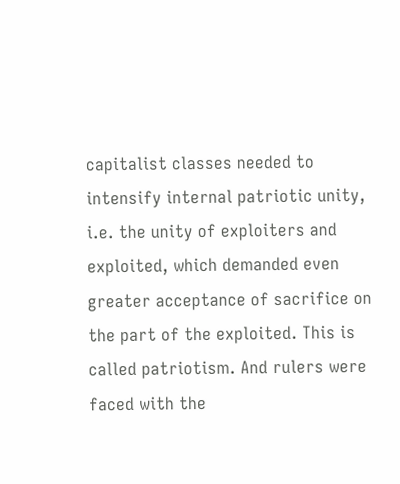capitalist classes needed to intensify internal patriotic unity, i.e. the unity of exploiters and exploited, which demanded even greater acceptance of sacrifice on the part of the exploited. This is called patriotism. And rulers were faced with the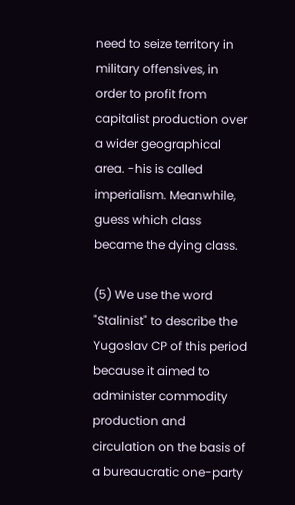need to seize territory in military offensives, in order to profit from capitalist production over a wider geographical area. -his is called imperialism. Meanwhile, guess which class became the dying class.

(5) We use the word "Stalinist" to describe the Yugoslav CP of this period because it aimed to administer commodity production and circulation on the basis of a bureaucratic one-party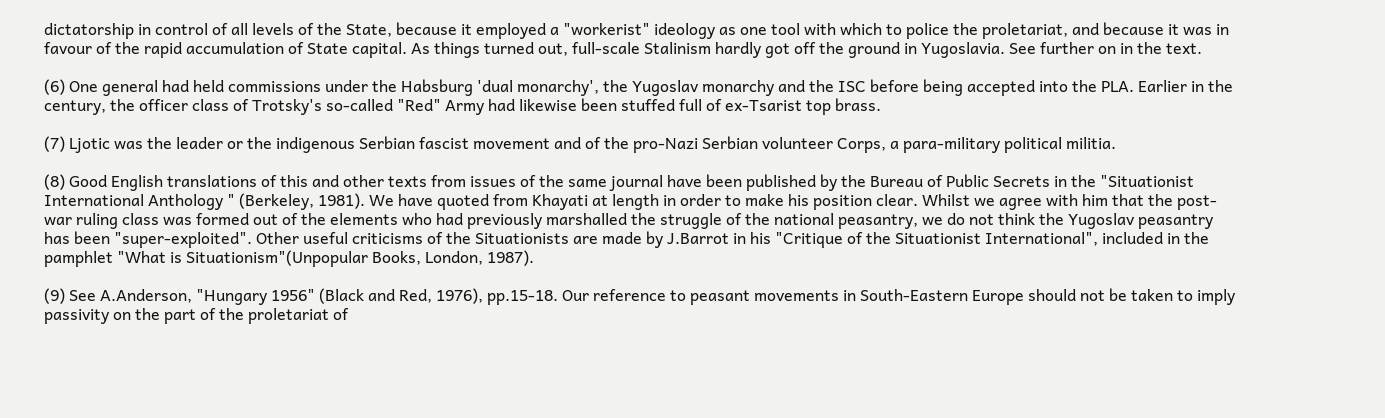dictatorship in control of all levels of the State, because it employed a "workerist" ideology as one tool with which to police the proletariat, and because it was in favour of the rapid accumulation of State capital. As things turned out, full-scale Stalinism hardly got off the ground in Yugoslavia. See further on in the text.

(6) One general had held commissions under the Habsburg 'dual monarchy', the Yugoslav monarchy and the ISC before being accepted into the PLA. Earlier in the century, the officer class of Trotsky's so-called "Red" Army had likewise been stuffed full of ex-Tsarist top brass.

(7) Ljotic was the leader or the indigenous Serbian fascist movement and of the pro-Nazi Serbian volunteer Corps, a para-military political militia.

(8) Good English translations of this and other texts from issues of the same journal have been published by the Bureau of Public Secrets in the "Situationist International Anthology " (Berkeley, 1981). We have quoted from Khayati at length in order to make his position clear. Whilst we agree with him that the post-war ruling class was formed out of the elements who had previously marshalled the struggle of the national peasantry, we do not think the Yugoslav peasantry has been "super-exploited". Other useful criticisms of the Situationists are made by J.Barrot in his "Critique of the Situationist International", included in the pamphlet "What is Situationism"(Unpopular Books, London, 1987).

(9) See A.Anderson, "Hungary 1956" (Black and Red, 1976), pp.15-18. Our reference to peasant movements in South-Eastern Europe should not be taken to imply passivity on the part of the proletariat of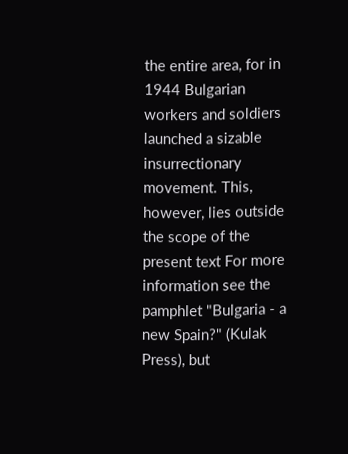the entire area, for in 1944 Bulgarian workers and soldiers launched a sizable insurrectionary movement. This, however, lies outside the scope of the present text For more information see the pamphlet "Bulgaria - a new Spain?" (Kulak Press), but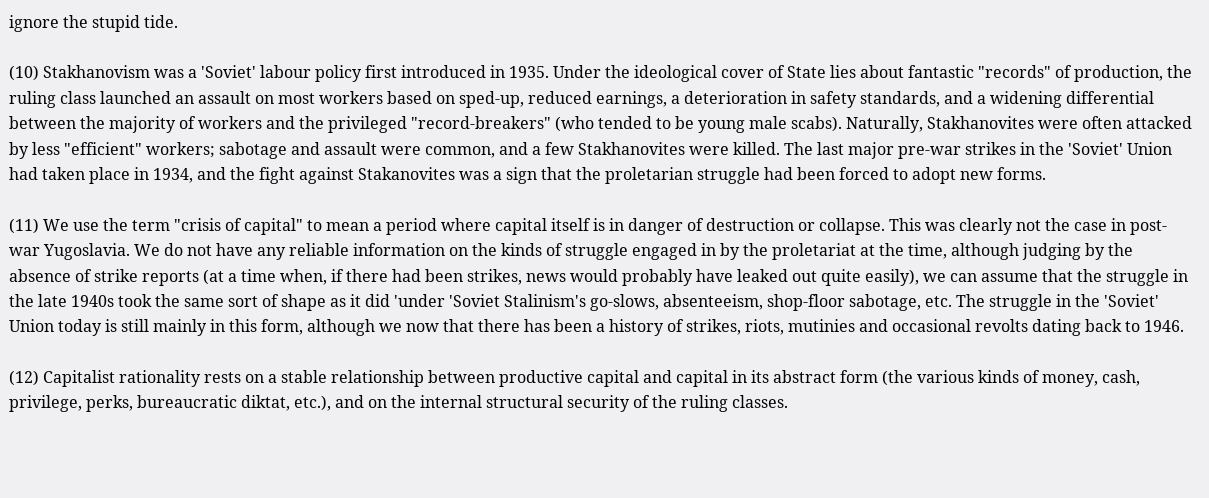ignore the stupid tide.

(10) Stakhanovism was a 'Soviet' labour policy first introduced in 1935. Under the ideological cover of State lies about fantastic "records" of production, the ruling class launched an assault on most workers based on sped-up, reduced earnings, a deterioration in safety standards, and a widening differential between the majority of workers and the privileged "record-breakers" (who tended to be young male scabs). Naturally, Stakhanovites were often attacked by less "efficient" workers; sabotage and assault were common, and a few Stakhanovites were killed. The last major pre-war strikes in the 'Soviet' Union had taken place in 1934, and the fight against Stakanovites was a sign that the proletarian struggle had been forced to adopt new forms.

(11) We use the term "crisis of capital" to mean a period where capital itself is in danger of destruction or collapse. This was clearly not the case in post-war Yugoslavia. We do not have any reliable information on the kinds of struggle engaged in by the proletariat at the time, although judging by the absence of strike reports (at a time when, if there had been strikes, news would probably have leaked out quite easily), we can assume that the struggle in the late 1940s took the same sort of shape as it did 'under 'Soviet Stalinism's go-slows, absenteeism, shop-floor sabotage, etc. The struggle in the 'Soviet' Union today is still mainly in this form, although we now that there has been a history of strikes, riots, mutinies and occasional revolts dating back to 1946.

(12) Capitalist rationality rests on a stable relationship between productive capital and capital in its abstract form (the various kinds of money, cash, privilege, perks, bureaucratic diktat, etc.), and on the internal structural security of the ruling classes.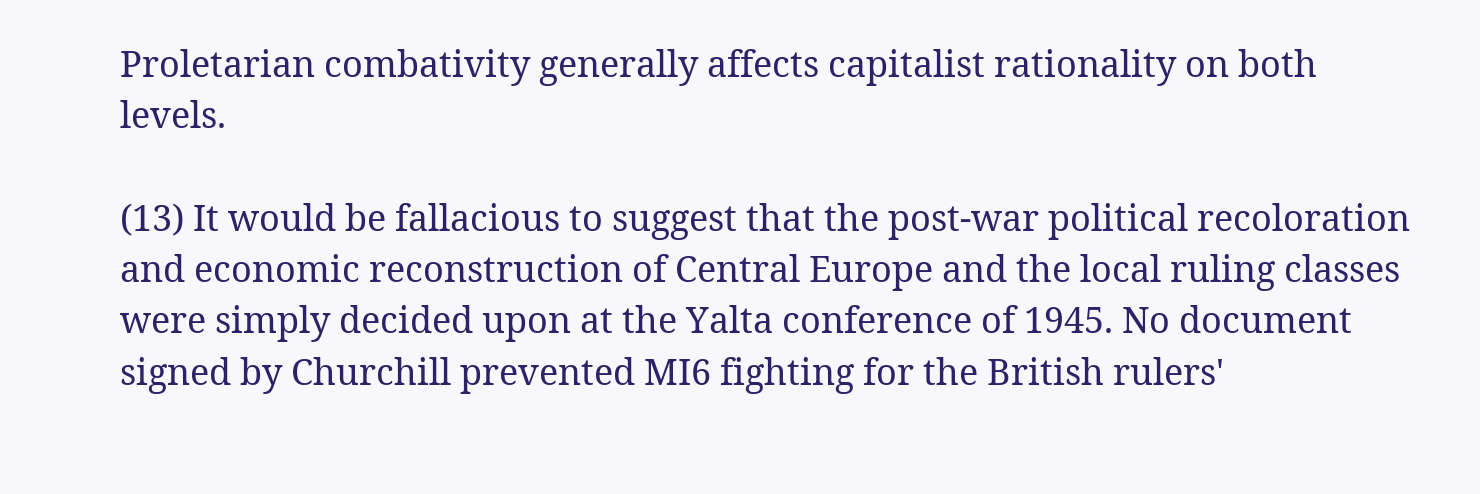Proletarian combativity generally affects capitalist rationality on both levels.

(13) It would be fallacious to suggest that the post-war political recoloration and economic reconstruction of Central Europe and the local ruling classes were simply decided upon at the Yalta conference of 1945. No document signed by Churchill prevented MI6 fighting for the British rulers'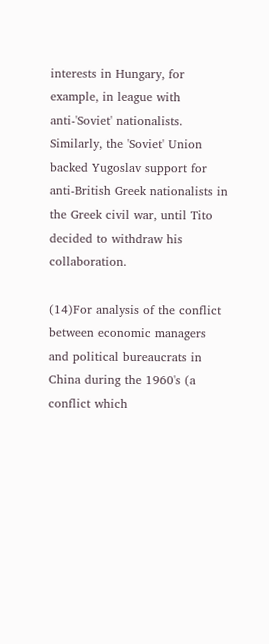interests in Hungary, for example, in league with anti-'Soviet' nationalists. Similarly, the 'Soviet' Union backed Yugoslav support for anti-British Greek nationalists in the Greek civil war, until Tito decided to withdraw his collaboration.

(14)For analysis of the conflict between economic managers and political bureaucrats in China during the 1960's (a conflict which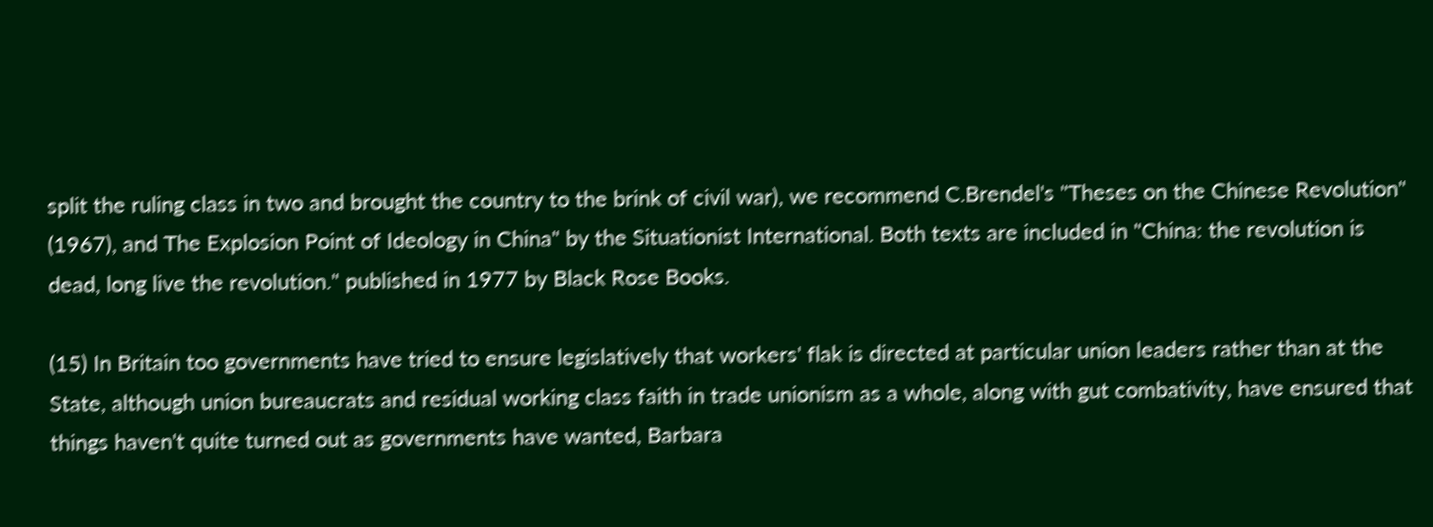split the ruling class in two and brought the country to the brink of civil war), we recommend C.Brendel's "Theses on the Chinese Revolution" (1967), and The Explosion Point of Ideology in China" by the Situationist International. Both texts are included in "China: the revolution is dead, long live the revolution." published in 1977 by Black Rose Books.

(15) In Britain too governments have tried to ensure legislatively that workers' flak is directed at particular union leaders rather than at the State, although union bureaucrats and residual working class faith in trade unionism as a whole, along with gut combativity, have ensured that things haven't quite turned out as governments have wanted, Barbara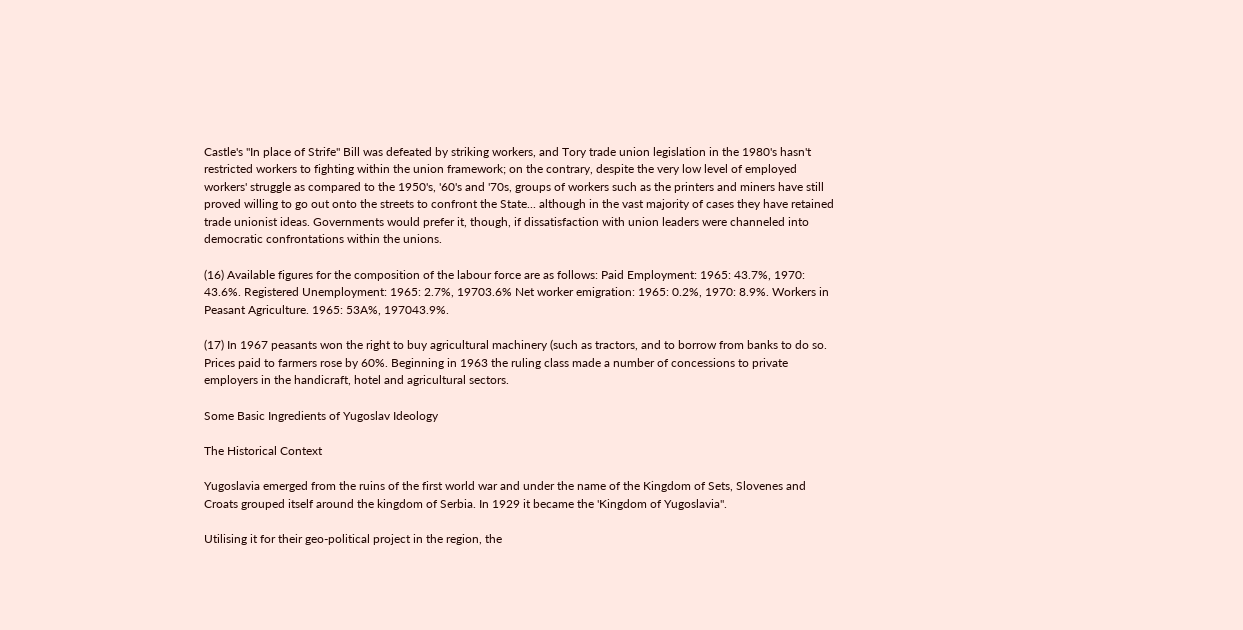Castle's "In place of Strife" Bill was defeated by striking workers, and Tory trade union legislation in the 1980's hasn't restricted workers to fighting within the union framework; on the contrary, despite the very low level of employed workers' struggle as compared to the 1950's, '60's and '70s, groups of workers such as the printers and miners have still proved willing to go out onto the streets to confront the State... although in the vast majority of cases they have retained trade unionist ideas. Governments would prefer it, though, if dissatisfaction with union leaders were channeled into democratic confrontations within the unions.

(16) Available figures for the composition of the labour force are as follows: Paid Employment: 1965: 43.7%, 1970: 43.6%. Registered Unemployment: 1965: 2.7%, 19703.6% Net worker emigration: 1965: 0.2%, 1970: 8.9%. Workers in Peasant Agriculture. 1965: 53A%, 197043.9%.

(17) In 1967 peasants won the right to buy agricultural machinery (such as tractors, and to borrow from banks to do so. Prices paid to farmers rose by 60%. Beginning in 1963 the ruling class made a number of concessions to private employers in the handicraft, hotel and agricultural sectors.

Some Basic Ingredients of Yugoslav Ideology

The Historical Context

Yugoslavia emerged from the ruins of the first world war and under the name of the Kingdom of Sets, Slovenes and Croats grouped itself around the kingdom of Serbia. In 1929 it became the 'Kingdom of Yugoslavia".

Utilising it for their geo-political project in the region, the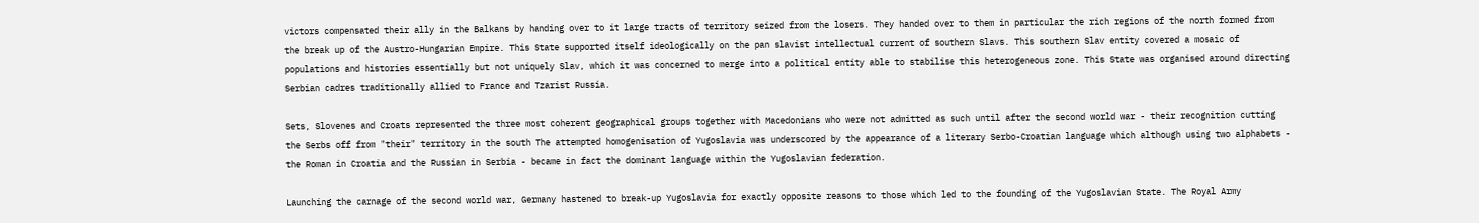victors compensated their ally in the Balkans by handing over to it large tracts of territory seized from the losers. They handed over to them in particular the rich regions of the north formed from the break up of the Austro-Hungarian Empire. This State supported itself ideologically on the pan slavist intellectual current of southern Slavs. This southern Slav entity covered a mosaic of populations and histories essentially but not uniquely Slav, which it was concerned to merge into a political entity able to stabilise this heterogeneous zone. This State was organised around directing Serbian cadres traditionally allied to France and Tzarist Russia.

Sets, Slovenes and Croats represented the three most coherent geographical groups together with Macedonians who were not admitted as such until after the second world war - their recognition cutting the Serbs off from "their" territory in the south The attempted homogenisation of Yugoslavia was underscored by the appearance of a literary Serbo-Croatian language which although using two alphabets - the Roman in Croatia and the Russian in Serbia - became in fact the dominant language within the Yugoslavian federation.

Launching the carnage of the second world war, Germany hastened to break-up Yugoslavia for exactly opposite reasons to those which led to the founding of the Yugoslavian State. The Royal Army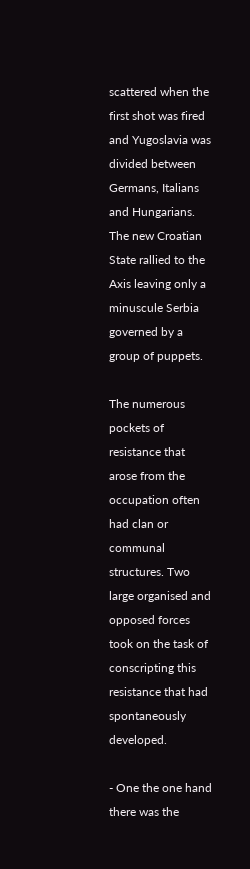scattered when the first shot was fired and Yugoslavia was divided between Germans, Italians and Hungarians. The new Croatian State rallied to the Axis leaving only a minuscule Serbia governed by a group of puppets.

The numerous pockets of resistance that arose from the occupation often had clan or communal structures. Two large organised and opposed forces took on the task of conscripting this resistance that had spontaneously developed.

- One the one hand there was the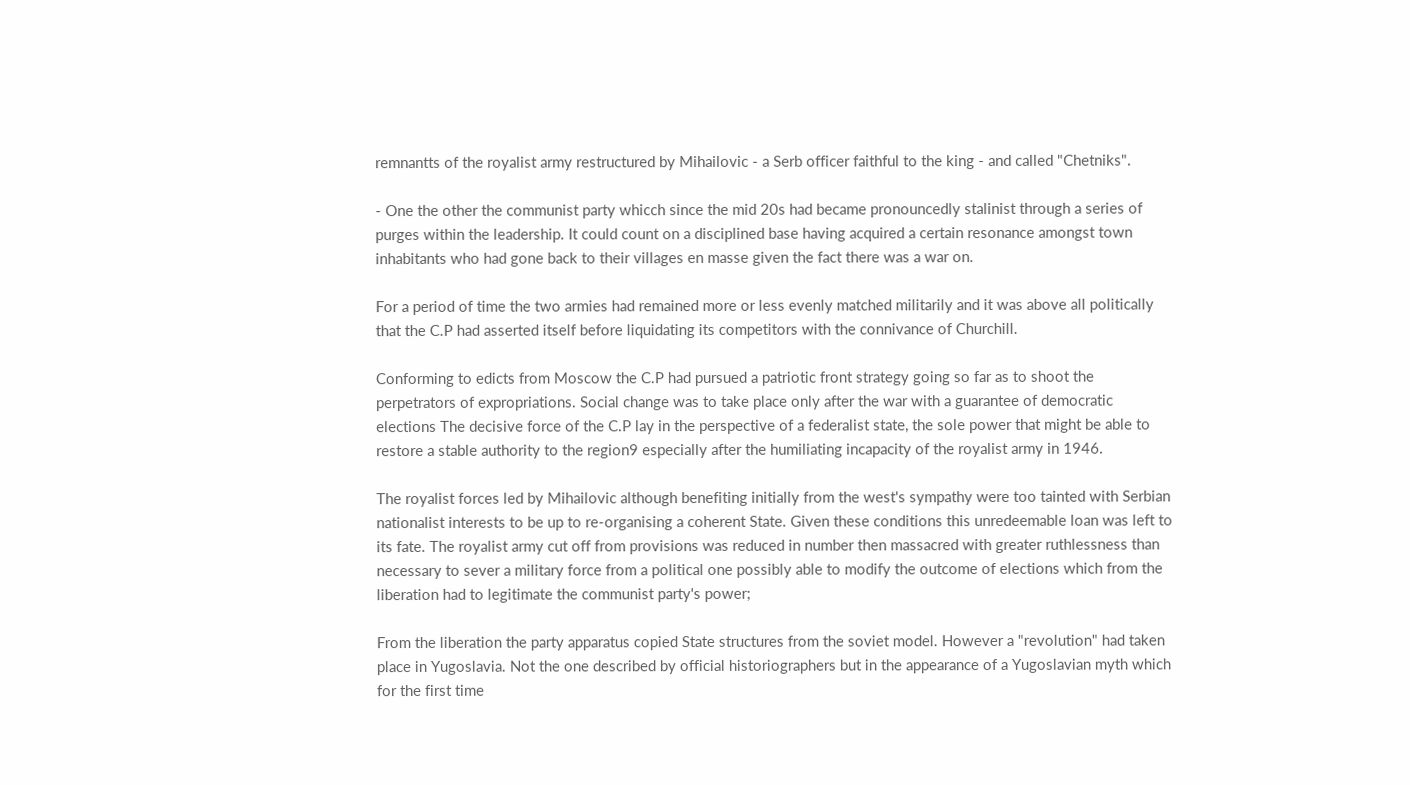remnantts of the royalist army restructured by Mihailovic - a Serb officer faithful to the king - and called "Chetniks".

- One the other the communist party whicch since the mid 20s had became pronouncedly stalinist through a series of purges within the leadership. It could count on a disciplined base having acquired a certain resonance amongst town inhabitants who had gone back to their villages en masse given the fact there was a war on.

For a period of time the two armies had remained more or less evenly matched militarily and it was above all politically that the C.P had asserted itself before liquidating its competitors with the connivance of Churchill.

Conforming to edicts from Moscow the C.P had pursued a patriotic front strategy going so far as to shoot the perpetrators of expropriations. Social change was to take place only after the war with a guarantee of democratic elections The decisive force of the C.P lay in the perspective of a federalist state, the sole power that might be able to restore a stable authority to the region9 especially after the humiliating incapacity of the royalist army in 1946.

The royalist forces led by Mihailovic although benefiting initially from the west's sympathy were too tainted with Serbian nationalist interests to be up to re-organising a coherent State. Given these conditions this unredeemable loan was left to its fate. The royalist army cut off from provisions was reduced in number then massacred with greater ruthlessness than necessary to sever a military force from a political one possibly able to modify the outcome of elections which from the liberation had to legitimate the communist party's power;

From the liberation the party apparatus copied State structures from the soviet model. However a "revolution" had taken place in Yugoslavia. Not the one described by official historiographers but in the appearance of a Yugoslavian myth which for the first time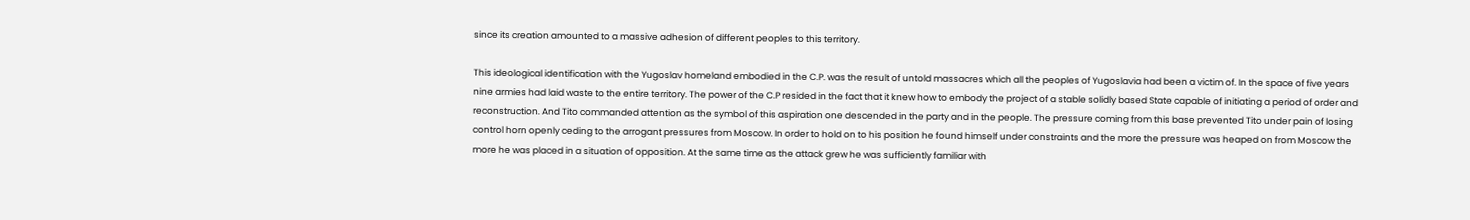since its creation amounted to a massive adhesion of different peoples to this territory.

This ideological identification with the Yugoslav homeland embodied in the C.P. was the result of untold massacres which all the peoples of Yugoslavia had been a victim of. In the space of five years nine armies had laid waste to the entire territory. The power of the C.P resided in the fact that it knew how to embody the project of a stable solidly based State capable of initiating a period of order and reconstruction. And Tito commanded attention as the symbol of this aspiration one descended in the party and in the people. The pressure coming from this base prevented Tito under pain of losing control horn openly ceding to the arrogant pressures from Moscow. In order to hold on to his position he found himself under constraints and the more the pressure was heaped on from Moscow the more he was placed in a situation of opposition. At the same time as the attack grew he was sufficiently familiar with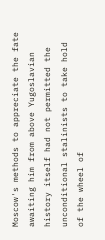Moscow's methods to appreciate the fate awaiting him from above Yugoslavian history itself had not permitted the unconditional stalinists to take hold of the wheel of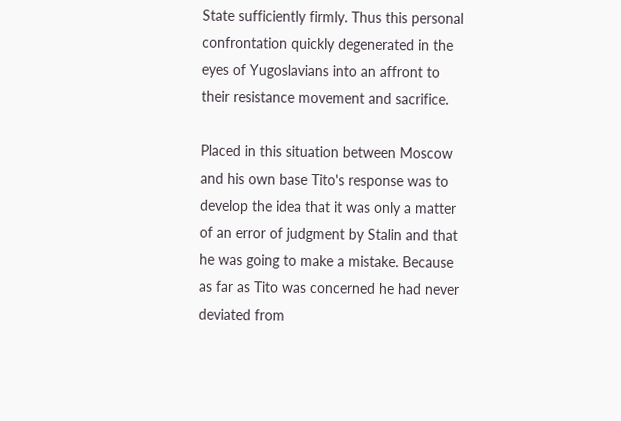State sufficiently firmly. Thus this personal confrontation quickly degenerated in the eyes of Yugoslavians into an affront to their resistance movement and sacrifice.

Placed in this situation between Moscow and his own base Tito's response was to develop the idea that it was only a matter of an error of judgment by Stalin and that he was going to make a mistake. Because as far as Tito was concerned he had never deviated from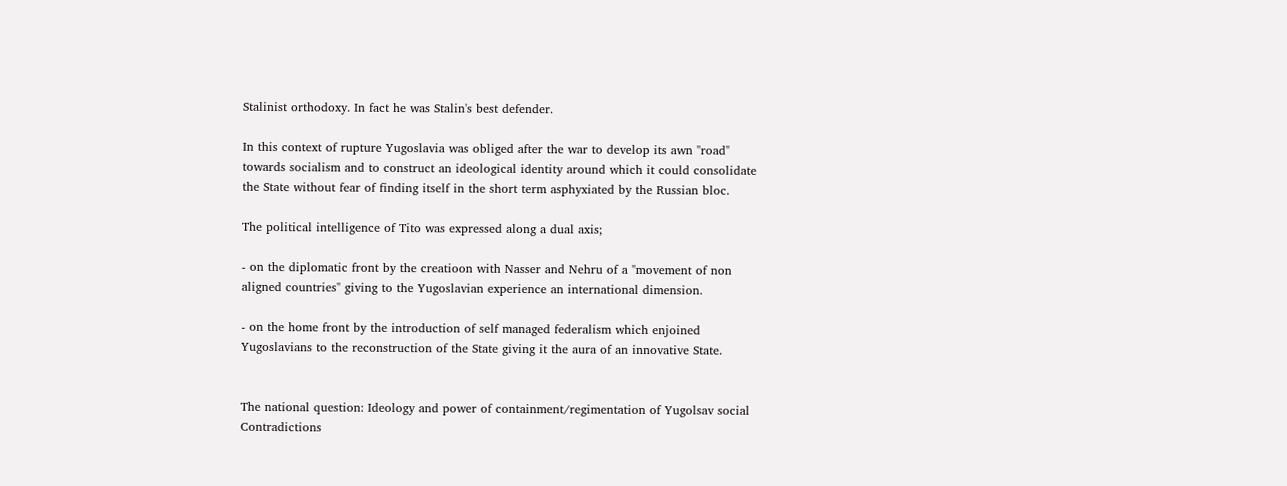Stalinist orthodoxy. In fact he was Stalin's best defender.

In this context of rupture Yugoslavia was obliged after the war to develop its awn "road" towards socialism and to construct an ideological identity around which it could consolidate the State without fear of finding itself in the short term asphyxiated by the Russian bloc.

The political intelligence of Tito was expressed along a dual axis;

- on the diplomatic front by the creatioon with Nasser and Nehru of a "movement of non aligned countries" giving to the Yugoslavian experience an international dimension.

- on the home front by the introduction of self managed federalism which enjoined Yugoslavians to the reconstruction of the State giving it the aura of an innovative State.


The national question: Ideology and power of containment/regimentation of Yugolsav social Contradictions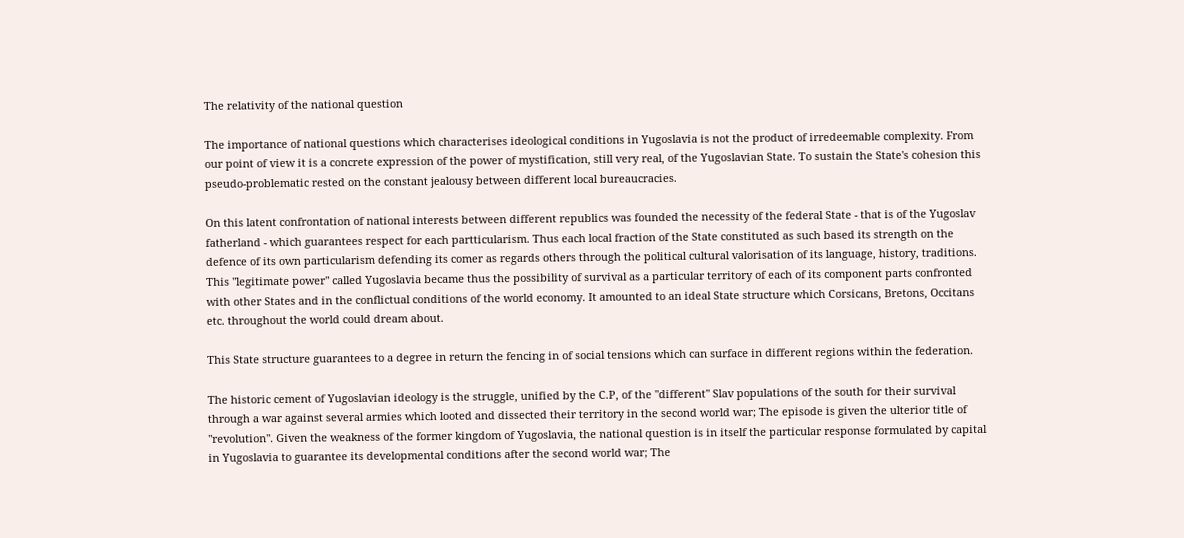The relativity of the national question

The importance of national questions which characterises ideological conditions in Yugoslavia is not the product of irredeemable complexity. From our point of view it is a concrete expression of the power of mystification, still very real, of the Yugoslavian State. To sustain the State's cohesion this pseudo-problematic rested on the constant jealousy between different local bureaucracies.

On this latent confrontation of national interests between different republics was founded the necessity of the federal State - that is of the Yugoslav fatherland - which guarantees respect for each partticularism. Thus each local fraction of the State constituted as such based its strength on the defence of its own particularism defending its comer as regards others through the political cultural valorisation of its language, history, traditions. This "legitimate power" called Yugoslavia became thus the possibility of survival as a particular territory of each of its component parts confronted with other States and in the conflictual conditions of the world economy. It amounted to an ideal State structure which Corsicans, Bretons, Occitans etc. throughout the world could dream about.

This State structure guarantees to a degree in return the fencing in of social tensions which can surface in different regions within the federation.

The historic cement of Yugoslavian ideology is the struggle, unified by the C.P, of the "different" Slav populations of the south for their survival through a war against several armies which looted and dissected their territory in the second world war; The episode is given the ulterior title of "revolution". Given the weakness of the former kingdom of Yugoslavia, the national question is in itself the particular response formulated by capital in Yugoslavia to guarantee its developmental conditions after the second world war; The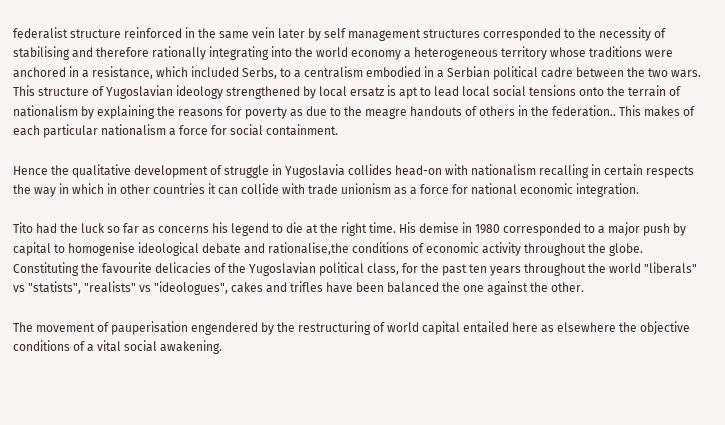federalist structure reinforced in the same vein later by self management structures corresponded to the necessity of stabilising and therefore rationally integrating into the world economy a heterogeneous territory whose traditions were anchored in a resistance, which included Serbs, to a centralism embodied in a Serbian political cadre between the two wars. This structure of Yugoslavian ideology strengthened by local ersatz is apt to lead local social tensions onto the terrain of nationalism by explaining the reasons for poverty as due to the meagre handouts of others in the federation.. This makes of each particular nationalism a force for social containment.

Hence the qualitative development of struggle in Yugoslavia collides head-on with nationalism recalling in certain respects the way in which in other countries it can collide with trade unionism as a force for national economic integration.

Tito had the luck so far as concerns his legend to die at the right time. His demise in 1980 corresponded to a major push by capital to homogenise ideological debate and rationalise,the conditions of economic activity throughout the globe. Constituting the favourite delicacies of the Yugoslavian political class, for the past ten years throughout the world "liberals" vs "statists", "realists" vs "ideologues", cakes and trifles have been balanced the one against the other.

The movement of pauperisation engendered by the restructuring of world capital entailed here as elsewhere the objective conditions of a vital social awakening.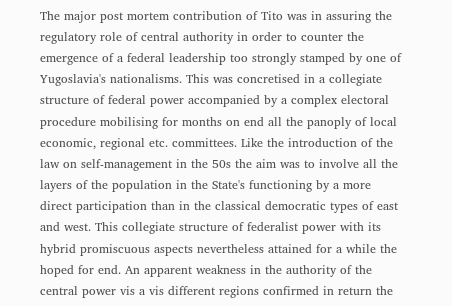The major post mortem contribution of Tito was in assuring the regulatory role of central authority in order to counter the emergence of a federal leadership too strongly stamped by one of Yugoslavia's nationalisms. This was concretised in a collegiate structure of federal power accompanied by a complex electoral procedure mobilising for months on end all the panoply of local economic, regional etc. committees. Like the introduction of the law on self-management in the 50s the aim was to involve all the layers of the population in the State's functioning by a more direct participation than in the classical democratic types of east and west. This collegiate structure of federalist power with its hybrid promiscuous aspects nevertheless attained for a while the hoped for end. An apparent weakness in the authority of the central power vis a vis different regions confirmed in return the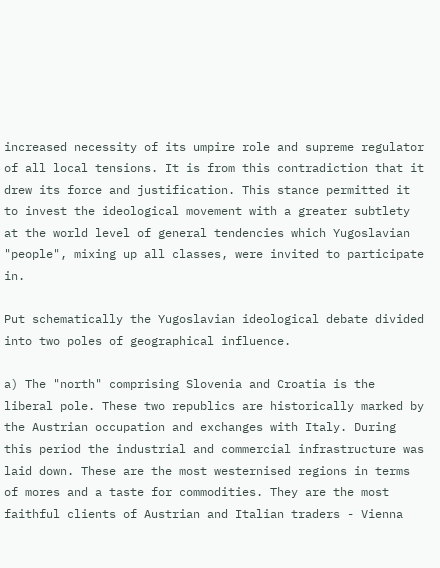increased necessity of its umpire role and supreme regulator of all local tensions. It is from this contradiction that it drew its force and justification. This stance permitted it to invest the ideological movement with a greater subtlety at the world level of general tendencies which Yugoslavian "people", mixing up all classes, were invited to participate in.

Put schematically the Yugoslavian ideological debate divided into two poles of geographical influence.

a) The "north" comprising Slovenia and Croatia is the liberal pole. These two republics are historically marked by the Austrian occupation and exchanges with Italy. During this period the industrial and commercial infrastructure was laid down. These are the most westernised regions in terms of mores and a taste for commodities. They are the most faithful clients of Austrian and Italian traders - Vienna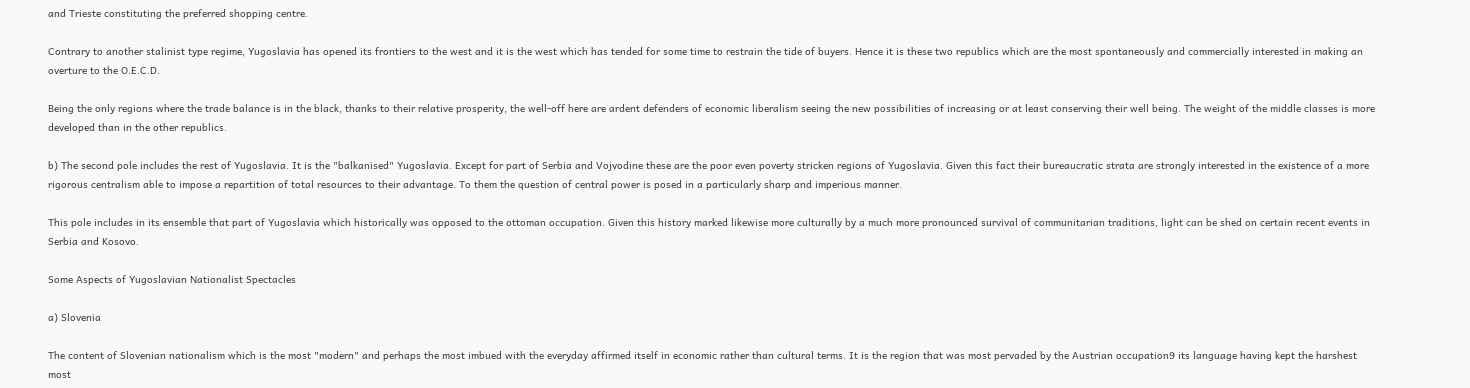and Trieste constituting the preferred shopping centre.

Contrary to another stalinist type regime, Yugoslavia has opened its frontiers to the west and it is the west which has tended for some time to restrain the tide of buyers. Hence it is these two republics which are the most spontaneously and commercially interested in making an overture to the O.E.C.D.

Being the only regions where the trade balance is in the black, thanks to their relative prosperity, the well-off here are ardent defenders of economic liberalism seeing the new possibilities of increasing or at least conserving their well being. The weight of the middle classes is more developed than in the other republics.

b) The second pole includes the rest of Yugoslavia. It is the "balkanised" Yugoslavia. Except for part of Serbia and Vojvodine these are the poor even poverty stricken regions of Yugoslavia. Given this fact their bureaucratic strata are strongly interested in the existence of a more rigorous centralism able to impose a repartition of total resources to their advantage. To them the question of central power is posed in a particularly sharp and imperious manner.

This pole includes in its ensemble that part of Yugoslavia which historically was opposed to the ottoman occupation. Given this history marked likewise more culturally by a much more pronounced survival of communitarian traditions, light can be shed on certain recent events in Serbia and Kosovo.

Some Aspects of Yugoslavian Nationalist Spectacles

a) Slovenia

The content of Slovenian nationalism which is the most "modern" and perhaps the most imbued with the everyday affirmed itself in economic rather than cultural terms. It is the region that was most pervaded by the Austrian occupation9 its language having kept the harshest most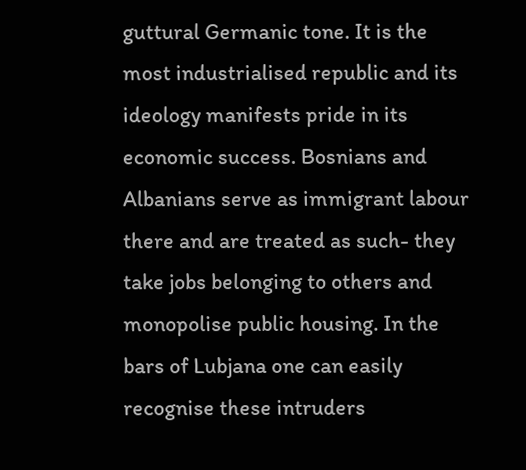guttural Germanic tone. It is the most industrialised republic and its ideology manifests pride in its economic success. Bosnians and Albanians serve as immigrant labour there and are treated as such- they take jobs belonging to others and monopolise public housing. In the bars of Lubjana one can easily recognise these intruders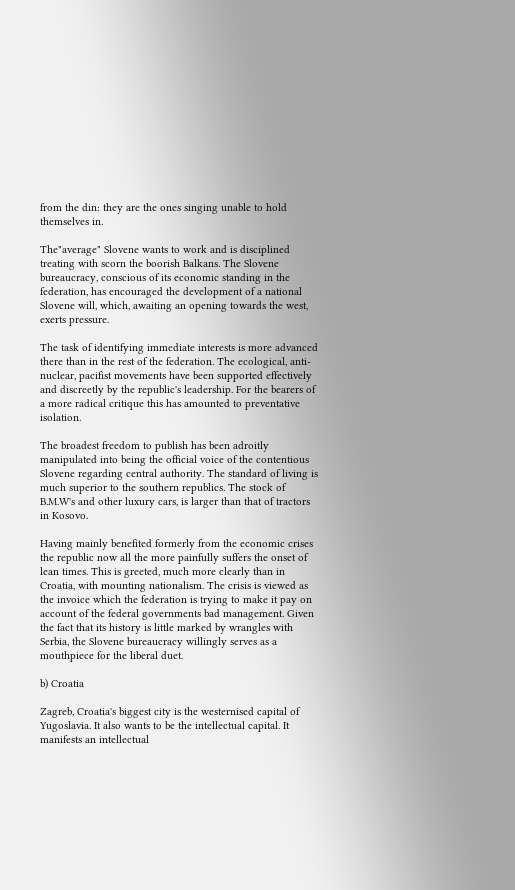from the din: they are the ones singing unable to hold themselves in.

The"average" Slovene wants to work and is disciplined treating with scorn the boorish Balkans. The Slovene bureaucracy, conscious of its economic standing in the federation, has encouraged the development of a national Slovene will, which, awaiting an opening towards the west, exerts pressure.

The task of identifying immediate interests is more advanced there than in the rest of the federation. The ecological, anti-nuclear, pacifist movements have been supported effectively and discreetly by the republic's leadership. For the bearers of a more radical critique this has amounted to preventative isolation.

The broadest freedom to publish has been adroitly manipulated into being the official voice of the contentious Slovene regarding central authority. The standard of living is much superior to the southern republics. The stock of B.M.W's and other luxury cars, is larger than that of tractors in Kosovo.

Having mainly benefited formerly from the economic crises the republic now all the more painfully suffers the onset of lean times. This is greeted, much more clearly than in Croatia, with mounting nationalism. The crisis is viewed as the invoice which the federation is trying to make it pay on account of the federal governments bad management. Given the fact that its history is little marked by wrangles with Serbia, the Slovene bureaucracy willingly serves as a mouthpiece for the liberal duet.

b) Croatia

Zagreb, Croatia's biggest city is the westernised capital of Yugoslavia. It also wants to be the intellectual capital. It manifests an intellectual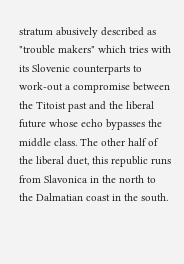stratum abusively described as "trouble makers" which tries with its Slovenic counterparts to work-out a compromise between the Titoist past and the liberal future whose echo bypasses the middle class. The other half of the liberal duet, this republic runs from Slavonica in the north to the Dalmatian coast in the south.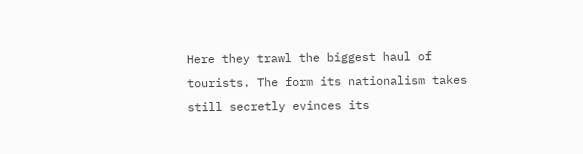Here they trawl the biggest haul of tourists. The form its nationalism takes still secretly evinces its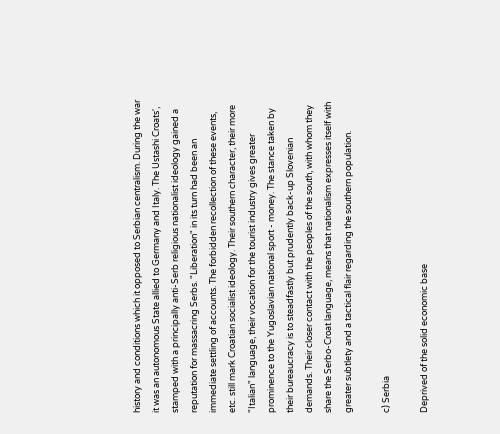history and conditions which it opposed to Serbian centralism. During the war it was an autonomous State allied to Germany and Italy. The Ustashi Croats', stamped with a principally anti-Serb religious nationalist ideology gained a reputation for massacring Serbs. "Liberation" in its turn had been an immediate settling of accounts. The forbidden recollection of these events, etc. still mark Croatian socialist ideology. Their southern character, their more "Italian" language, their vocation for the tourist industry gives greater prominence to the Yugoslavian national sport - money. The stance taken by their bureaucracy is to steadfastly but prudently back-up Slovenian demands. Their closer contact with the peoples of the south, with whom they share the Serbo-Croat language, means that nationalism expresses itself with greater subtlety and a tactical flair regarding the southern population.

c) Serbia

Deprived of the solid economic base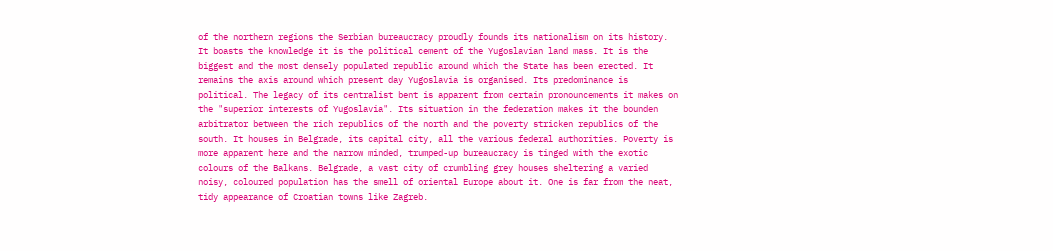of the northern regions the Serbian bureaucracy proudly founds its nationalism on its history. It boasts the knowledge it is the political cement of the Yugoslavian land mass. It is the biggest and the most densely populated republic around which the State has been erected. It remains the axis around which present day Yugoslavia is organised. Its predominance is political. The legacy of its centralist bent is apparent from certain pronouncements it makes on the "superior interests of Yugoslavia". Its situation in the federation makes it the bounden arbitrator between the rich republics of the north and the poverty stricken republics of the south. It houses in Belgrade, its capital city, all the various federal authorities. Poverty is more apparent here and the narrow minded, trumped-up bureaucracy is tinged with the exotic colours of the Balkans. Belgrade, a vast city of crumbling grey houses sheltering a varied noisy, coloured population has the smell of oriental Europe about it. One is far from the neat, tidy appearance of Croatian towns like Zagreb.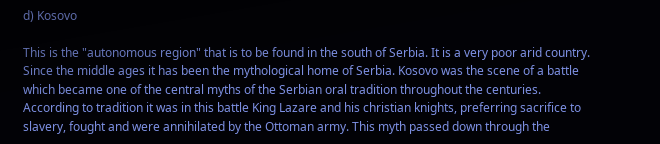d) Kosovo

This is the "autonomous region" that is to be found in the south of Serbia. It is a very poor arid country. Since the middle ages it has been the mythological home of Serbia. Kosovo was the scene of a battle which became one of the central myths of the Serbian oral tradition throughout the centuries. According to tradition it was in this battle King Lazare and his christian knights, preferring sacrifice to slavery, fought and were annihilated by the Ottoman army. This myth passed down through the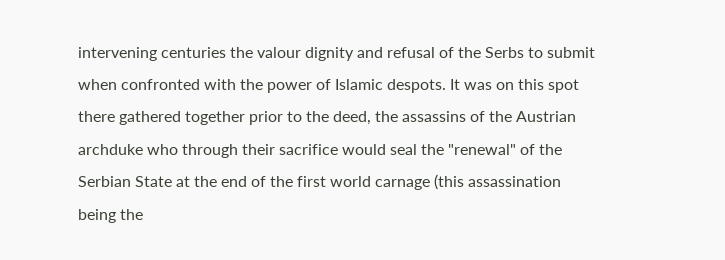intervening centuries the valour dignity and refusal of the Serbs to submit when confronted with the power of Islamic despots. It was on this spot there gathered together prior to the deed, the assassins of the Austrian archduke who through their sacrifice would seal the "renewal" of the Serbian State at the end of the first world carnage (this assassination being the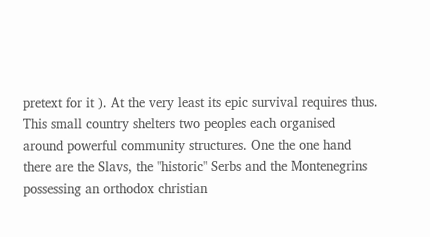pretext for it ). At the very least its epic survival requires thus. This small country shelters two peoples each organised around powerful community structures. One the one hand there are the Slavs, the "historic" Serbs and the Montenegrins possessing an orthodox christian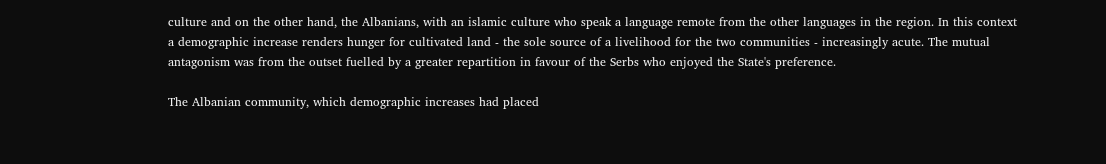culture and on the other hand, the Albanians, with an islamic culture who speak a language remote from the other languages in the region. In this context a demographic increase renders hunger for cultivated land - the sole source of a livelihood for the two communities - increasingly acute. The mutual antagonism was from the outset fuelled by a greater repartition in favour of the Serbs who enjoyed the State's preference.

The Albanian community, which demographic increases had placed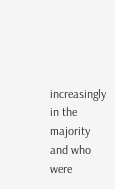increasingly in the majority and who were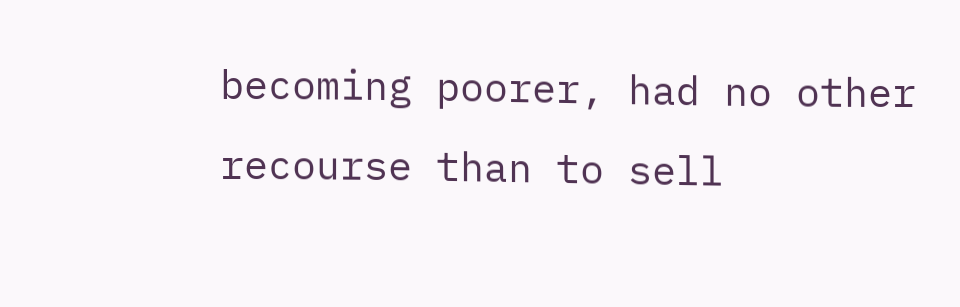becoming poorer, had no other recourse than to sell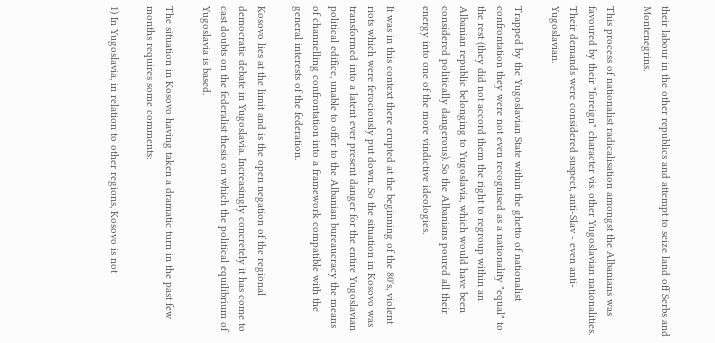their labour in the other republics and attempt to seize land off Serbs and Montenegrins.

This process of nationalist radicalisation amongst the Albanians was favoured by their "foreign" character vis. other Yugoslavian nationalities. Their demands were considered suspect, anti-Slav - even anti-Yugoslavian.

Trapped by the Yugoslavian State within the ghetto of nationalist confrontation they were not even recognised as a nationality "equal" to the rest (they did not accord them the right to regroup within an Albanian republic belonging to Yugoslavia, which would have been considered politically dangerous). So the Albanians poured all their energy into one of the more vindictive ideologies.

It was in this context there erupted at the beginning of the 80's, violent riots which were ferociously put down. So the situation in Kosovo was transformed into a latent ever present danger for the entire Yugoslavian political edifice, unable to offer to the Albanian bureaucracy the means of channelling confrontation into a framework compatible with the general interests of the federation.

Kosovo lies at the limit and is the open negation of the regional democratic debate in Yugoslavia. Increasingly concretely it has come to cast doubts on the federalist thesis on which the political equilibrium of Yugoslavia is based.

The situation in Kosovo having taken a dramatic turn in the past few months requires some comments:

1) In Yugoslavia, in relation to other regions, Kosovo is not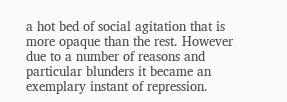a hot bed of social agitation that is more opaque than the rest. However due to a number of reasons and particular blunders it became an exemplary instant of repression.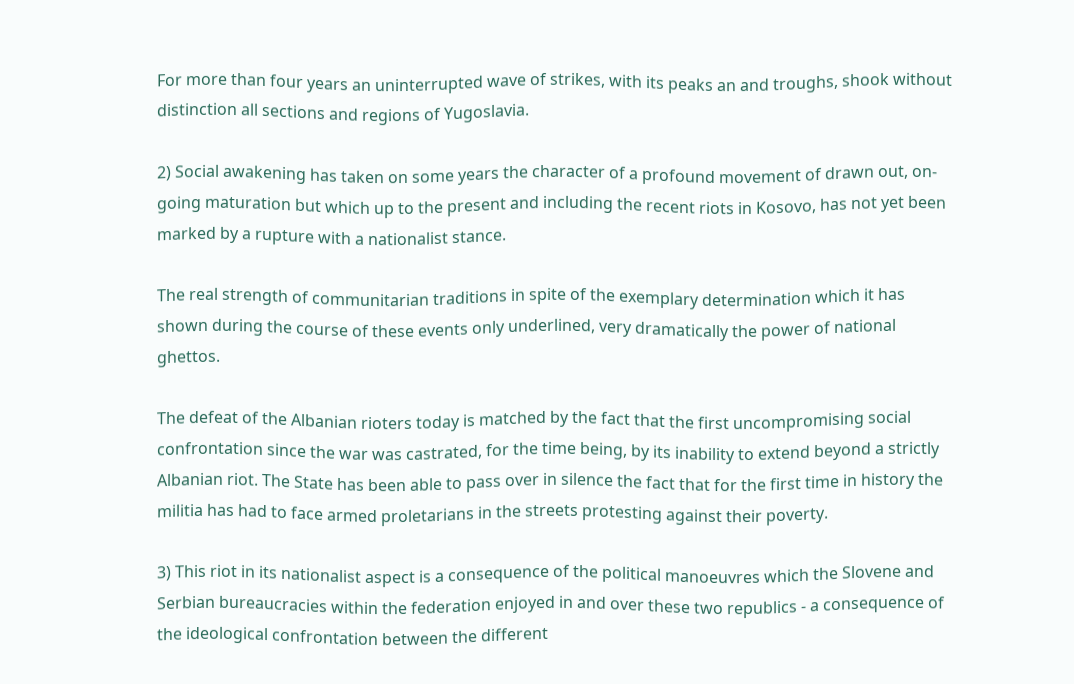For more than four years an uninterrupted wave of strikes, with its peaks an and troughs, shook without distinction all sections and regions of Yugoslavia.

2) Social awakening has taken on some years the character of a profound movement of drawn out, on- going maturation but which up to the present and including the recent riots in Kosovo, has not yet been marked by a rupture with a nationalist stance.

The real strength of communitarian traditions in spite of the exemplary determination which it has shown during the course of these events only underlined, very dramatically the power of national ghettos.

The defeat of the Albanian rioters today is matched by the fact that the first uncompromising social confrontation since the war was castrated, for the time being, by its inability to extend beyond a strictly Albanian riot. The State has been able to pass over in silence the fact that for the first time in history the militia has had to face armed proletarians in the streets protesting against their poverty.

3) This riot in its nationalist aspect is a consequence of the political manoeuvres which the Slovene and Serbian bureaucracies within the federation enjoyed in and over these two republics - a consequence of the ideological confrontation between the different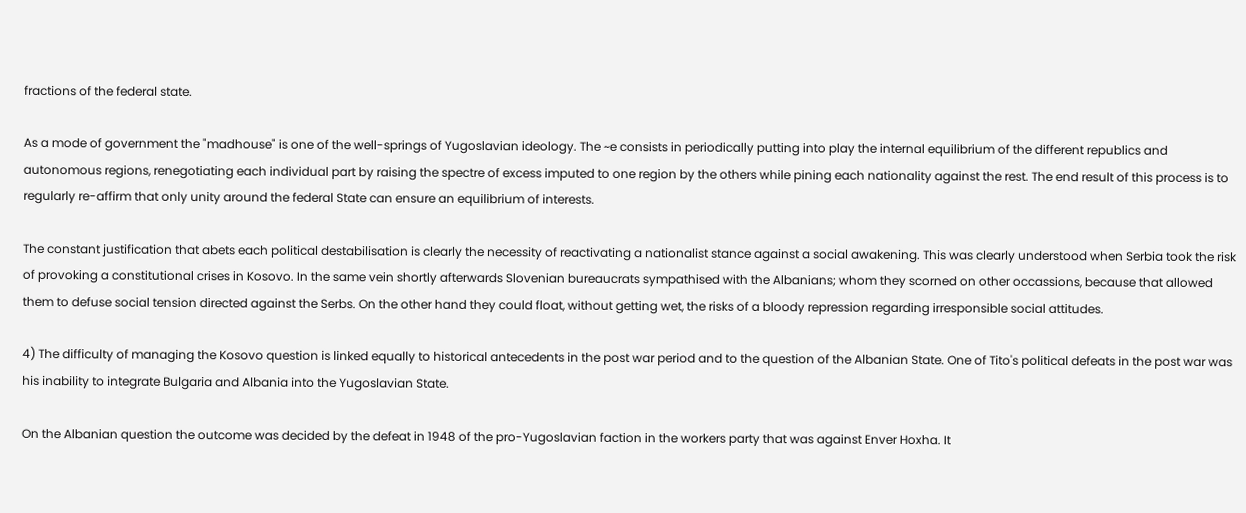fractions of the federal state.

As a mode of government the "madhouse" is one of the well-springs of Yugoslavian ideology. The ~e consists in periodically putting into play the internal equilibrium of the different republics and autonomous regions, renegotiating each individual part by raising the spectre of excess imputed to one region by the others while pining each nationality against the rest. The end result of this process is to regularly re-affirm that only unity around the federal State can ensure an equilibrium of interests.

The constant justification that abets each political destabilisation is clearly the necessity of reactivating a nationalist stance against a social awakening. This was clearly understood when Serbia took the risk of provoking a constitutional crises in Kosovo. In the same vein shortly afterwards Slovenian bureaucrats sympathised with the Albanians; whom they scorned on other occassions, because that allowed them to defuse social tension directed against the Serbs. On the other hand they could float, without getting wet, the risks of a bloody repression regarding irresponsible social attitudes.

4) The difficulty of managing the Kosovo question is linked equally to historical antecedents in the post war period and to the question of the Albanian State. One of Tito's political defeats in the post war was his inability to integrate Bulgaria and Albania into the Yugoslavian State.

On the Albanian question the outcome was decided by the defeat in 1948 of the pro-Yugoslavian faction in the workers party that was against Enver Hoxha. It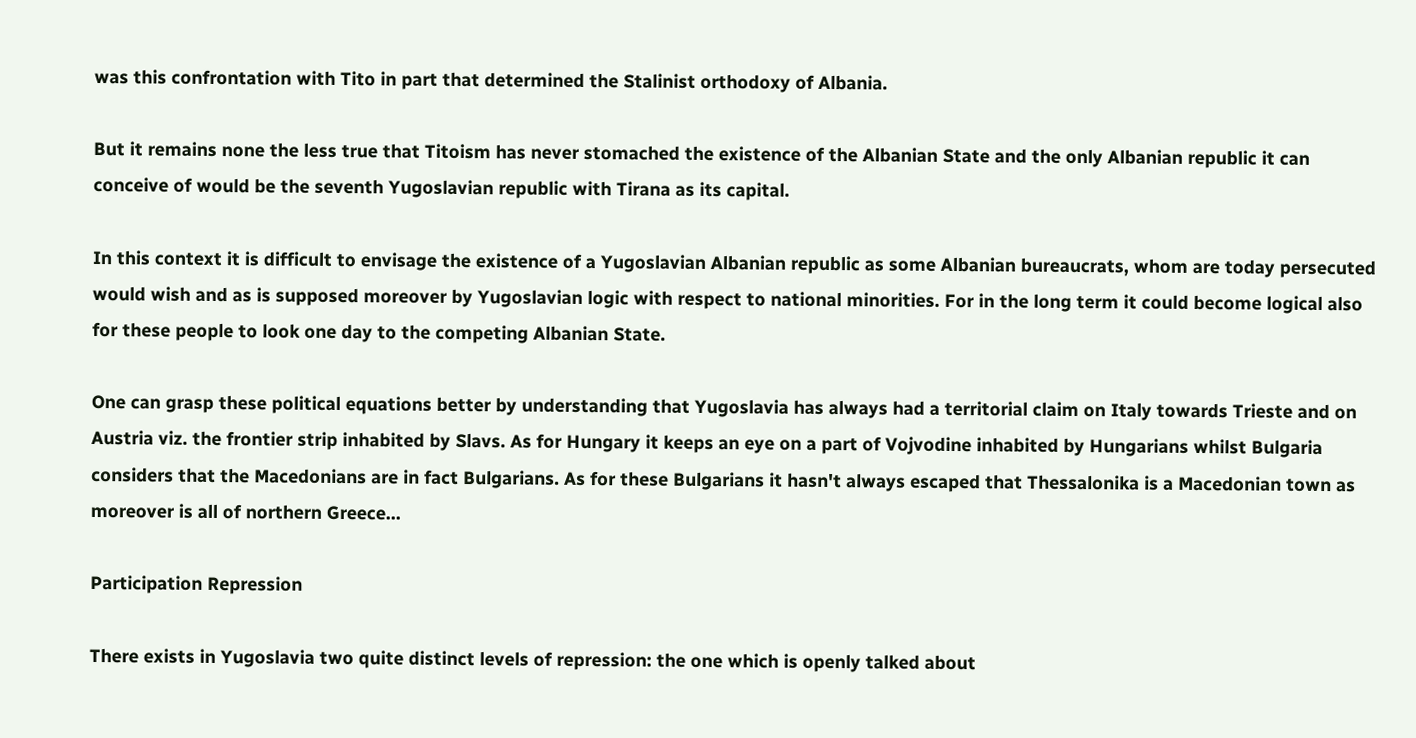was this confrontation with Tito in part that determined the Stalinist orthodoxy of Albania.

But it remains none the less true that Titoism has never stomached the existence of the Albanian State and the only Albanian republic it can conceive of would be the seventh Yugoslavian republic with Tirana as its capital.

In this context it is difficult to envisage the existence of a Yugoslavian Albanian republic as some Albanian bureaucrats, whom are today persecuted would wish and as is supposed moreover by Yugoslavian logic with respect to national minorities. For in the long term it could become logical also for these people to look one day to the competing Albanian State.

One can grasp these political equations better by understanding that Yugoslavia has always had a territorial claim on Italy towards Trieste and on Austria viz. the frontier strip inhabited by Slavs. As for Hungary it keeps an eye on a part of Vojvodine inhabited by Hungarians whilst Bulgaria considers that the Macedonians are in fact Bulgarians. As for these Bulgarians it hasn't always escaped that Thessalonika is a Macedonian town as moreover is all of northern Greece...

Participation Repression

There exists in Yugoslavia two quite distinct levels of repression: the one which is openly talked about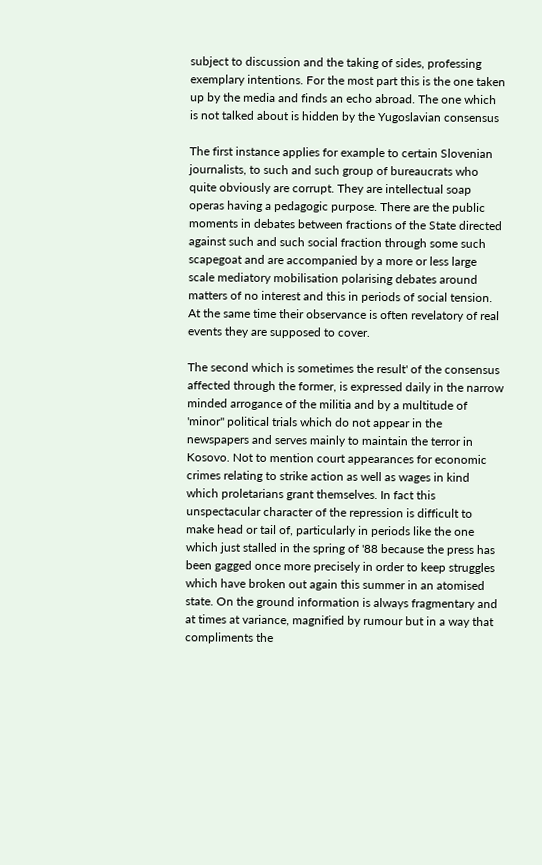subject to discussion and the taking of sides, professing exemplary intentions. For the most part this is the one taken up by the media and finds an echo abroad. The one which is not talked about is hidden by the Yugoslavian consensus

The first instance applies for example to certain Slovenian journalists, to such and such group of bureaucrats who quite obviously are corrupt. They are intellectual soap operas having a pedagogic purpose. There are the public moments in debates between fractions of the State directed against such and such social fraction through some such scapegoat and are accompanied by a more or less large scale mediatory mobilisation polarising debates around matters of no interest and this in periods of social tension. At the same time their observance is often revelatory of real events they are supposed to cover.

The second which is sometimes the result' of the consensus affected through the former, is expressed daily in the narrow minded arrogance of the militia and by a multitude of 'minor" political trials which do not appear in the newspapers and serves mainly to maintain the terror in Kosovo. Not to mention court appearances for economic crimes relating to strike action as well as wages in kind which proletarians grant themselves. In fact this unspectacular character of the repression is difficult to make head or tail of, particularly in periods like the one which just stalled in the spring of '88 because the press has been gagged once more precisely in order to keep struggles which have broken out again this summer in an atomised state. On the ground information is always fragmentary and at times at variance, magnified by rumour but in a way that compliments the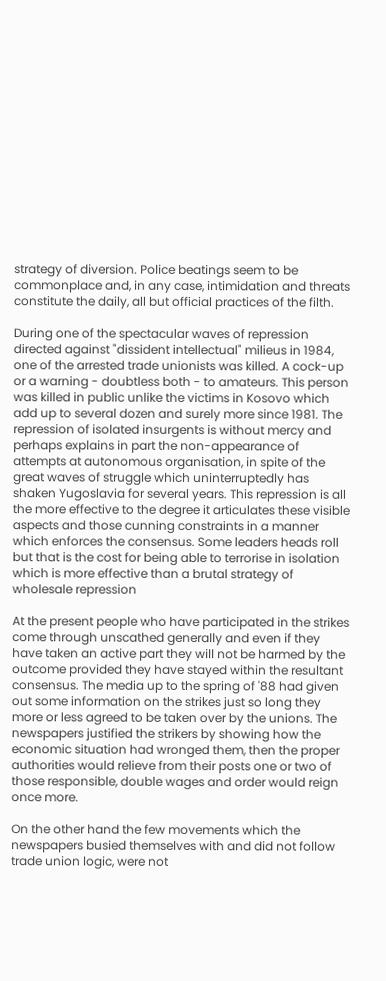strategy of diversion. Police beatings seem to be commonplace and, in any case, intimidation and threats constitute the daily, all but official practices of the filth.

During one of the spectacular waves of repression directed against "dissident intellectual" milieus in 1984, one of the arrested trade unionists was killed. A cock-up or a warning - doubtless both - to amateurs. This person was killed in public unlike the victims in Kosovo which add up to several dozen and surely more since 1981. The repression of isolated insurgents is without mercy and perhaps explains in part the non-appearance of attempts at autonomous organisation, in spite of the great waves of struggle which uninterruptedly has shaken Yugoslavia for several years. This repression is all the more effective to the degree it articulates these visible aspects and those cunning constraints in a manner which enforces the consensus. Some leaders heads roll but that is the cost for being able to terrorise in isolation which is more effective than a brutal strategy of wholesale repression

At the present people who have participated in the strikes come through unscathed generally and even if they have taken an active part they will not be harmed by the outcome provided they have stayed within the resultant consensus. The media up to the spring of '88 had given out some information on the strikes just so long they more or less agreed to be taken over by the unions. The newspapers justified the strikers by showing how the economic situation had wronged them, then the proper authorities would relieve from their posts one or two of those responsible, double wages and order would reign once more.

On the other hand the few movements which the newspapers busied themselves with and did not follow trade union logic, were not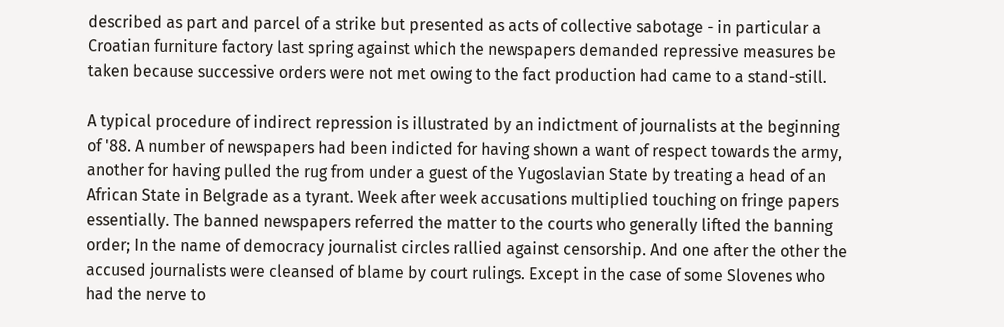described as part and parcel of a strike but presented as acts of collective sabotage - in particular a Croatian furniture factory last spring against which the newspapers demanded repressive measures be taken because successive orders were not met owing to the fact production had came to a stand-still.

A typical procedure of indirect repression is illustrated by an indictment of journalists at the beginning of '88. A number of newspapers had been indicted for having shown a want of respect towards the army, another for having pulled the rug from under a guest of the Yugoslavian State by treating a head of an African State in Belgrade as a tyrant. Week after week accusations multiplied touching on fringe papers essentially. The banned newspapers referred the matter to the courts who generally lifted the banning order; In the name of democracy journalist circles rallied against censorship. And one after the other the accused journalists were cleansed of blame by court rulings. Except in the case of some Slovenes who had the nerve to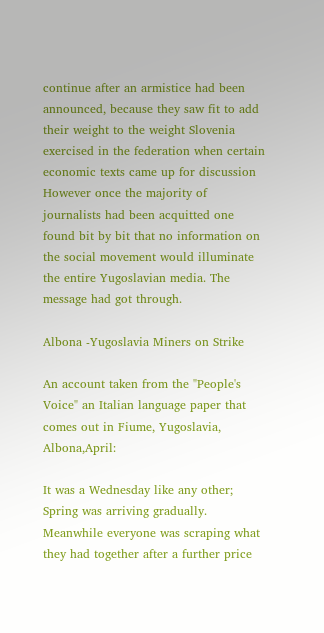continue after an armistice had been announced, because they saw fit to add their weight to the weight Slovenia exercised in the federation when certain economic texts came up for discussion However once the majority of journalists had been acquitted one found bit by bit that no information on the social movement would illuminate the entire Yugoslavian media. The message had got through.

Albona -Yugoslavia Miners on Strike

An account taken from the "People's Voice" an Italian language paper that comes out in Fiume, Yugoslavia, Albona,April:

It was a Wednesday like any other; Spring was arriving gradually. Meanwhile everyone was scraping what they had together after a further price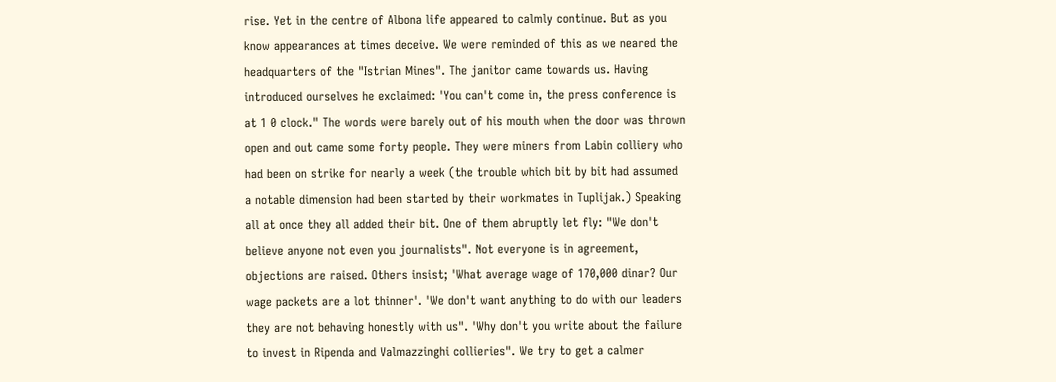rise. Yet in the centre of Albona life appeared to calmly continue. But as you know appearances at times deceive. We were reminded of this as we neared the headquarters of the "Istrian Mines". The janitor came towards us. Having introduced ourselves he exclaimed: 'You can't come in, the press conference is at 1 0 clock." The words were barely out of his mouth when the door was thrown open and out came some forty people. They were miners from Labin colliery who had been on strike for nearly a week (the trouble which bit by bit had assumed a notable dimension had been started by their workmates in Tuplijak.) Speaking all at once they all added their bit. One of them abruptly let fly: "We don't believe anyone not even you journalists". Not everyone is in agreement, objections are raised. Others insist; 'What average wage of 170,000 dinar? Our wage packets are a lot thinner'. 'We don't want anything to do with our leaders they are not behaving honestly with us". 'Why don't you write about the failure to invest in Ripenda and Valmazzinghi collieries". We try to get a calmer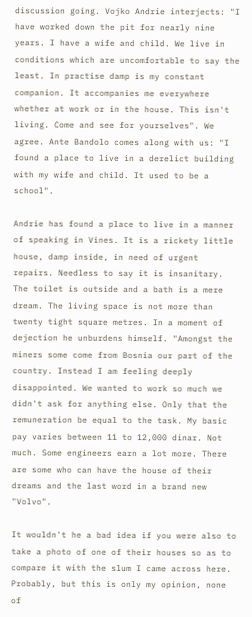discussion going. Vojko Andrie interjects: "I have worked down the pit for nearly nine years. I have a wife and child. We live in conditions which are uncomfortable to say the least. In practise damp is my constant companion. It accompanies me everywhere whether at work or in the house. This isn't living. Come and see for yourselves". We agree. Ante Bandolo comes along with us: "I found a place to live in a derelict building with my wife and child. It used to be a school".

Andrie has found a place to live in a manner of speaking in Vines. It is a rickety little house, damp inside, in need of urgent repairs. Needless to say it is insanitary. The toilet is outside and a bath is a mere dream. The living space is not more than twenty tight square metres. In a moment of dejection he unburdens himself. "Amongst the miners some come from Bosnia our part of the country. Instead I am feeling deeply disappointed. We wanted to work so much we didn't ask for anything else. Only that the remuneration be equal to the task. My basic pay varies between 11 to 12,000 dinar. Not much. Some engineers earn a lot more. There are some who can have the house of their dreams and the last word in a brand new "Volvo".

It wouldn't he a bad idea if you were also to take a photo of one of their houses so as to compare it with the slum I came across here. Probably, but this is only my opinion, none of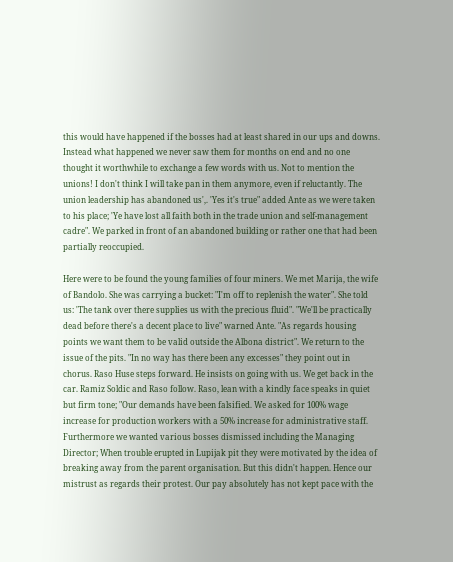this would have happened if the bosses had at least shared in our ups and downs. Instead what happened we never saw them for months on end and no one thought it worthwhile to exchange a few words with us. Not to mention the unions! I don't think I will take pan in them anymore, even if reluctantly. The union leadership has abandoned us',. 'Yes it's true" added Ante as we were taken to his place; 'Ye have lost all faith both in the trade union and self-management cadre". We parked in front of an abandoned building or rather one that had been partially reoccupied.

Here were to be found the young families of four miners. We met Marija, the wife of Bandolo. She was carrying a bucket: "I'm off to replenish the water". She told us: 'The tank over there supplies us with the precious fluid". "We'll be practically dead before there's a decent place to live" warned Ante. "As regards housing points we want them to be valid outside the Albona district". We return to the issue of the pits. "In no way has there been any excesses" they point out in chorus. Raso Huse steps forward. He insists on going with us. We get back in the car. Ramiz Soldic and Raso follow. Raso, lean with a kindly face speaks in quiet but firm tone; "Our demands have been falsified. We asked for 100% wage increase for production workers with a 50% increase for administrative staff. Furthermore we wanted various bosses dismissed including the Managing Director; When trouble erupted in Lupijak pit they were motivated by the idea of breaking away from the parent organisation. But this didn't happen. Hence our mistrust as regards their protest. Our pay absolutely has not kept pace with the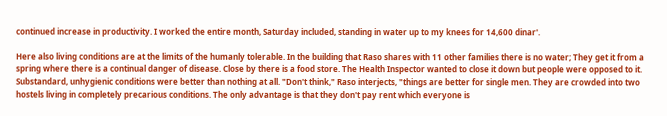continued increase in productivity. I worked the entire month, Saturday included, standing in water up to my knees for 14,600 dinar'.

Here also living conditions are at the limits of the humanly tolerable. In the building that Raso shares with 11 other families there is no water; They get it from a spring where there is a continual danger of disease. Close by there is a food store. The Health Inspector wanted to close it down but people were opposed to it. Substandard, unhygienic conditions were better than nothing at all. "Don't think," Raso interjects, "things are better for single men. They are crowded into two hostels living in completely precarious conditions. The only advantage is that they don't pay rent which everyone is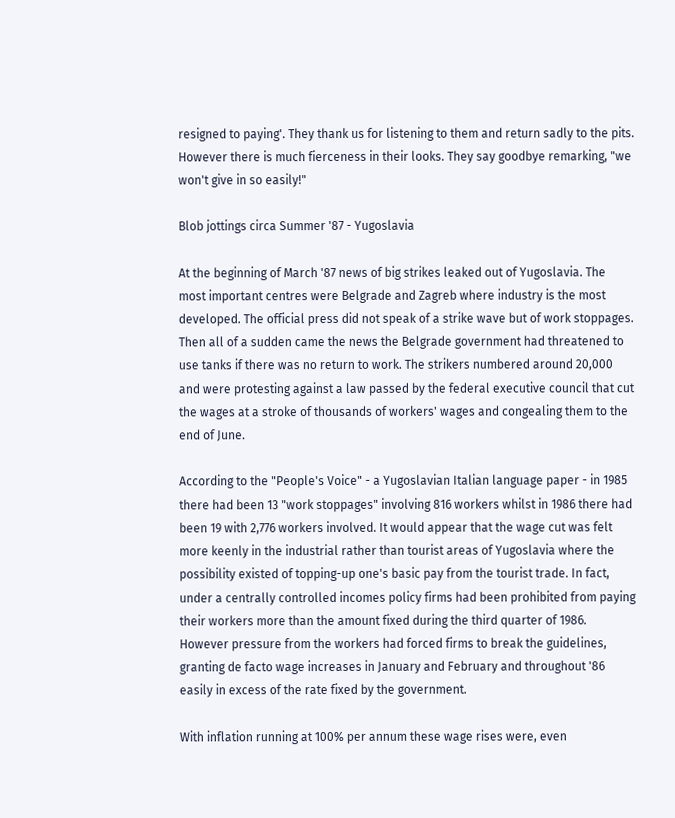resigned to paying'. They thank us for listening to them and return sadly to the pits. However there is much fierceness in their looks. They say goodbye remarking, "we won't give in so easily!"

Blob jottings circa Summer '87 - Yugoslavia

At the beginning of March '87 news of big strikes leaked out of Yugoslavia. The most important centres were Belgrade and Zagreb where industry is the most developed. The official press did not speak of a strike wave but of work stoppages. Then all of a sudden came the news the Belgrade government had threatened to use tanks if there was no return to work. The strikers numbered around 20,000 and were protesting against a law passed by the federal executive council that cut the wages at a stroke of thousands of workers' wages and congealing them to the end of June.

According to the "People's Voice" - a Yugoslavian Italian language paper - in 1985 there had been 13 "work stoppages" involving 816 workers whilst in 1986 there had been 19 with 2,776 workers involved. It would appear that the wage cut was felt more keenly in the industrial rather than tourist areas of Yugoslavia where the possibility existed of topping-up one's basic pay from the tourist trade. In fact, under a centrally controlled incomes policy firms had been prohibited from paying their workers more than the amount fixed during the third quarter of 1986. However pressure from the workers had forced firms to break the guidelines, granting de facto wage increases in January and February and throughout '86 easily in excess of the rate fixed by the government.

With inflation running at 100% per annum these wage rises were, even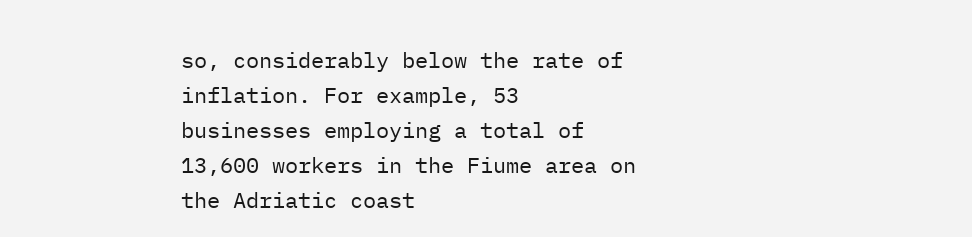so, considerably below the rate of inflation. For example, 53 businesses employing a total of 13,600 workers in the Fiume area on the Adriatic coast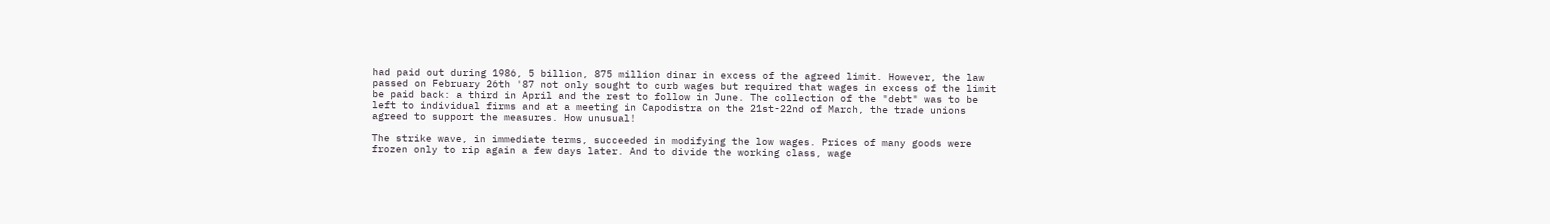had paid out during 1986, 5 billion, 875 million dinar in excess of the agreed limit. However, the law passed on February 26th '87 not only sought to curb wages but required that wages in excess of the limit be paid back: a third in April and the rest to follow in June. The collection of the "debt" was to be left to individual firms and at a meeting in Capodistra on the 21st-22nd of March, the trade unions agreed to support the measures. How unusual!

The strike wave, in immediate terms, succeeded in modifying the low wages. Prices of many goods were frozen only to rip again a few days later. And to divide the working class, wage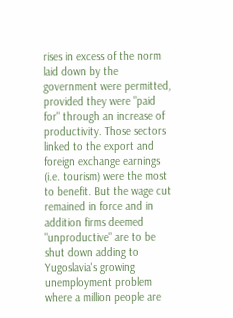rises in excess of the norm laid down by the government were permitted, provided they were "paid for" through an increase of productivity. Those sectors linked to the export and foreign exchange earnings (i.e. tourism) were the most to benefit. But the wage cut remained in force and in addition firms deemed "unproductive" are to be shut down adding to Yugoslavia's growing unemployment problem where a million people are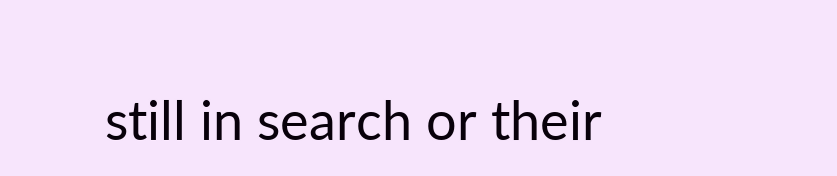still in search or their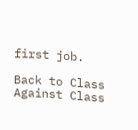first job.

Back to Class Against Class